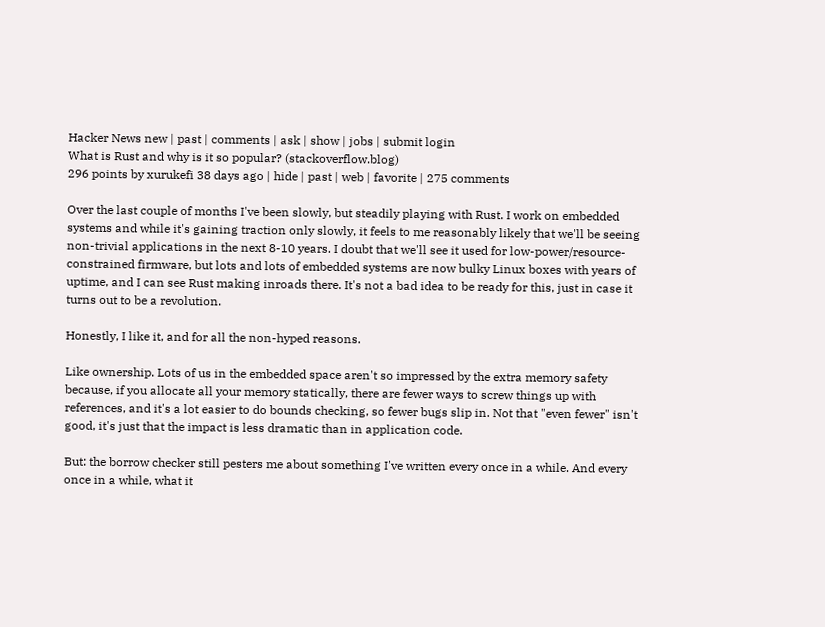Hacker News new | past | comments | ask | show | jobs | submit login
What is Rust and why is it so popular? (stackoverflow.blog)
296 points by xurukefi 38 days ago | hide | past | web | favorite | 275 comments

Over the last couple of months I've been slowly, but steadily playing with Rust. I work on embedded systems and while it's gaining traction only slowly, it feels to me reasonably likely that we'll be seeing non-trivial applications in the next 8-10 years. I doubt that we'll see it used for low-power/resource-constrained firmware, but lots and lots of embedded systems are now bulky Linux boxes with years of uptime, and I can see Rust making inroads there. It's not a bad idea to be ready for this, just in case it turns out to be a revolution.

Honestly, I like it, and for all the non-hyped reasons.

Like ownership. Lots of us in the embedded space aren't so impressed by the extra memory safety because, if you allocate all your memory statically, there are fewer ways to screw things up with references, and it's a lot easier to do bounds checking, so fewer bugs slip in. Not that "even fewer" isn't good, it's just that the impact is less dramatic than in application code.

But: the borrow checker still pesters me about something I've written every once in a while. And every once in a while, what it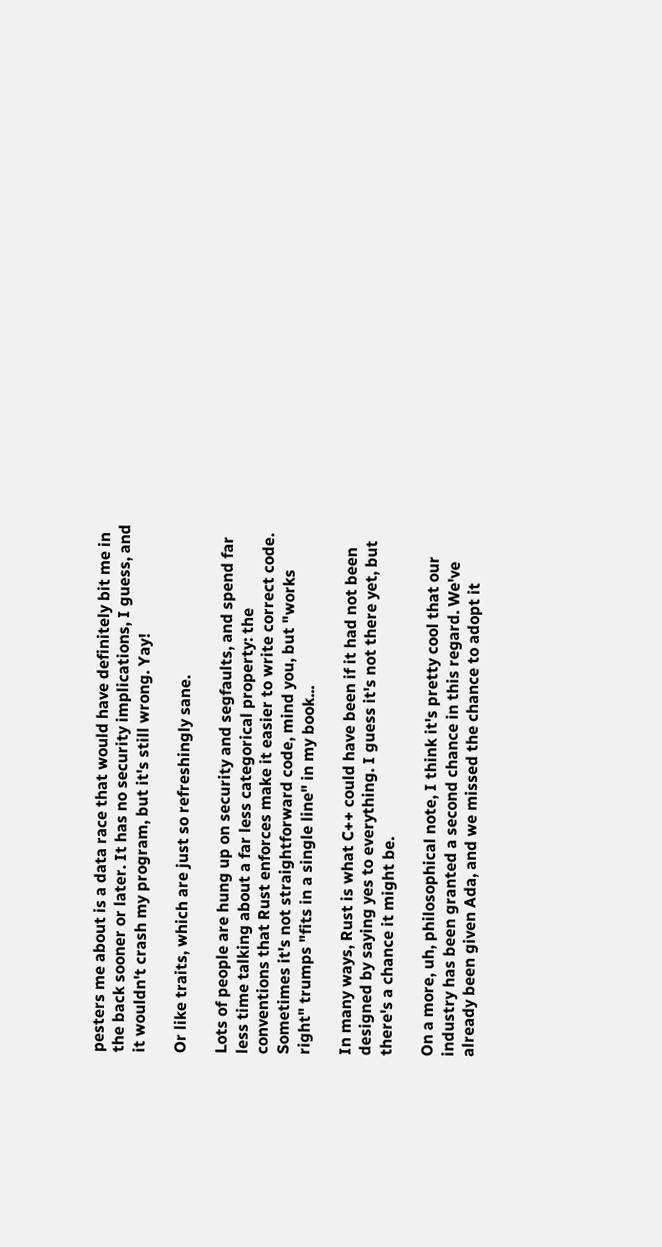pesters me about is a data race that would have definitely bit me in the back sooner or later. It has no security implications, I guess, and it wouldn't crash my program, but it's still wrong. Yay!

Or like traits, which are just so refreshingly sane.

Lots of people are hung up on security and segfaults, and spend far less time talking about a far less categorical property: the conventions that Rust enforces make it easier to write correct code. Sometimes it's not straightforward code, mind you, but "works right" trumps "fits in a single line" in my book...

In many ways, Rust is what C++ could have been if it had not been designed by saying yes to everything. I guess it's not there yet, but there's a chance it might be.

On a more, uh, philosophical note, I think it's pretty cool that our industry has been granted a second chance in this regard. We've already been given Ada, and we missed the chance to adopt it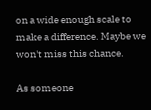on a wide enough scale to make a difference. Maybe we won't miss this chance.

As someone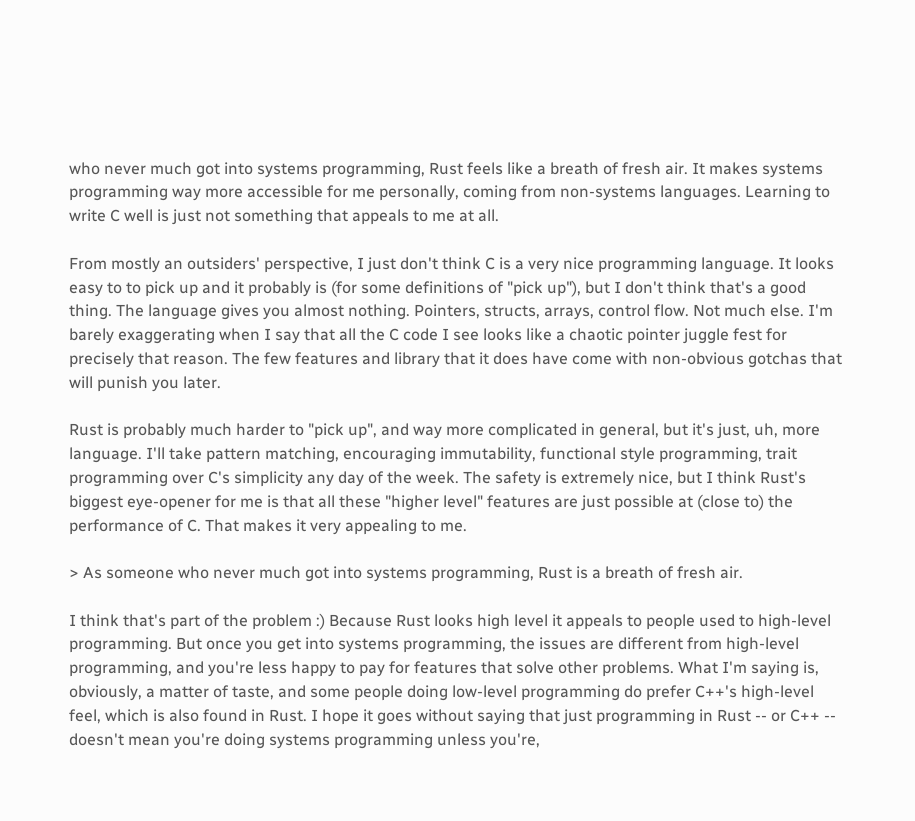who never much got into systems programming, Rust feels like a breath of fresh air. It makes systems programming way more accessible for me personally, coming from non-systems languages. Learning to write C well is just not something that appeals to me at all.

From mostly an outsiders' perspective, I just don't think C is a very nice programming language. It looks easy to to pick up and it probably is (for some definitions of "pick up"), but I don't think that's a good thing. The language gives you almost nothing. Pointers, structs, arrays, control flow. Not much else. I'm barely exaggerating when I say that all the C code I see looks like a chaotic pointer juggle fest for precisely that reason. The few features and library that it does have come with non-obvious gotchas that will punish you later.

Rust is probably much harder to "pick up", and way more complicated in general, but it's just, uh, more language. I'll take pattern matching, encouraging immutability, functional style programming, trait programming over C's simplicity any day of the week. The safety is extremely nice, but I think Rust's biggest eye-opener for me is that all these "higher level" features are just possible at (close to) the performance of C. That makes it very appealing to me.

> As someone who never much got into systems programming, Rust is a breath of fresh air.

I think that's part of the problem :) Because Rust looks high level it appeals to people used to high-level programming. But once you get into systems programming, the issues are different from high-level programming, and you're less happy to pay for features that solve other problems. What I'm saying is, obviously, a matter of taste, and some people doing low-level programming do prefer C++'s high-level feel, which is also found in Rust. I hope it goes without saying that just programming in Rust -- or C++ -- doesn't mean you're doing systems programming unless you're,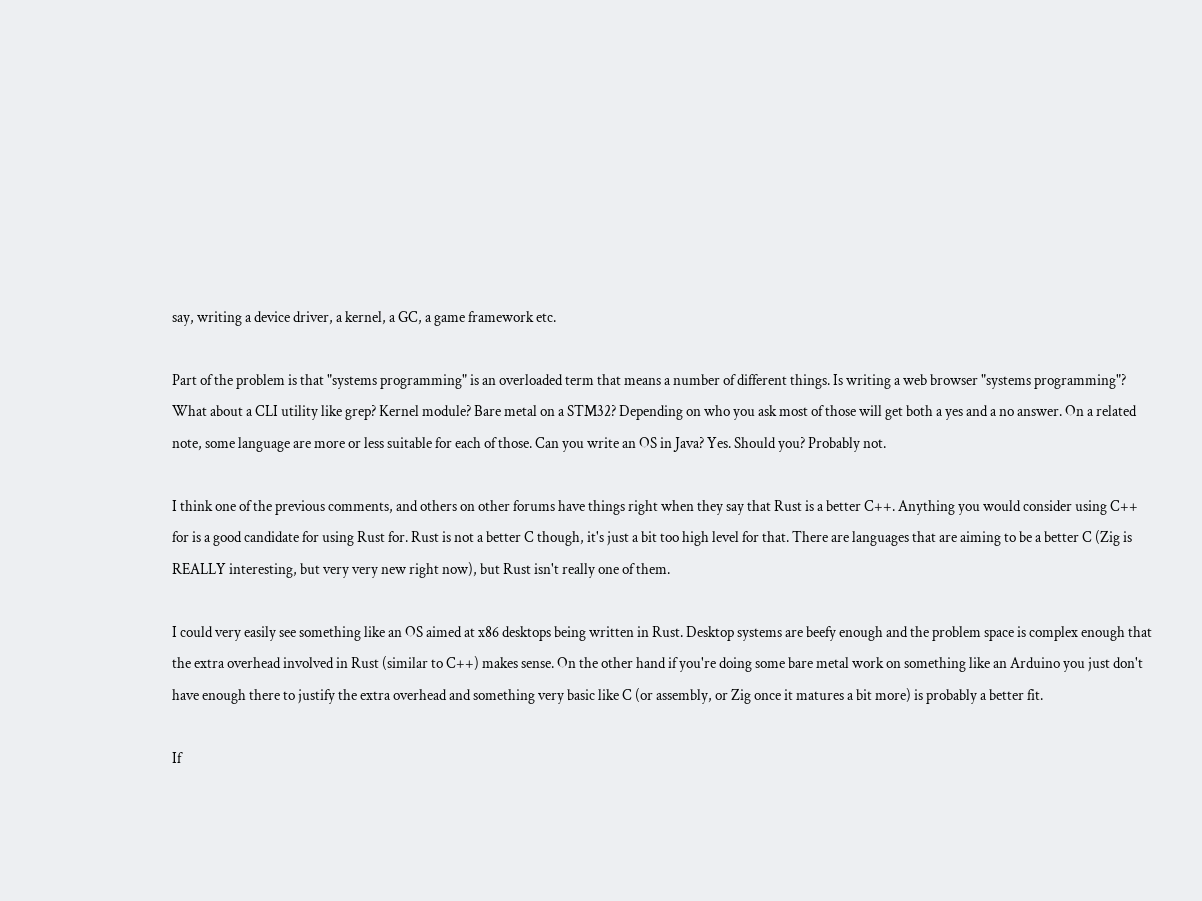say, writing a device driver, a kernel, a GC, a game framework etc.

Part of the problem is that "systems programming" is an overloaded term that means a number of different things. Is writing a web browser "systems programming"? What about a CLI utility like grep? Kernel module? Bare metal on a STM32? Depending on who you ask most of those will get both a yes and a no answer. On a related note, some language are more or less suitable for each of those. Can you write an OS in Java? Yes. Should you? Probably not.

I think one of the previous comments, and others on other forums have things right when they say that Rust is a better C++. Anything you would consider using C++ for is a good candidate for using Rust for. Rust is not a better C though, it's just a bit too high level for that. There are languages that are aiming to be a better C (Zig is REALLY interesting, but very very new right now), but Rust isn't really one of them.

I could very easily see something like an OS aimed at x86 desktops being written in Rust. Desktop systems are beefy enough and the problem space is complex enough that the extra overhead involved in Rust (similar to C++) makes sense. On the other hand if you're doing some bare metal work on something like an Arduino you just don't have enough there to justify the extra overhead and something very basic like C (or assembly, or Zig once it matures a bit more) is probably a better fit.

If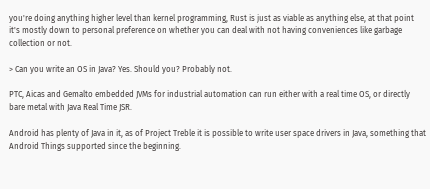you're doing anything higher level than kernel programming, Rust is just as viable as anything else, at that point it's mostly down to personal preference on whether you can deal with not having conveniences like garbage collection or not.

> Can you write an OS in Java? Yes. Should you? Probably not.

PTC, Aicas and Gemalto embedded JVMs for industrial automation can run either with a real time OS, or directly bare metal with Java Real Time JSR.

Android has plenty of Java in it, as of Project Treble it is possible to write user space drivers in Java, something that Android Things supported since the beginning.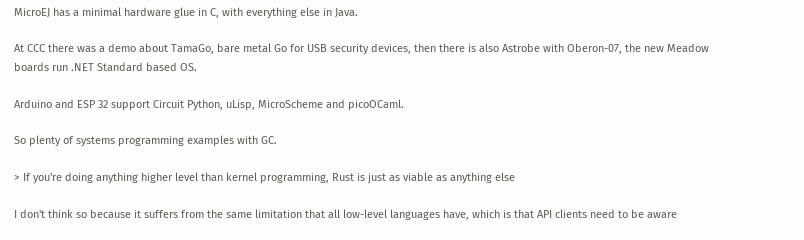MicroEJ has a minimal hardware glue in C, with everything else in Java.

At CCC there was a demo about TamaGo, bare metal Go for USB security devices, then there is also Astrobe with Oberon-07, the new Meadow boards run .NET Standard based OS.

Arduino and ESP 32 support Circuit Python, uLisp, MicroScheme and picoOCaml.

So plenty of systems programming examples with GC.

> If you're doing anything higher level than kernel programming, Rust is just as viable as anything else

I don't think so because it suffers from the same limitation that all low-level languages have, which is that API clients need to be aware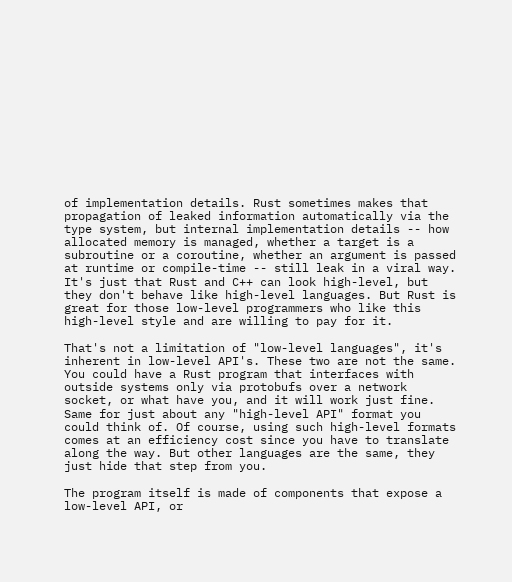of implementation details. Rust sometimes makes that propagation of leaked information automatically via the type system, but internal implementation details -- how allocated memory is managed, whether a target is a subroutine or a coroutine, whether an argument is passed at runtime or compile-time -- still leak in a viral way. It's just that Rust and C++ can look high-level, but they don't behave like high-level languages. But Rust is great for those low-level programmers who like this high-level style and are willing to pay for it.

That's not a limitation of "low-level languages", it's inherent in low-level API's. These two are not the same. You could have a Rust program that interfaces with outside systems only via protobufs over a network socket, or what have you, and it will work just fine. Same for just about any "high-level API" format you could think of. Of course, using such high-level formats comes at an efficiency cost since you have to translate along the way. But other languages are the same, they just hide that step from you.

The program itself is made of components that expose a low-level API, or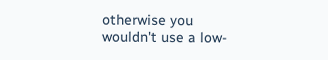otherwise you wouldn't use a low-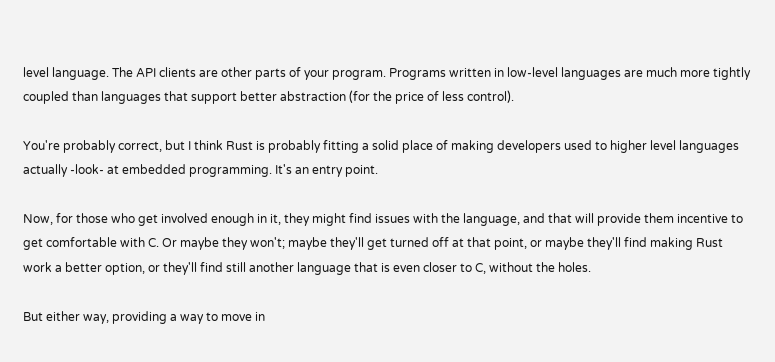level language. The API clients are other parts of your program. Programs written in low-level languages are much more tightly coupled than languages that support better abstraction (for the price of less control).

You're probably correct, but I think Rust is probably fitting a solid place of making developers used to higher level languages actually -look- at embedded programming. It's an entry point.

Now, for those who get involved enough in it, they might find issues with the language, and that will provide them incentive to get comfortable with C. Or maybe they won't; maybe they'll get turned off at that point, or maybe they'll find making Rust work a better option, or they'll find still another language that is even closer to C, without the holes.

But either way, providing a way to move in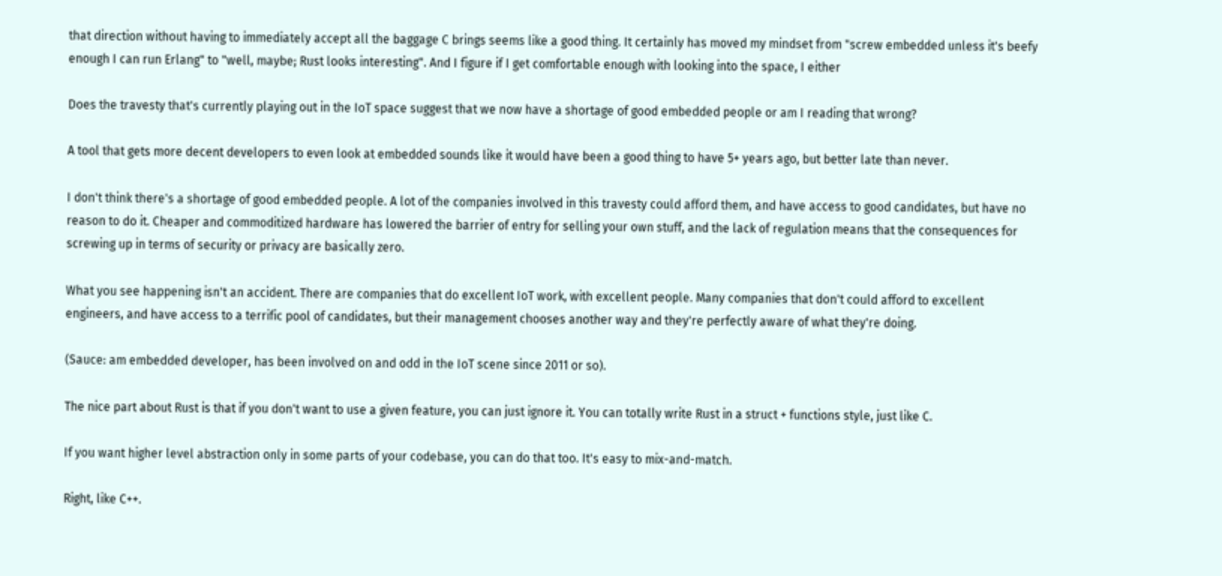that direction without having to immediately accept all the baggage C brings seems like a good thing. It certainly has moved my mindset from "screw embedded unless it's beefy enough I can run Erlang" to "well, maybe; Rust looks interesting". And I figure if I get comfortable enough with looking into the space, I either

Does the travesty that's currently playing out in the IoT space suggest that we now have a shortage of good embedded people or am I reading that wrong?

A tool that gets more decent developers to even look at embedded sounds like it would have been a good thing to have 5+ years ago, but better late than never.

I don't think there's a shortage of good embedded people. A lot of the companies involved in this travesty could afford them, and have access to good candidates, but have no reason to do it. Cheaper and commoditized hardware has lowered the barrier of entry for selling your own stuff, and the lack of regulation means that the consequences for screwing up in terms of security or privacy are basically zero.

What you see happening isn't an accident. There are companies that do excellent IoT work, with excellent people. Many companies that don't could afford to excellent engineers, and have access to a terrific pool of candidates, but their management chooses another way and they're perfectly aware of what they're doing.

(Sauce: am embedded developer, has been involved on and odd in the IoT scene since 2011 or so).

The nice part about Rust is that if you don't want to use a given feature, you can just ignore it. You can totally write Rust in a struct + functions style, just like C.

If you want higher level abstraction only in some parts of your codebase, you can do that too. It's easy to mix-and-match.

Right, like C++.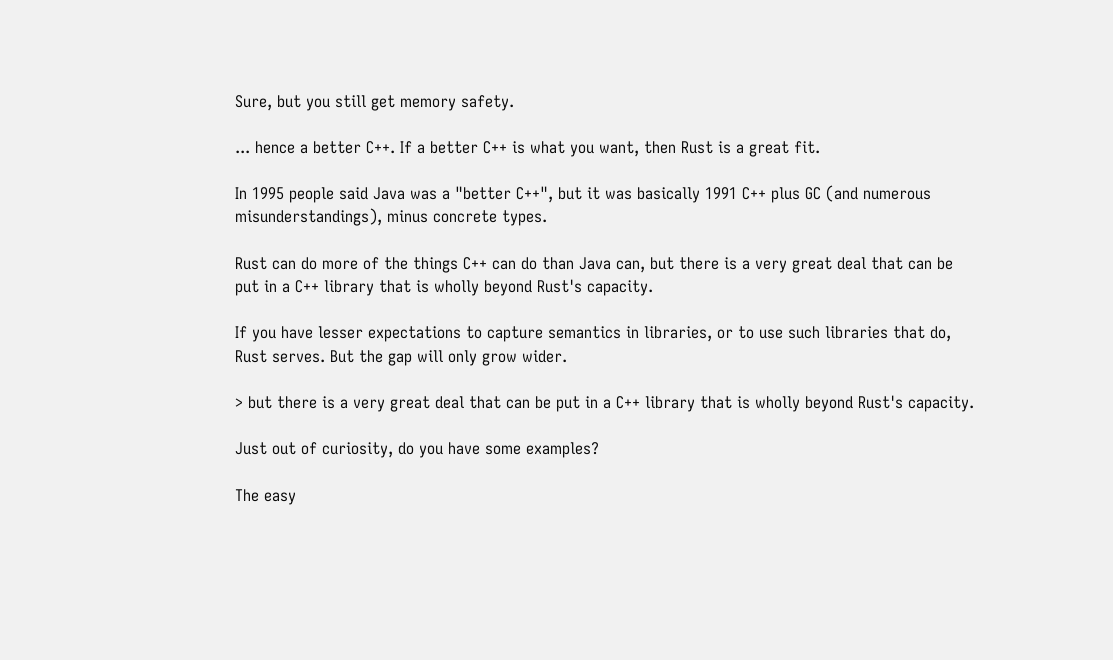Sure, but you still get memory safety.

... hence a better C++. If a better C++ is what you want, then Rust is a great fit.

In 1995 people said Java was a "better C++", but it was basically 1991 C++ plus GC (and numerous misunderstandings), minus concrete types.

Rust can do more of the things C++ can do than Java can, but there is a very great deal that can be put in a C++ library that is wholly beyond Rust's capacity.

If you have lesser expectations to capture semantics in libraries, or to use such libraries that do, Rust serves. But the gap will only grow wider.

> but there is a very great deal that can be put in a C++ library that is wholly beyond Rust's capacity.

Just out of curiosity, do you have some examples?

The easy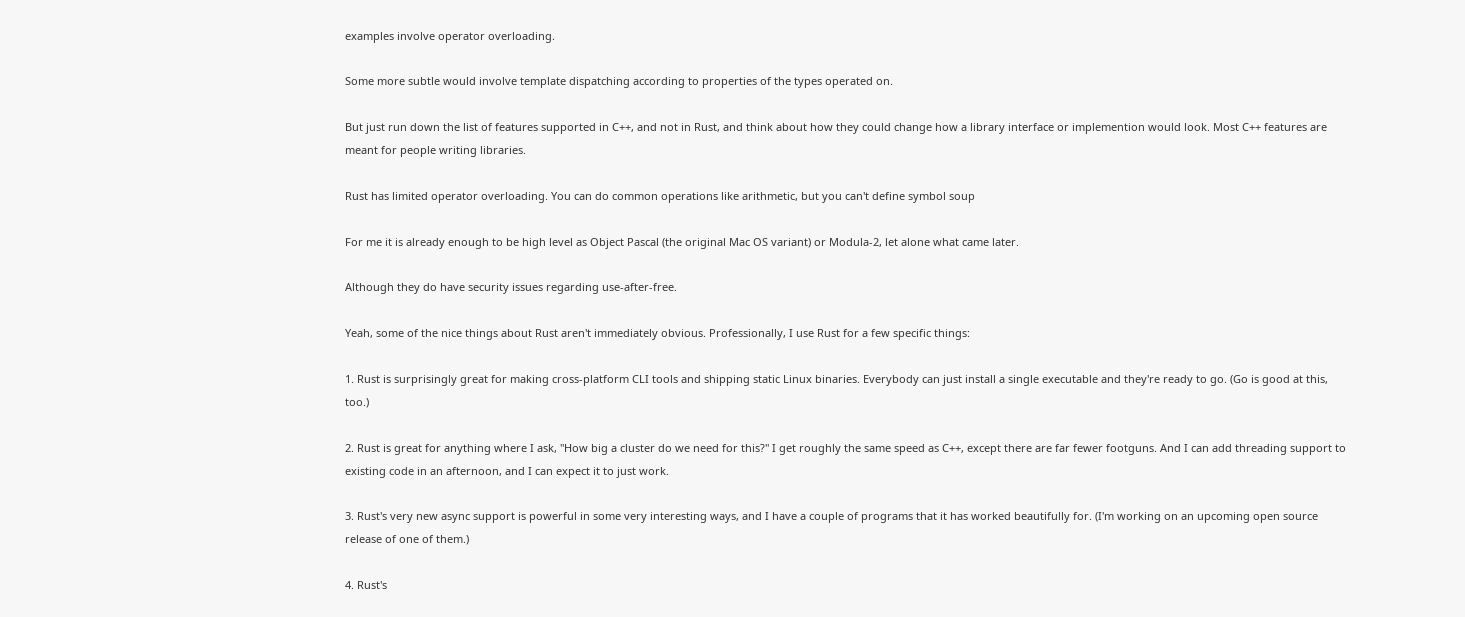examples involve operator overloading.

Some more subtle would involve template dispatching according to properties of the types operated on.

But just run down the list of features supported in C++, and not in Rust, and think about how they could change how a library interface or implemention would look. Most C++ features are meant for people writing libraries.

Rust has limited operator overloading. You can do common operations like arithmetic, but you can't define symbol soup

For me it is already enough to be high level as Object Pascal (the original Mac OS variant) or Modula-2, let alone what came later.

Although they do have security issues regarding use-after-free.

Yeah, some of the nice things about Rust aren't immediately obvious. Professionally, I use Rust for a few specific things:

1. Rust is surprisingly great for making cross-platform CLI tools and shipping static Linux binaries. Everybody can just install a single executable and they're ready to go. (Go is good at this, too.)

2. Rust is great for anything where I ask, "How big a cluster do we need for this?" I get roughly the same speed as C++, except there are far fewer footguns. And I can add threading support to existing code in an afternoon, and I can expect it to just work.

3. Rust's very new async support is powerful in some very interesting ways, and I have a couple of programs that it has worked beautifully for. (I'm working on an upcoming open source release of one of them.)

4. Rust's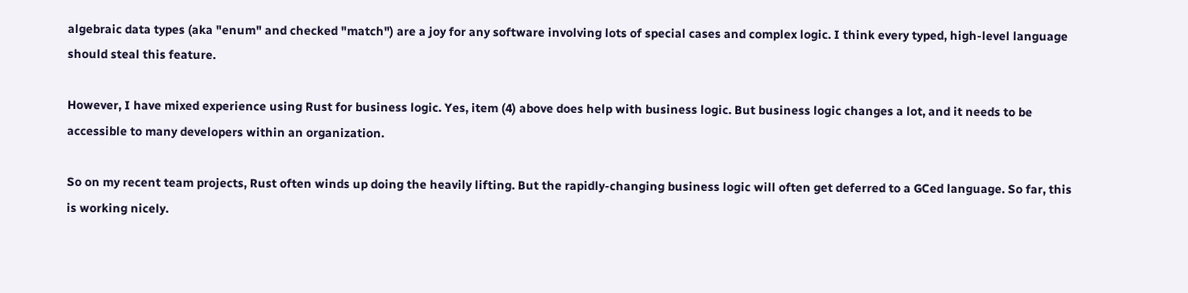algebraic data types (aka "enum" and checked "match") are a joy for any software involving lots of special cases and complex logic. I think every typed, high-level language should steal this feature.

However, I have mixed experience using Rust for business logic. Yes, item (4) above does help with business logic. But business logic changes a lot, and it needs to be accessible to many developers within an organization.

So on my recent team projects, Rust often winds up doing the heavily lifting. But the rapidly-changing business logic will often get deferred to a GCed language. So far, this is working nicely.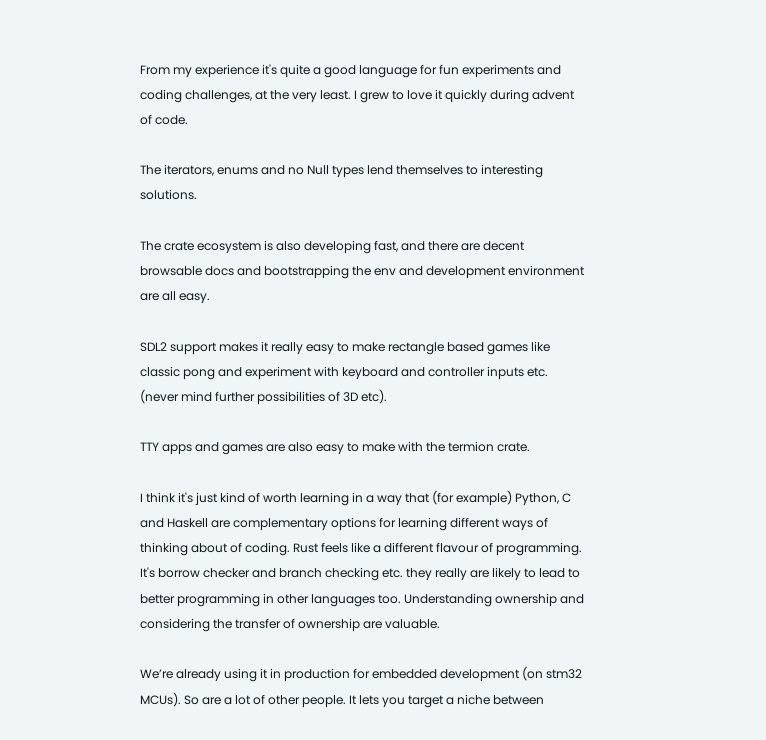From my experience it's quite a good language for fun experiments and coding challenges, at the very least. I grew to love it quickly during advent of code.

The iterators, enums and no Null types lend themselves to interesting solutions.

The crate ecosystem is also developing fast, and there are decent browsable docs and bootstrapping the env and development environment are all easy.

SDL2 support makes it really easy to make rectangle based games like classic pong and experiment with keyboard and controller inputs etc. (never mind further possibilities of 3D etc).

TTY apps and games are also easy to make with the termion crate.

I think it's just kind of worth learning in a way that (for example) Python, C and Haskell are complementary options for learning different ways of thinking about of coding. Rust feels like a different flavour of programming. It's borrow checker and branch checking etc. they really are likely to lead to better programming in other languages too. Understanding ownership and considering the transfer of ownership are valuable.

We’re already using it in production for embedded development (on stm32 MCUs). So are a lot of other people. It lets you target a niche between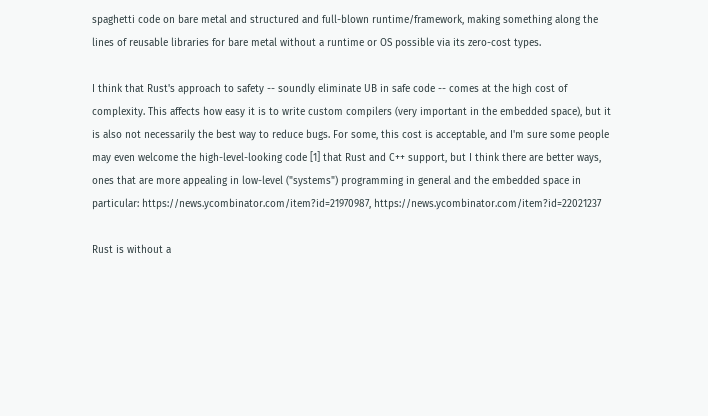spaghetti code on bare metal and structured and full-blown runtime/framework, making something along the lines of reusable libraries for bare metal without a runtime or OS possible via its zero-cost types.

I think that Rust's approach to safety -- soundly eliminate UB in safe code -- comes at the high cost of complexity. This affects how easy it is to write custom compilers (very important in the embedded space), but it is also not necessarily the best way to reduce bugs. For some, this cost is acceptable, and I'm sure some people may even welcome the high-level-looking code [1] that Rust and C++ support, but I think there are better ways, ones that are more appealing in low-level ("systems") programming in general and the embedded space in particular: https://news.ycombinator.com/item?id=21970987, https://news.ycombinator.com/item?id=22021237

Rust is without a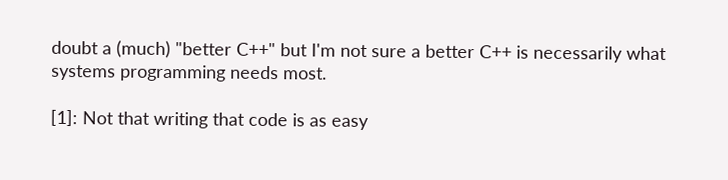doubt a (much) "better C++" but I'm not sure a better C++ is necessarily what systems programming needs most.

[1]: Not that writing that code is as easy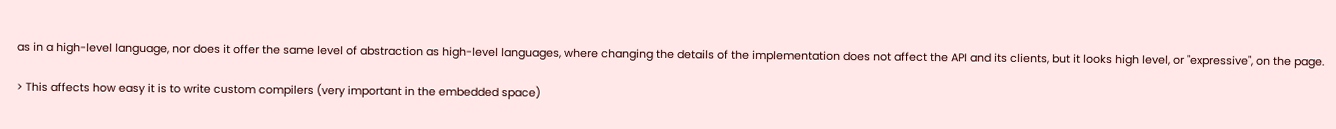as in a high-level language, nor does it offer the same level of abstraction as high-level languages, where changing the details of the implementation does not affect the API and its clients, but it looks high level, or "expressive", on the page.

> This affects how easy it is to write custom compilers (very important in the embedded space)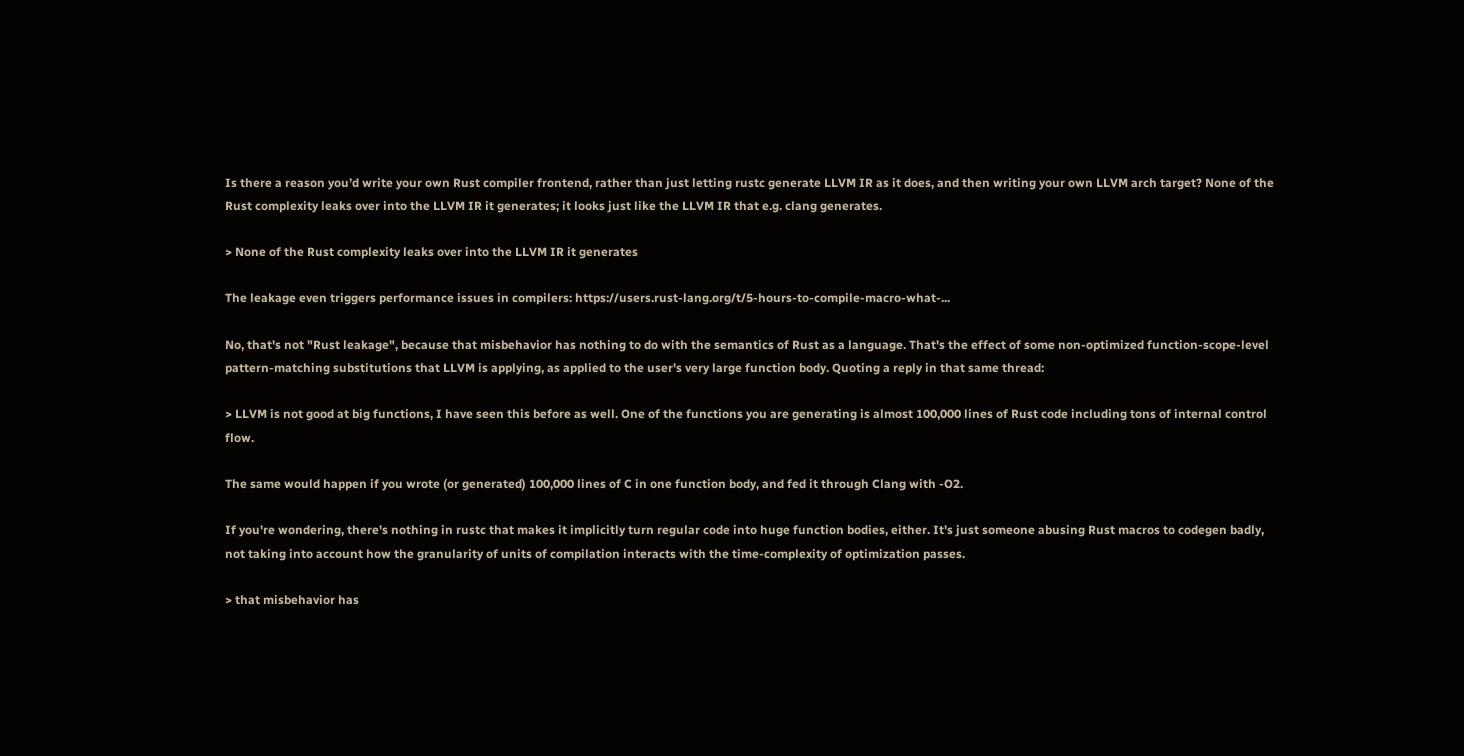Is there a reason you’d write your own Rust compiler frontend, rather than just letting rustc generate LLVM IR as it does, and then writing your own LLVM arch target? None of the Rust complexity leaks over into the LLVM IR it generates; it looks just like the LLVM IR that e.g. clang generates.

> None of the Rust complexity leaks over into the LLVM IR it generates

The leakage even triggers performance issues in compilers: https://users.rust-lang.org/t/5-hours-to-compile-macro-what-...

No, that's not "Rust leakage", because that misbehavior has nothing to do with the semantics of Rust as a language. That's the effect of some non-optimized function-scope-level pattern-matching substitutions that LLVM is applying, as applied to the user's very large function body. Quoting a reply in that same thread:

> LLVM is not good at big functions, I have seen this before as well. One of the functions you are generating is almost 100,000 lines of Rust code including tons of internal control flow.

The same would happen if you wrote (or generated) 100,000 lines of C in one function body, and fed it through Clang with -O2.

If you're wondering, there's nothing in rustc that makes it implicitly turn regular code into huge function bodies, either. It's just someone abusing Rust macros to codegen badly, not taking into account how the granularity of units of compilation interacts with the time-complexity of optimization passes.

> that misbehavior has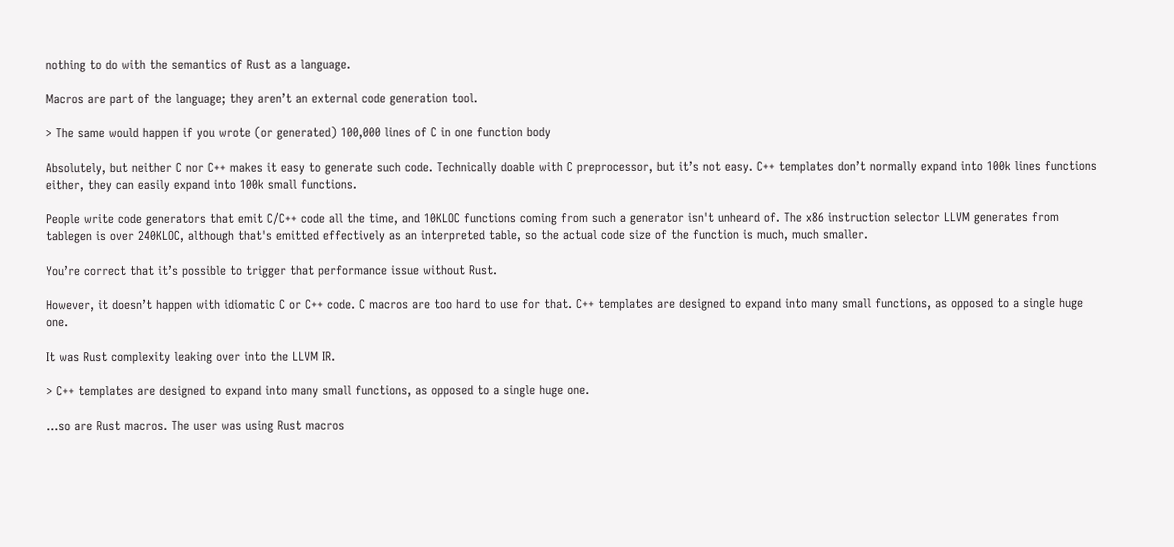nothing to do with the semantics of Rust as a language.

Macros are part of the language; they aren’t an external code generation tool.

> The same would happen if you wrote (or generated) 100,000 lines of C in one function body

Absolutely, but neither C nor C++ makes it easy to generate such code. Technically doable with C preprocessor, but it’s not easy. C++ templates don’t normally expand into 100k lines functions either, they can easily expand into 100k small functions.

People write code generators that emit C/C++ code all the time, and 10KLOC functions coming from such a generator isn't unheard of. The x86 instruction selector LLVM generates from tablegen is over 240KLOC, although that's emitted effectively as an interpreted table, so the actual code size of the function is much, much smaller.

You’re correct that it’s possible to trigger that performance issue without Rust.

However, it doesn’t happen with idiomatic C or C++ code. C macros are too hard to use for that. C++ templates are designed to expand into many small functions, as opposed to a single huge one.

It was Rust complexity leaking over into the LLVM IR.

> C++ templates are designed to expand into many small functions, as opposed to a single huge one.

...so are Rust macros. The user was using Rust macros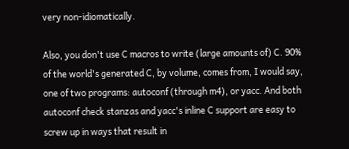very non-idiomatically.

Also, you don't use C macros to write (large amounts of) C. 90% of the world's generated C, by volume, comes from, I would say, one of two programs: autoconf (through m4), or yacc. And both autoconf check stanzas and yacc's inline C support are easy to screw up in ways that result in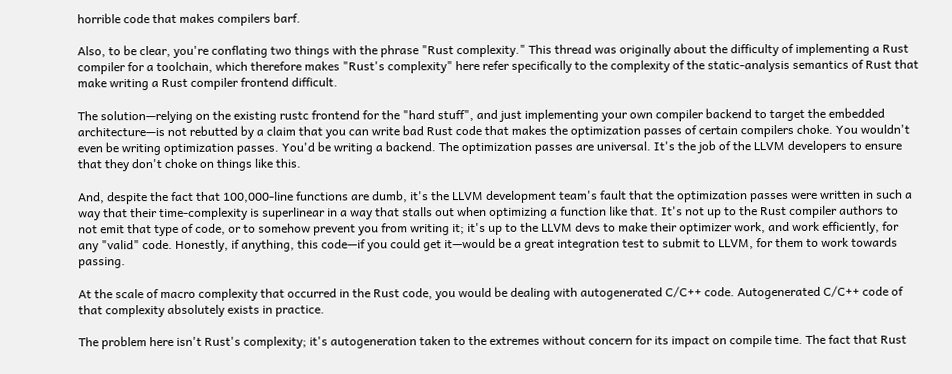horrible code that makes compilers barf.

Also, to be clear, you're conflating two things with the phrase "Rust complexity." This thread was originally about the difficulty of implementing a Rust compiler for a toolchain, which therefore makes "Rust's complexity" here refer specifically to the complexity of the static-analysis semantics of Rust that make writing a Rust compiler frontend difficult.

The solution—relying on the existing rustc frontend for the "hard stuff", and just implementing your own compiler backend to target the embedded architecture—is not rebutted by a claim that you can write bad Rust code that makes the optimization passes of certain compilers choke. You wouldn't even be writing optimization passes. You'd be writing a backend. The optimization passes are universal. It's the job of the LLVM developers to ensure that they don't choke on things like this.

And, despite the fact that 100,000-line functions are dumb, it's the LLVM development team's fault that the optimization passes were written in such a way that their time-complexity is superlinear in a way that stalls out when optimizing a function like that. It's not up to the Rust compiler authors to not emit that type of code, or to somehow prevent you from writing it; it's up to the LLVM devs to make their optimizer work, and work efficiently, for any "valid" code. Honestly, if anything, this code—if you could get it—would be a great integration test to submit to LLVM, for them to work towards passing.

At the scale of macro complexity that occurred in the Rust code, you would be dealing with autogenerated C/C++ code. Autogenerated C/C++ code of that complexity absolutely exists in practice.

The problem here isn't Rust's complexity; it's autogeneration taken to the extremes without concern for its impact on compile time. The fact that Rust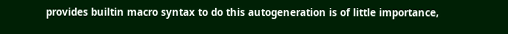provides builtin macro syntax to do this autogeneration is of little importance,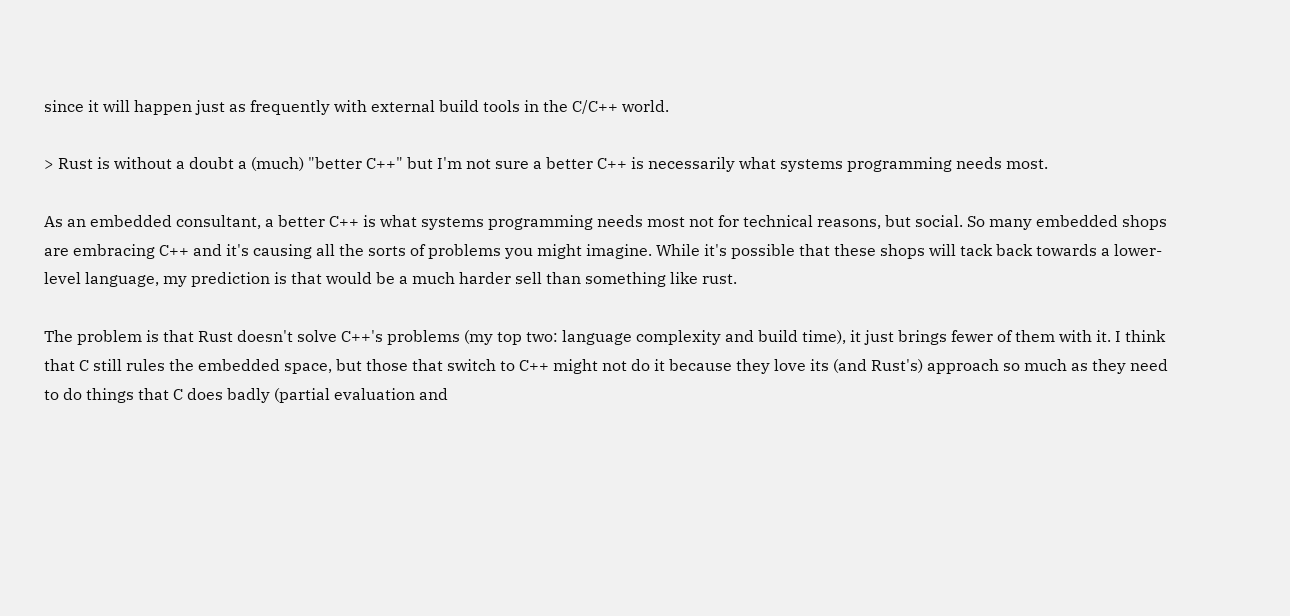since it will happen just as frequently with external build tools in the C/C++ world.

> Rust is without a doubt a (much) "better C++" but I'm not sure a better C++ is necessarily what systems programming needs most.

As an embedded consultant, a better C++ is what systems programming needs most not for technical reasons, but social. So many embedded shops are embracing C++ and it's causing all the sorts of problems you might imagine. While it's possible that these shops will tack back towards a lower-level language, my prediction is that would be a much harder sell than something like rust.

The problem is that Rust doesn't solve C++'s problems (my top two: language complexity and build time), it just brings fewer of them with it. I think that C still rules the embedded space, but those that switch to C++ might not do it because they love its (and Rust's) approach so much as they need to do things that C does badly (partial evaluation and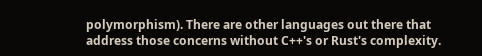polymorphism). There are other languages out there that address those concerns without C++'s or Rust's complexity.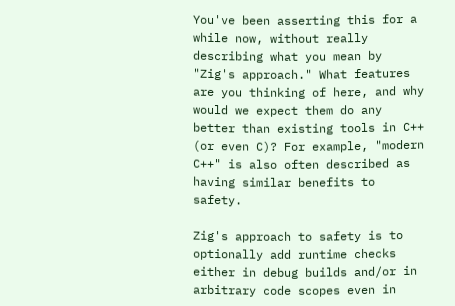You've been asserting this for a while now, without really describing what you mean by "Zig's approach." What features are you thinking of here, and why would we expect them do any better than existing tools in C++ (or even C)? For example, "modern C++" is also often described as having similar benefits to safety.

Zig's approach to safety is to optionally add runtime checks either in debug builds and/or in arbitrary code scopes even in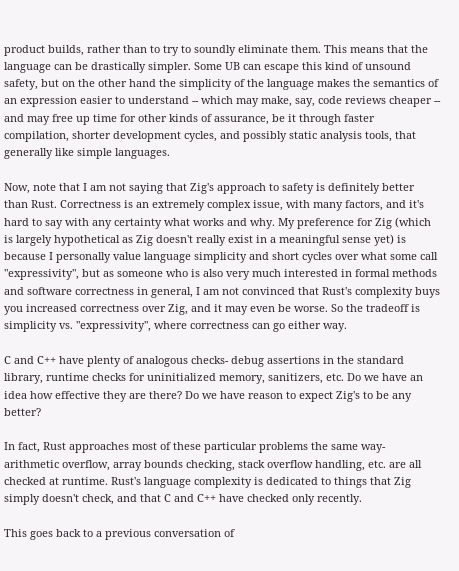product builds, rather than to try to soundly eliminate them. This means that the language can be drastically simpler. Some UB can escape this kind of unsound safety, but on the other hand the simplicity of the language makes the semantics of an expression easier to understand -- which may make, say, code reviews cheaper -- and may free up time for other kinds of assurance, be it through faster compilation, shorter development cycles, and possibly static analysis tools, that generally like simple languages.

Now, note that I am not saying that Zig's approach to safety is definitely better than Rust. Correctness is an extremely complex issue, with many factors, and it's hard to say with any certainty what works and why. My preference for Zig (which is largely hypothetical as Zig doesn't really exist in a meaningful sense yet) is because I personally value language simplicity and short cycles over what some call "expressivity", but as someone who is also very much interested in formal methods and software correctness in general, I am not convinced that Rust's complexity buys you increased correctness over Zig, and it may even be worse. So the tradeoff is simplicity vs. "expressivity", where correctness can go either way.

C and C++ have plenty of analogous checks- debug assertions in the standard library, runtime checks for uninitialized memory, sanitizers, etc. Do we have an idea how effective they are there? Do we have reason to expect Zig's to be any better?

In fact, Rust approaches most of these particular problems the same way- arithmetic overflow, array bounds checking, stack overflow handling, etc. are all checked at runtime. Rust's language complexity is dedicated to things that Zig simply doesn't check, and that C and C++ have checked only recently.

This goes back to a previous conversation of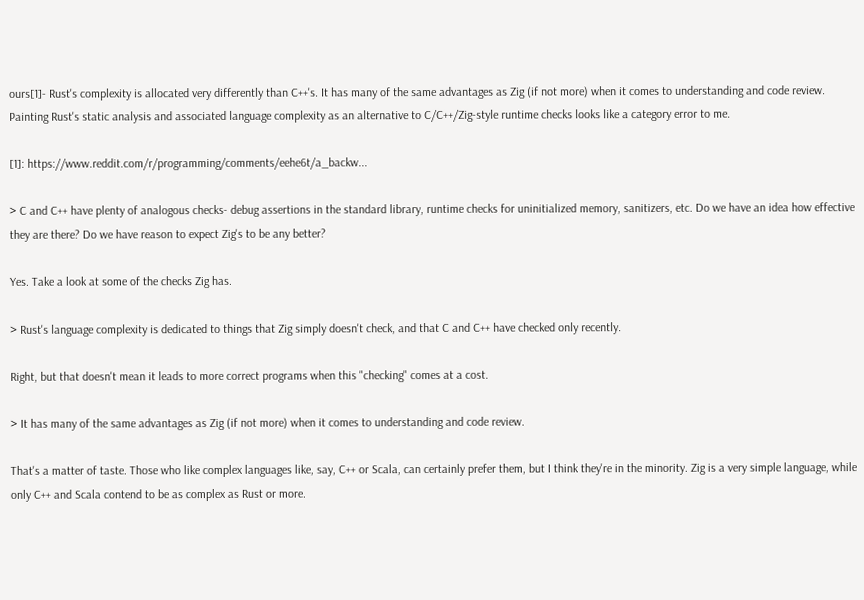ours[1]- Rust's complexity is allocated very differently than C++'s. It has many of the same advantages as Zig (if not more) when it comes to understanding and code review. Painting Rust's static analysis and associated language complexity as an alternative to C/C++/Zig-style runtime checks looks like a category error to me.

[1]: https://www.reddit.com/r/programming/comments/eehe6t/a_backw...

> C and C++ have plenty of analogous checks- debug assertions in the standard library, runtime checks for uninitialized memory, sanitizers, etc. Do we have an idea how effective they are there? Do we have reason to expect Zig's to be any better?

Yes. Take a look at some of the checks Zig has.

> Rust's language complexity is dedicated to things that Zig simply doesn't check, and that C and C++ have checked only recently.

Right, but that doesn't mean it leads to more correct programs when this "checking" comes at a cost.

> It has many of the same advantages as Zig (if not more) when it comes to understanding and code review.

That's a matter of taste. Those who like complex languages like, say, C++ or Scala, can certainly prefer them, but I think they're in the minority. Zig is a very simple language, while only C++ and Scala contend to be as complex as Rust or more.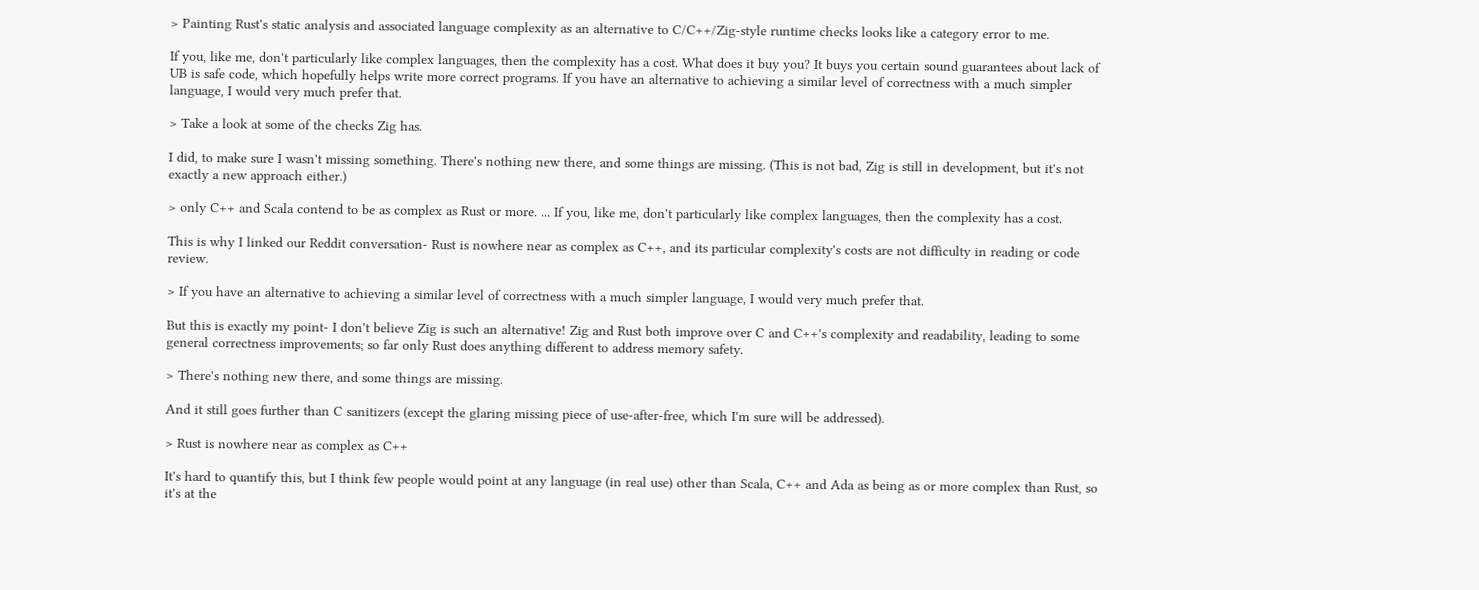> Painting Rust's static analysis and associated language complexity as an alternative to C/C++/Zig-style runtime checks looks like a category error to me.

If you, like me, don't particularly like complex languages, then the complexity has a cost. What does it buy you? It buys you certain sound guarantees about lack of UB is safe code, which hopefully helps write more correct programs. If you have an alternative to achieving a similar level of correctness with a much simpler language, I would very much prefer that.

> Take a look at some of the checks Zig has.

I did, to make sure I wasn't missing something. There's nothing new there, and some things are missing. (This is not bad, Zig is still in development, but it's not exactly a new approach either.)

> only C++ and Scala contend to be as complex as Rust or more. ... If you, like me, don't particularly like complex languages, then the complexity has a cost.

This is why I linked our Reddit conversation- Rust is nowhere near as complex as C++, and its particular complexity's costs are not difficulty in reading or code review.

> If you have an alternative to achieving a similar level of correctness with a much simpler language, I would very much prefer that.

But this is exactly my point- I don't believe Zig is such an alternative! Zig and Rust both improve over C and C++'s complexity and readability, leading to some general correctness improvements; so far only Rust does anything different to address memory safety.

> There's nothing new there, and some things are missing.

And it still goes further than C sanitizers (except the glaring missing piece of use-after-free, which I'm sure will be addressed).

> Rust is nowhere near as complex as C++

It's hard to quantify this, but I think few people would point at any language (in real use) other than Scala, C++ and Ada as being as or more complex than Rust, so it's at the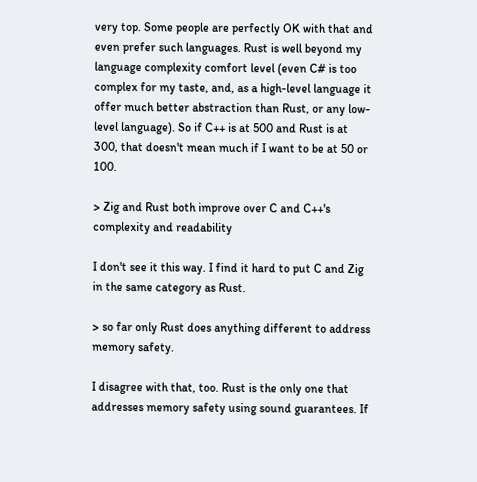very top. Some people are perfectly OK with that and even prefer such languages. Rust is well beyond my language complexity comfort level (even C# is too complex for my taste, and, as a high-level language it offer much better abstraction than Rust, or any low-level language). So if C++ is at 500 and Rust is at 300, that doesn't mean much if I want to be at 50 or 100.

> Zig and Rust both improve over C and C++'s complexity and readability

I don't see it this way. I find it hard to put C and Zig in the same category as Rust.

> so far only Rust does anything different to address memory safety.

I disagree with that, too. Rust is the only one that addresses memory safety using sound guarantees. If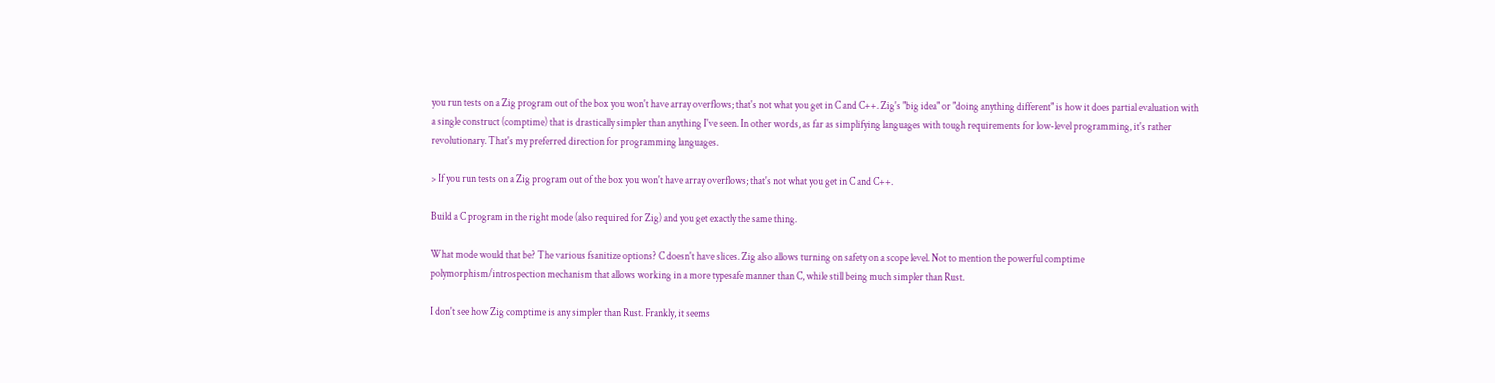you run tests on a Zig program out of the box you won't have array overflows; that's not what you get in C and C++. Zig's "big idea" or "doing anything different" is how it does partial evaluation with a single construct (comptime) that is drastically simpler than anything I've seen. In other words, as far as simplifying languages with tough requirements for low-level programming, it's rather revolutionary. That's my preferred direction for programming languages.

> If you run tests on a Zig program out of the box you won't have array overflows; that's not what you get in C and C++.

Build a C program in the right mode (also required for Zig) and you get exactly the same thing.

What mode would that be? The various fsanitize options? C doesn't have slices. Zig also allows turning on safety on a scope level. Not to mention the powerful comptime polymorphism/introspection mechanism that allows working in a more typesafe manner than C, while still being much simpler than Rust.

I don't see how Zig comptime is any simpler than Rust. Frankly, it seems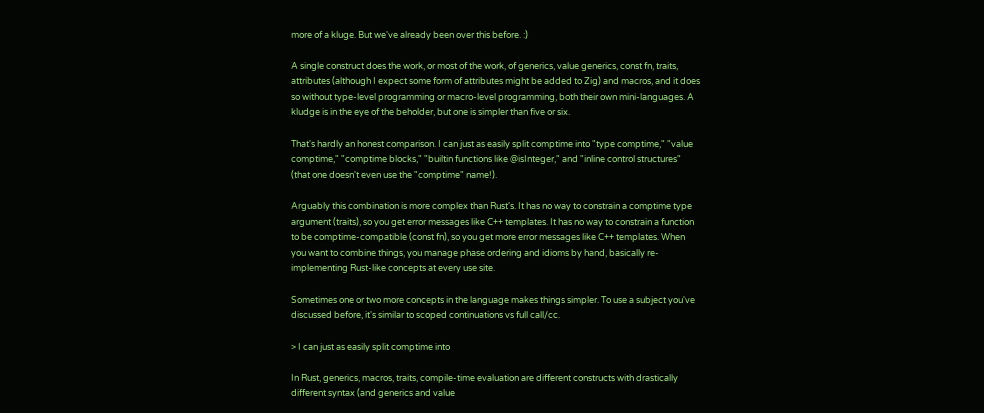more of a kluge. But we've already been over this before. :)

A single construct does the work, or most of the work, of generics, value generics, const fn, traits, attributes (although I expect some form of attributes might be added to Zig) and macros, and it does so without type-level programming or macro-level programming, both their own mini-languages. A kludge is in the eye of the beholder, but one is simpler than five or six.

That's hardly an honest comparison. I can just as easily split comptime into "type comptime," "value comptime," "comptime blocks," "builtin functions like @isInteger," and "inline control structures" (that one doesn't even use the "comptime" name!).

Arguably this combination is more complex than Rust's. It has no way to constrain a comptime type argument (traits), so you get error messages like C++ templates. It has no way to constrain a function to be comptime-compatible (const fn), so you get more error messages like C++ templates. When you want to combine things, you manage phase ordering and idioms by hand, basically re-implementing Rust-like concepts at every use site.

Sometimes one or two more concepts in the language makes things simpler. To use a subject you've discussed before, it's similar to scoped continuations vs full call/cc.

> I can just as easily split comptime into

In Rust, generics, macros, traits, compile-time evaluation are different constructs with drastically different syntax (and generics and value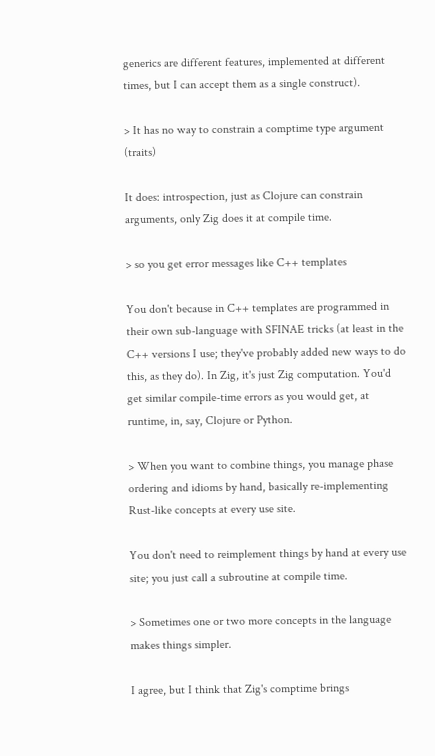generics are different features, implemented at different times, but I can accept them as a single construct).

> It has no way to constrain a comptime type argument (traits)

It does: introspection, just as Clojure can constrain arguments, only Zig does it at compile time.

> so you get error messages like C++ templates

You don't because in C++ templates are programmed in their own sub-language with SFINAE tricks (at least in the C++ versions I use; they've probably added new ways to do this, as they do). In Zig, it's just Zig computation. You'd get similar compile-time errors as you would get, at runtime, in, say, Clojure or Python.

> When you want to combine things, you manage phase ordering and idioms by hand, basically re-implementing Rust-like concepts at every use site.

You don't need to reimplement things by hand at every use site; you just call a subroutine at compile time.

> Sometimes one or two more concepts in the language makes things simpler.

I agree, but I think that Zig's comptime brings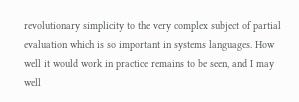revolutionary simplicity to the very complex subject of partial evaluation which is so important in systems languages. How well it would work in practice remains to be seen, and I may well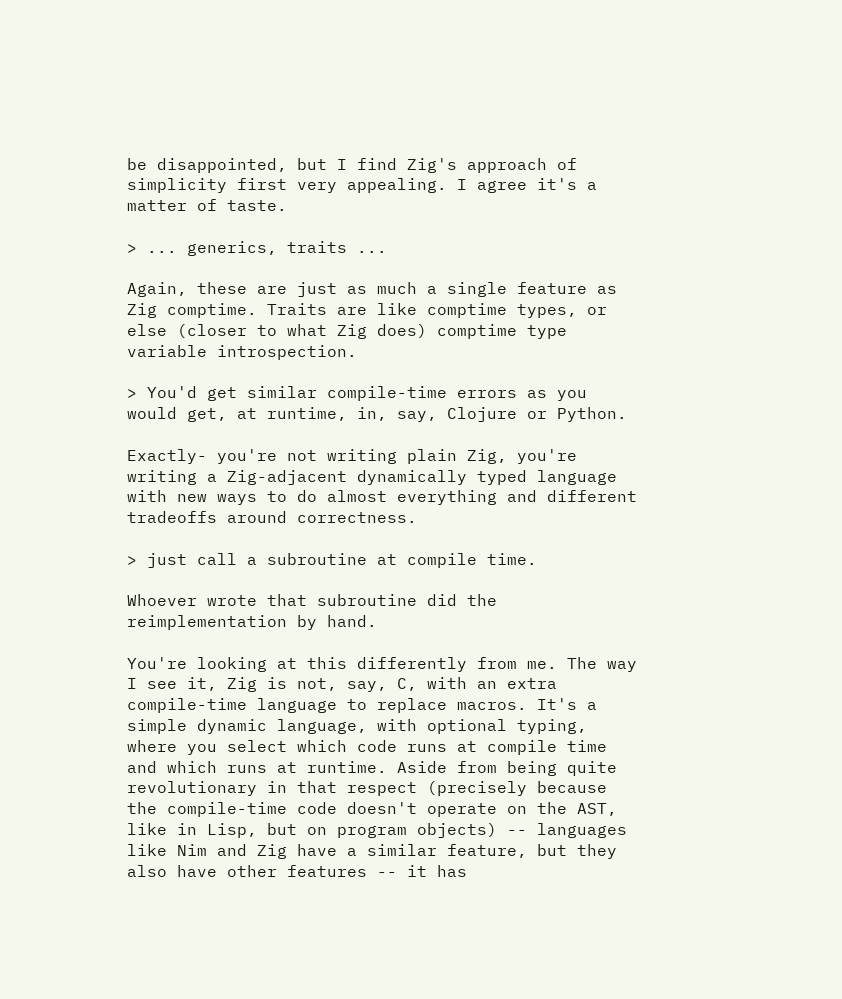be disappointed, but I find Zig's approach of simplicity first very appealing. I agree it's a matter of taste.

> ... generics, traits ...

Again, these are just as much a single feature as Zig comptime. Traits are like comptime types, or else (closer to what Zig does) comptime type variable introspection.

> You'd get similar compile-time errors as you would get, at runtime, in, say, Clojure or Python.

Exactly- you're not writing plain Zig, you're writing a Zig-adjacent dynamically typed language with new ways to do almost everything and different tradeoffs around correctness.

> just call a subroutine at compile time.

Whoever wrote that subroutine did the reimplementation by hand.

You're looking at this differently from me. The way I see it, Zig is not, say, C, with an extra compile-time language to replace macros. It's a simple dynamic language, with optional typing, where you select which code runs at compile time and which runs at runtime. Aside from being quite revolutionary in that respect (precisely because the compile-time code doesn't operate on the AST, like in Lisp, but on program objects) -- languages like Nim and Zig have a similar feature, but they also have other features -- it has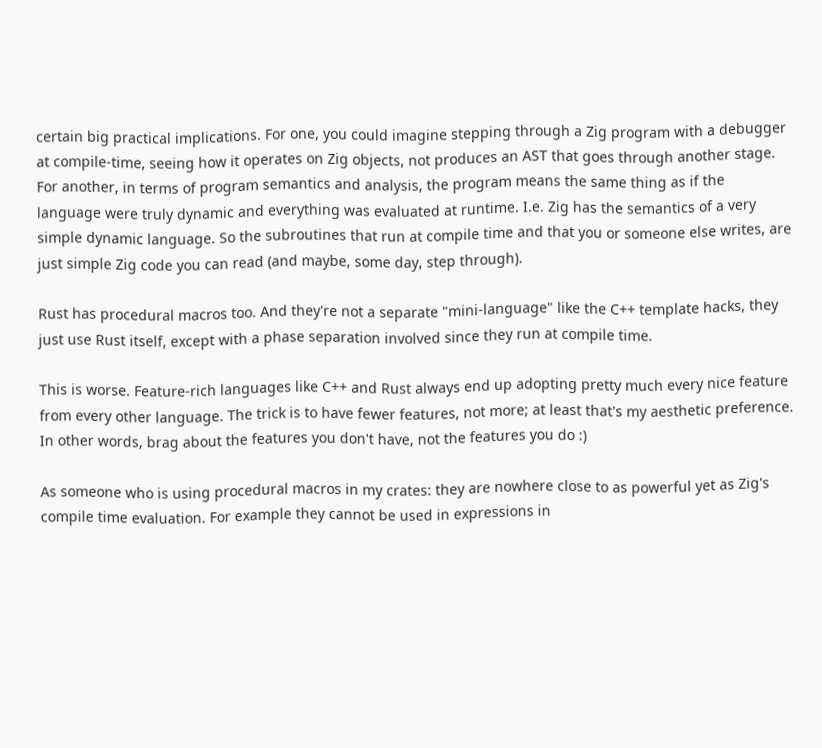certain big practical implications. For one, you could imagine stepping through a Zig program with a debugger at compile-time, seeing how it operates on Zig objects, not produces an AST that goes through another stage. For another, in terms of program semantics and analysis, the program means the same thing as if the language were truly dynamic and everything was evaluated at runtime. I.e. Zig has the semantics of a very simple dynamic language. So the subroutines that run at compile time and that you or someone else writes, are just simple Zig code you can read (and maybe, some day, step through).

Rust has procedural macros too. And they're not a separate "mini-language" like the C++ template hacks, they just use Rust itself, except with a phase separation involved since they run at compile time.

This is worse. Feature-rich languages like C++ and Rust always end up adopting pretty much every nice feature from every other language. The trick is to have fewer features, not more; at least that's my aesthetic preference. In other words, brag about the features you don't have, not the features you do :)

As someone who is using procedural macros in my crates: they are nowhere close to as powerful yet as Zig's compile time evaluation. For example they cannot be used in expressions in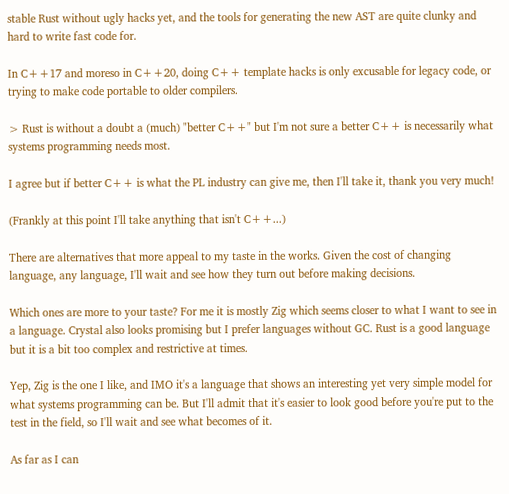stable Rust without ugly hacks yet, and the tools for generating the new AST are quite clunky and hard to write fast code for.

In C++17 and moreso in C++20, doing C++ template hacks is only excusable for legacy code, or trying to make code portable to older compilers.

> Rust is without a doubt a (much) "better C++" but I'm not sure a better C++ is necessarily what systems programming needs most.

I agree but if better C++ is what the PL industry can give me, then I'll take it, thank you very much!

(Frankly at this point I'll take anything that isn't C++...)

There are alternatives that more appeal to my taste in the works. Given the cost of changing language, any language, I'll wait and see how they turn out before making decisions.

Which ones are more to your taste? For me it is mostly Zig which seems closer to what I want to see in a language. Crystal also looks promising but I prefer languages without GC. Rust is a good language but it is a bit too complex and restrictive at times.

Yep, Zig is the one I like, and IMO it's a language that shows an interesting yet very simple model for what systems programming can be. But I'll admit that it's easier to look good before you're put to the test in the field, so I'll wait and see what becomes of it.

As far as I can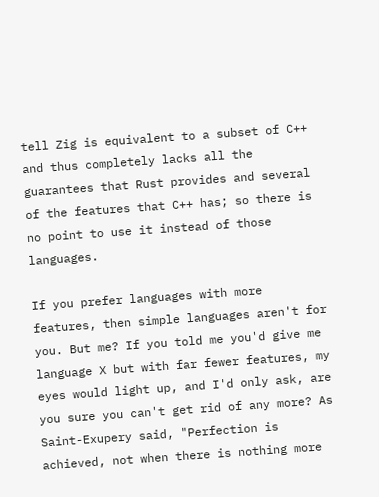tell Zig is equivalent to a subset of C++ and thus completely lacks all the guarantees that Rust provides and several of the features that C++ has; so there is no point to use it instead of those languages.

If you prefer languages with more features, then simple languages aren't for you. But me? If you told me you'd give me language X but with far fewer features, my eyes would light up, and I'd only ask, are you sure you can't get rid of any more? As Saint-Exupery said, "Perfection is achieved, not when there is nothing more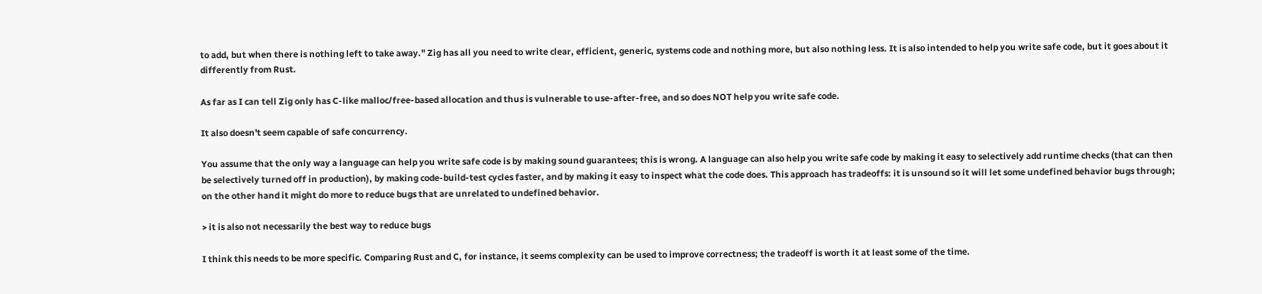to add, but when there is nothing left to take away." Zig has all you need to write clear, efficient, generic, systems code and nothing more, but also nothing less. It is also intended to help you write safe code, but it goes about it differently from Rust.

As far as I can tell Zig only has C-like malloc/free-based allocation and thus is vulnerable to use-after-free, and so does NOT help you write safe code.

It also doesn't seem capable of safe concurrency.

You assume that the only way a language can help you write safe code is by making sound guarantees; this is wrong. A language can also help you write safe code by making it easy to selectively add runtime checks (that can then be selectively turned off in production), by making code-build-test cycles faster, and by making it easy to inspect what the code does. This approach has tradeoffs: it is unsound so it will let some undefined behavior bugs through; on the other hand it might do more to reduce bugs that are unrelated to undefined behavior.

> it is also not necessarily the best way to reduce bugs

I think this needs to be more specific. Comparing Rust and C, for instance, it seems complexity can be used to improve correctness; the tradeoff is worth it at least some of the time.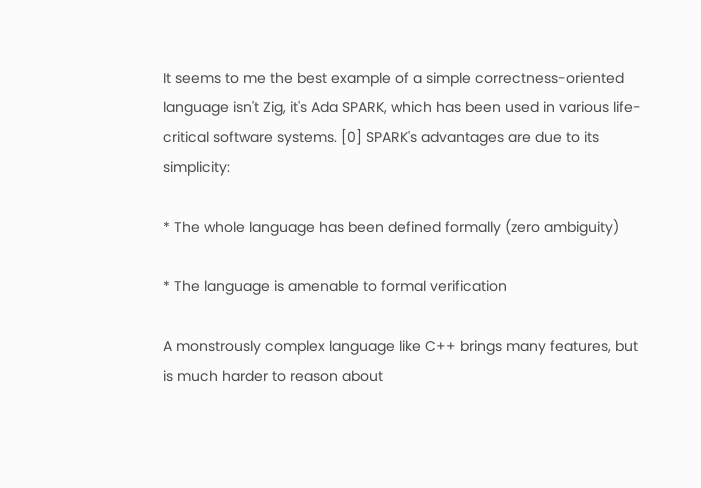It seems to me the best example of a simple correctness-oriented language isn't Zig, it's Ada SPARK, which has been used in various life-critical software systems. [0] SPARK's advantages are due to its simplicity:

* The whole language has been defined formally (zero ambiguity)

* The language is amenable to formal verification

A monstrously complex language like C++ brings many features, but is much harder to reason about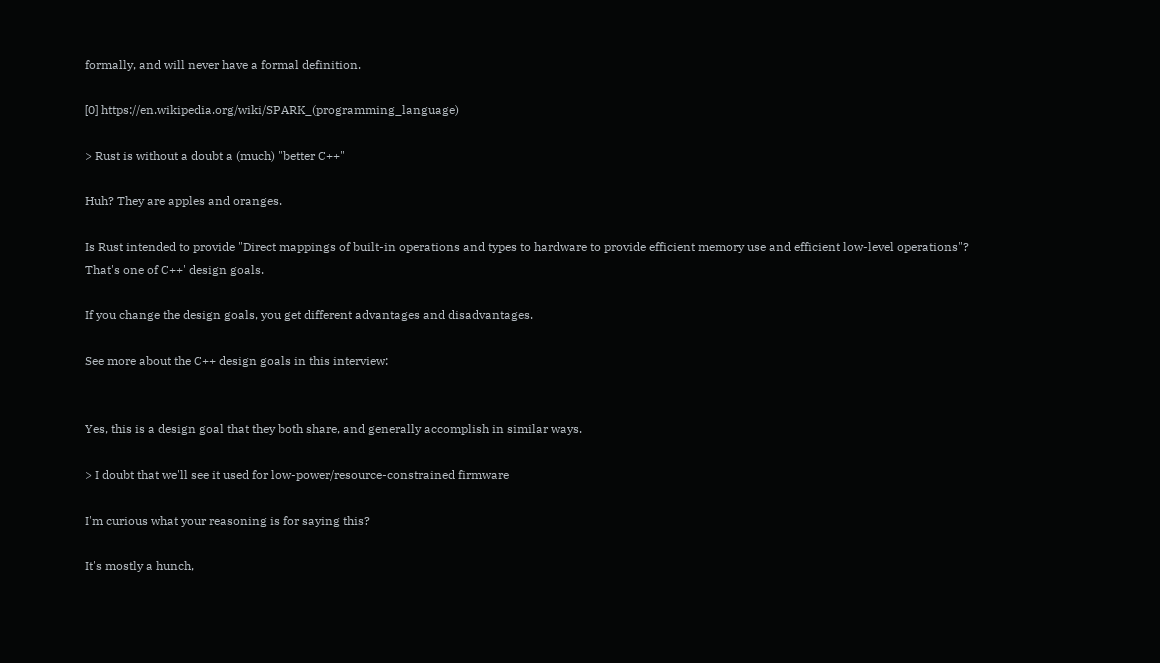formally, and will never have a formal definition.

[0] https://en.wikipedia.org/wiki/SPARK_(programming_language)

> Rust is without a doubt a (much) "better C++"

Huh? They are apples and oranges.

Is Rust intended to provide "Direct mappings of built-in operations and types to hardware to provide efficient memory use and efficient low-level operations"? That's one of C++' design goals.

If you change the design goals, you get different advantages and disadvantages.

See more about the C++ design goals in this interview:


Yes, this is a design goal that they both share, and generally accomplish in similar ways.

> I doubt that we'll see it used for low-power/resource-constrained firmware

I'm curious what your reasoning is for saying this?

It's mostly a hunch,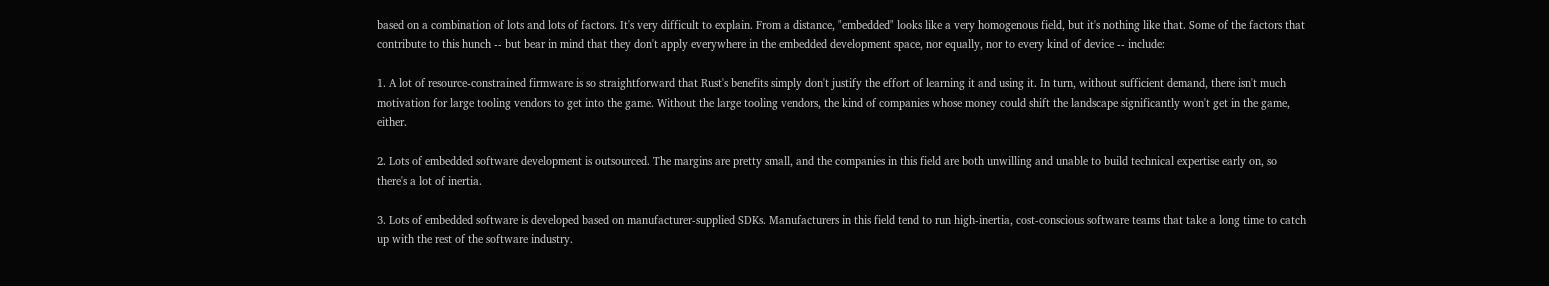based on a combination of lots and lots of factors. It's very difficult to explain. From a distance, "embedded" looks like a very homogenous field, but it's nothing like that. Some of the factors that contribute to this hunch -- but bear in mind that they don't apply everywhere in the embedded development space, nor equally, nor to every kind of device -- include:

1. A lot of resource-constrained firmware is so straightforward that Rust's benefits simply don't justify the effort of learning it and using it. In turn, without sufficient demand, there isn't much motivation for large tooling vendors to get into the game. Without the large tooling vendors, the kind of companies whose money could shift the landscape significantly won't get in the game, either.

2. Lots of embedded software development is outsourced. The margins are pretty small, and the companies in this field are both unwilling and unable to build technical expertise early on, so there's a lot of inertia.

3. Lots of embedded software is developed based on manufacturer-supplied SDKs. Manufacturers in this field tend to run high-inertia, cost-conscious software teams that take a long time to catch up with the rest of the software industry.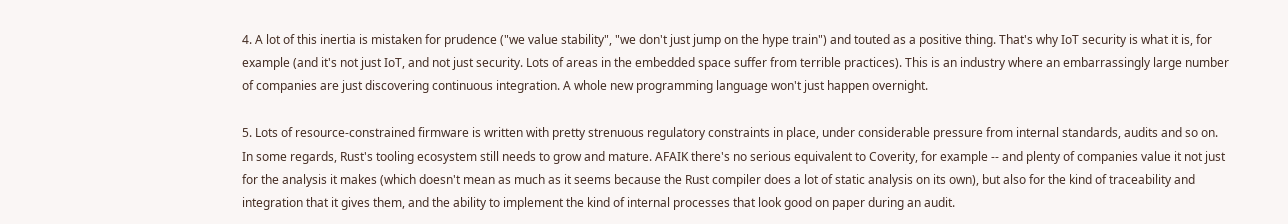4. A lot of this inertia is mistaken for prudence ("we value stability", "we don't just jump on the hype train") and touted as a positive thing. That's why IoT security is what it is, for example (and it's not just IoT, and not just security. Lots of areas in the embedded space suffer from terrible practices). This is an industry where an embarrassingly large number of companies are just discovering continuous integration. A whole new programming language won't just happen overnight.

5. Lots of resource-constrained firmware is written with pretty strenuous regulatory constraints in place, under considerable pressure from internal standards, audits and so on. In some regards, Rust's tooling ecosystem still needs to grow and mature. AFAIK there's no serious equivalent to Coverity, for example -- and plenty of companies value it not just for the analysis it makes (which doesn't mean as much as it seems because the Rust compiler does a lot of static analysis on its own), but also for the kind of traceability and integration that it gives them, and the ability to implement the kind of internal processes that look good on paper during an audit.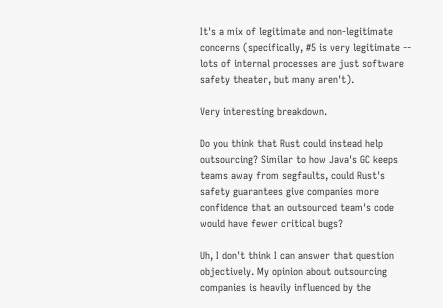It's a mix of legitimate and non-legitimate concerns (specifically, #5 is very legitimate -- lots of internal processes are just software safety theater, but many aren't).

Very interesting breakdown.

Do you think that Rust could instead help outsourcing? Similar to how Java's GC keeps teams away from segfaults, could Rust's safety guarantees give companies more confidence that an outsourced team's code would have fewer critical bugs?

Uh, I don't think I can answer that question objectively. My opinion about outsourcing companies is heavily influenced by the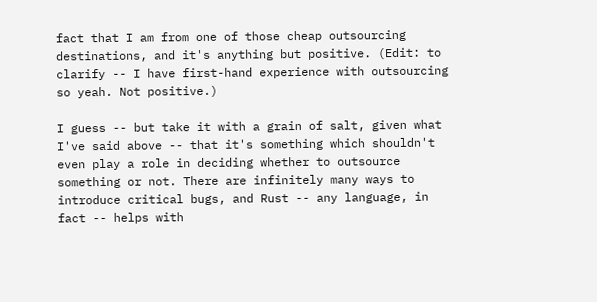fact that I am from one of those cheap outsourcing destinations, and it's anything but positive. (Edit: to clarify -- I have first-hand experience with outsourcing so yeah. Not positive.)

I guess -- but take it with a grain of salt, given what I've said above -- that it's something which shouldn't even play a role in deciding whether to outsource something or not. There are infinitely many ways to introduce critical bugs, and Rust -- any language, in fact -- helps with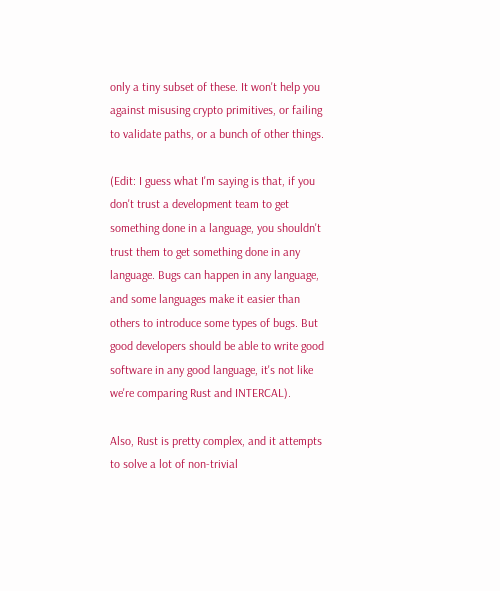only a tiny subset of these. It won't help you against misusing crypto primitives, or failing to validate paths, or a bunch of other things.

(Edit: I guess what I'm saying is that, if you don't trust a development team to get something done in a language, you shouldn't trust them to get something done in any language. Bugs can happen in any language, and some languages make it easier than others to introduce some types of bugs. But good developers should be able to write good software in any good language, it's not like we're comparing Rust and INTERCAL).

Also, Rust is pretty complex, and it attempts to solve a lot of non-trivial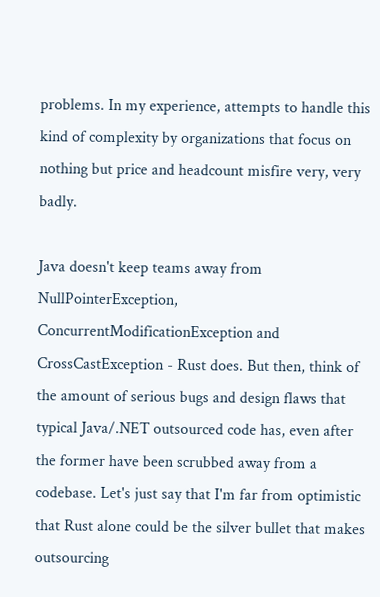problems. In my experience, attempts to handle this kind of complexity by organizations that focus on nothing but price and headcount misfire very, very badly.

Java doesn't keep teams away from NullPointerException, ConcurrentModificationException and CrossCastException - Rust does. But then, think of the amount of serious bugs and design flaws that typical Java/.NET outsourced code has, even after the former have been scrubbed away from a codebase. Let's just say that I'm far from optimistic that Rust alone could be the silver bullet that makes outsourcing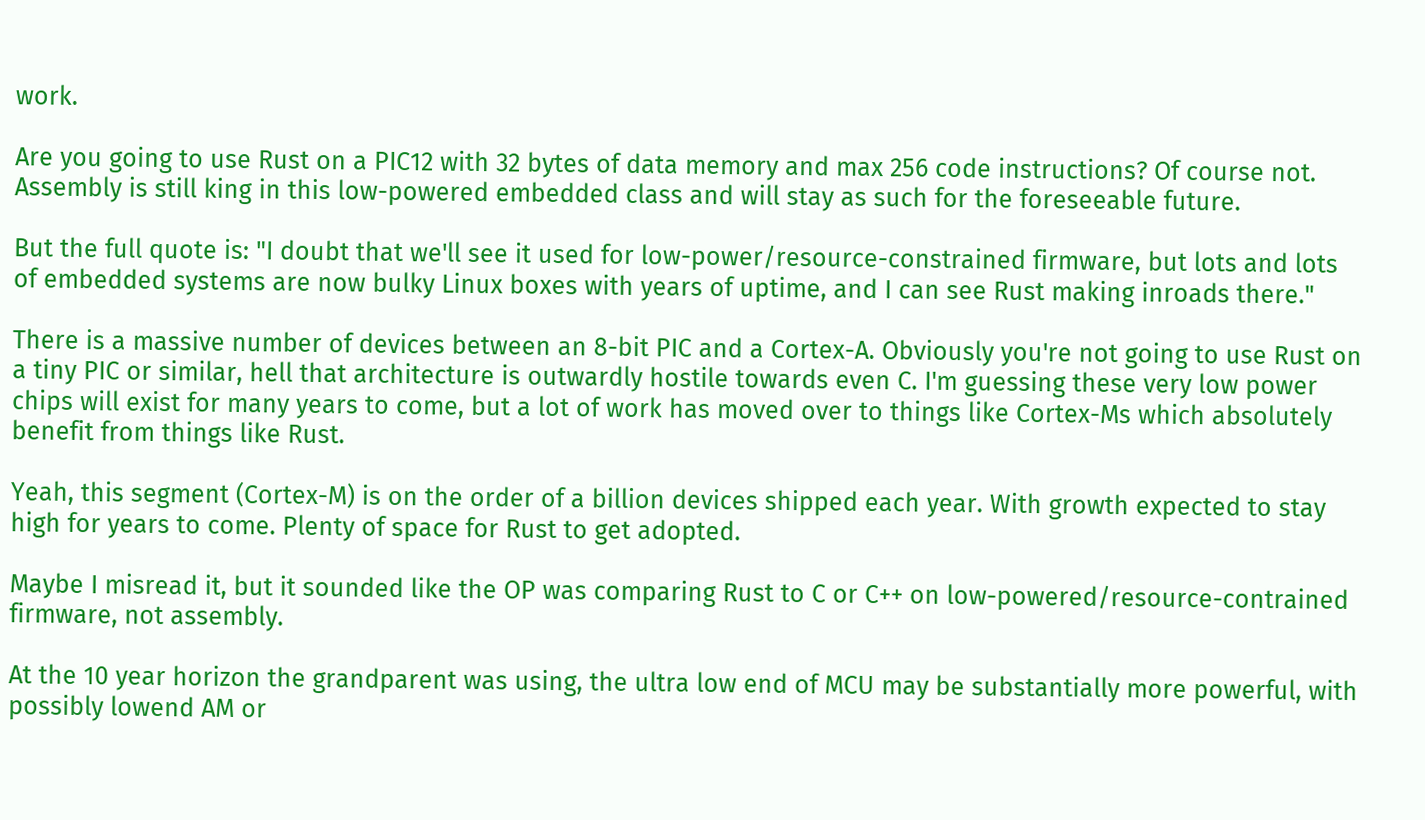work.

Are you going to use Rust on a PIC12 with 32 bytes of data memory and max 256 code instructions? Of course not. Assembly is still king in this low-powered embedded class and will stay as such for the foreseeable future.

But the full quote is: "I doubt that we'll see it used for low-power/resource-constrained firmware, but lots and lots of embedded systems are now bulky Linux boxes with years of uptime, and I can see Rust making inroads there."

There is a massive number of devices between an 8-bit PIC and a Cortex-A. Obviously you're not going to use Rust on a tiny PIC or similar, hell that architecture is outwardly hostile towards even C. I'm guessing these very low power chips will exist for many years to come, but a lot of work has moved over to things like Cortex-Ms which absolutely benefit from things like Rust.

Yeah, this segment (Cortex-M) is on the order of a billion devices shipped each year. With growth expected to stay high for years to come. Plenty of space for Rust to get adopted.

Maybe I misread it, but it sounded like the OP was comparing Rust to C or C++ on low-powered/resource-contrained firmware, not assembly.

At the 10 year horizon the grandparent was using, the ultra low end of MCU may be substantially more powerful, with possibly lowend AM or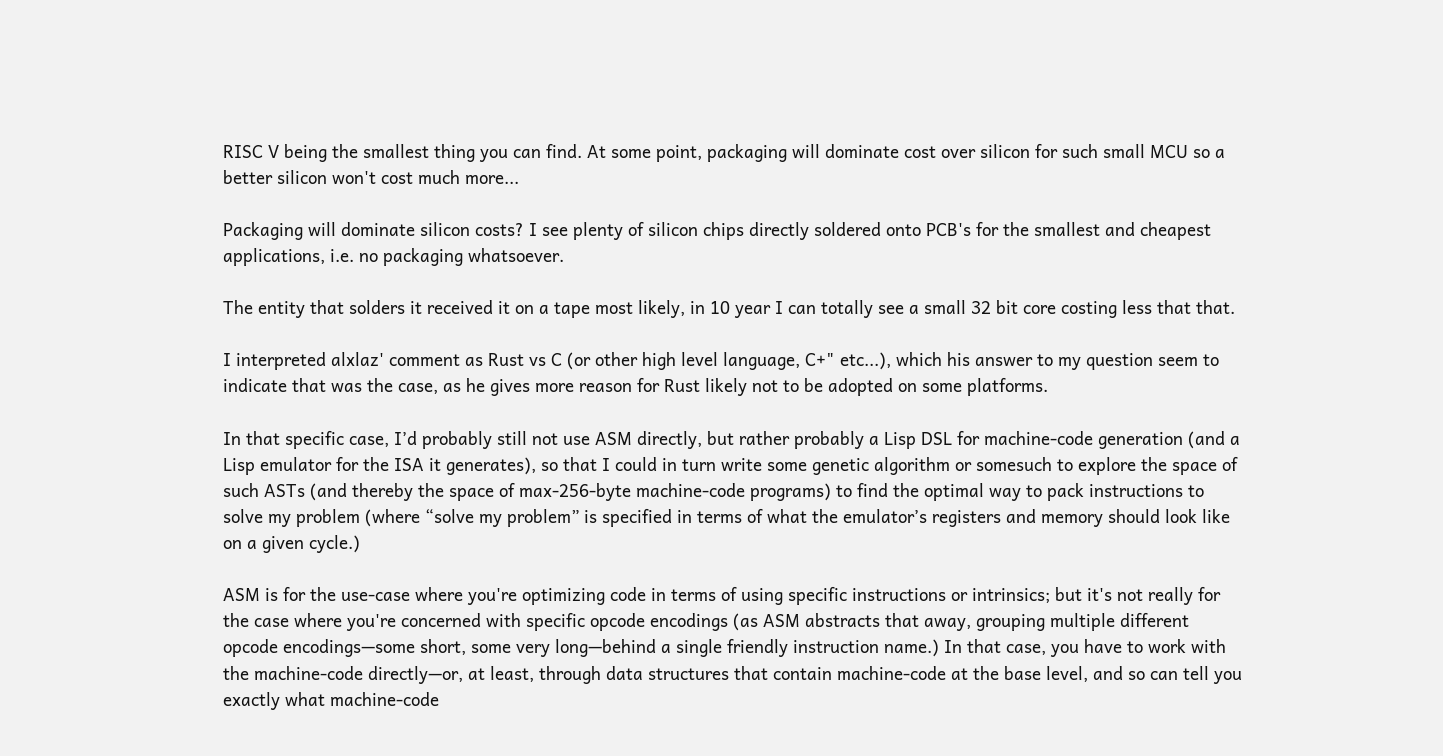RISC V being the smallest thing you can find. At some point, packaging will dominate cost over silicon for such small MCU so a better silicon won't cost much more...

Packaging will dominate silicon costs? I see plenty of silicon chips directly soldered onto PCB's for the smallest and cheapest applications, i.e. no packaging whatsoever.

The entity that solders it received it on a tape most likely, in 10 year I can totally see a small 32 bit core costing less that that.

I interpreted alxlaz' comment as Rust vs C (or other high level language, C+" etc...), which his answer to my question seem to indicate that was the case, as he gives more reason for Rust likely not to be adopted on some platforms.

In that specific case, I’d probably still not use ASM directly, but rather probably a Lisp DSL for machine-code generation (and a Lisp emulator for the ISA it generates), so that I could in turn write some genetic algorithm or somesuch to explore the space of such ASTs (and thereby the space of max-256-byte machine-code programs) to find the optimal way to pack instructions to solve my problem (where “solve my problem” is specified in terms of what the emulator’s registers and memory should look like on a given cycle.)

ASM is for the use-case where you're optimizing code in terms of using specific instructions or intrinsics; but it's not really for the case where you're concerned with specific opcode encodings (as ASM abstracts that away, grouping multiple different opcode encodings—some short, some very long—behind a single friendly instruction name.) In that case, you have to work with the machine-code directly—or, at least, through data structures that contain machine-code at the base level, and so can tell you exactly what machine-code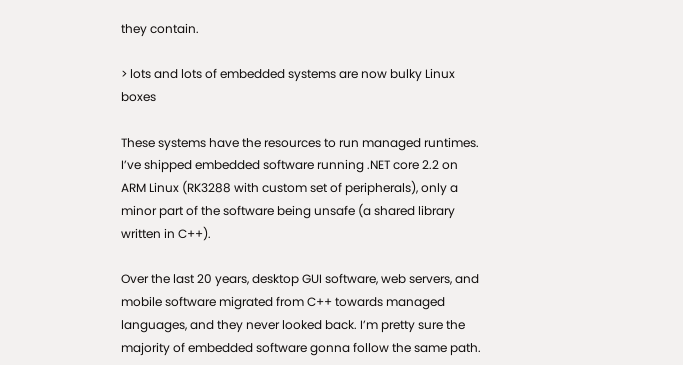they contain.

> lots and lots of embedded systems are now bulky Linux boxes

These systems have the resources to run managed runtimes. I’ve shipped embedded software running .NET core 2.2 on ARM Linux (RK3288 with custom set of peripherals), only a minor part of the software being unsafe (a shared library written in C++).

Over the last 20 years, desktop GUI software, web servers, and mobile software migrated from C++ towards managed languages, and they never looked back. I’m pretty sure the majority of embedded software gonna follow the same path.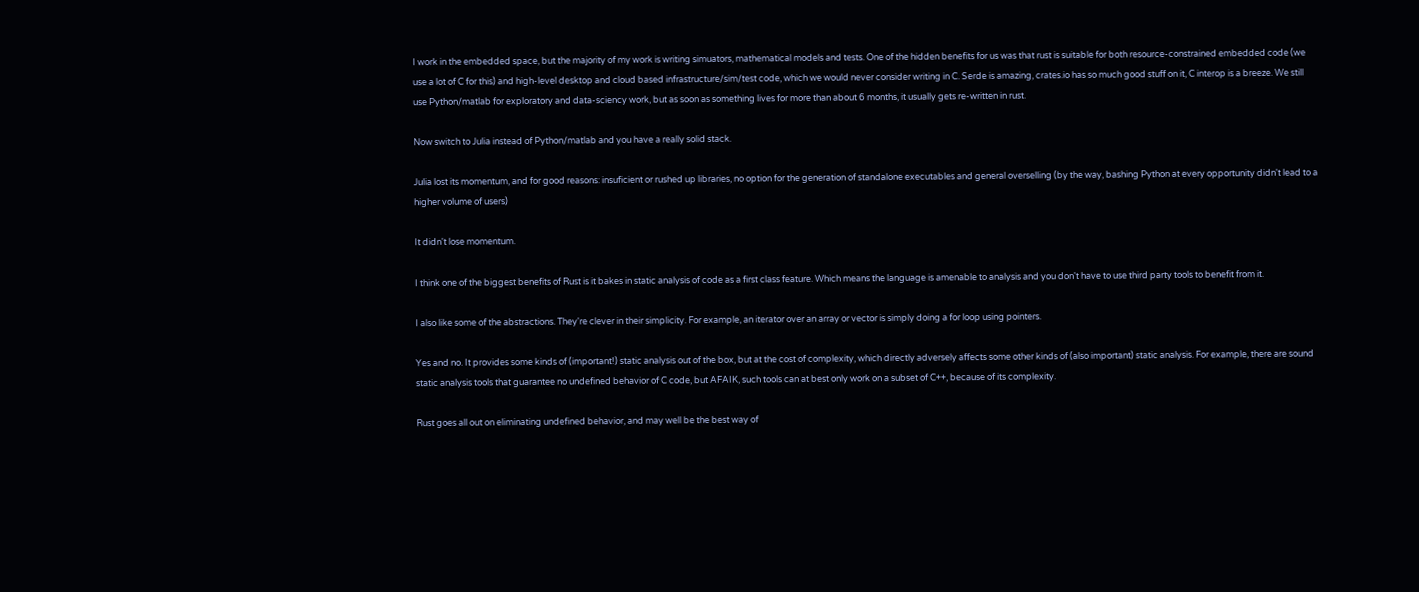I work in the embedded space, but the majority of my work is writing simuators, mathematical models and tests. One of the hidden benefits for us was that rust is suitable for both resource-constrained embedded code (we use a lot of C for this) and high-level desktop and cloud based infrastructure/sim/test code, which we would never consider writing in C. Serde is amazing, crates.io has so much good stuff on it, C interop is a breeze. We still use Python/matlab for exploratory and data-sciency work, but as soon as something lives for more than about 6 months, it usually gets re-written in rust.

Now switch to Julia instead of Python/matlab and you have a really solid stack.

Julia lost its momentum, and for good reasons: insuficient or rushed up libraries, no option for the generation of standalone executables and general overselling (by the way, bashing Python at every opportunity didn't lead to a higher volume of users)

It didn't lose momentum.

I think one of the biggest benefits of Rust is it bakes in static analysis of code as a first class feature. Which means the language is amenable to analysis and you don't have to use third party tools to benefit from it.

I also like some of the abstractions. They're clever in their simplicity. For example, an iterator over an array or vector is simply doing a for loop using pointers.

Yes and no. It provides some kinds of (important!) static analysis out of the box, but at the cost of complexity, which directly adversely affects some other kinds of (also important) static analysis. For example, there are sound static analysis tools that guarantee no undefined behavior of C code, but AFAIK, such tools can at best only work on a subset of C++, because of its complexity.

Rust goes all out on eliminating undefined behavior, and may well be the best way of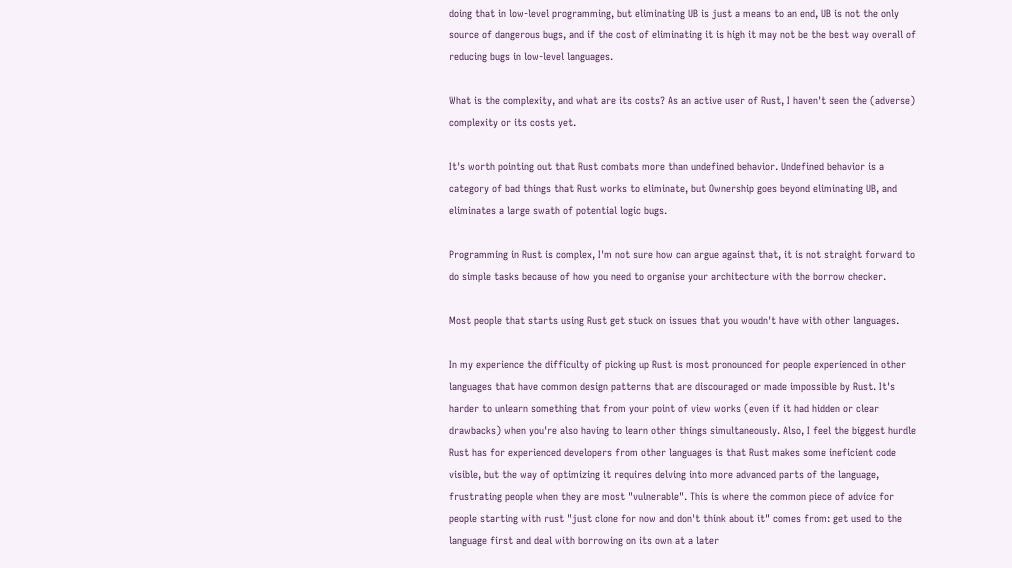doing that in low-level programming, but eliminating UB is just a means to an end, UB is not the only source of dangerous bugs, and if the cost of eliminating it is high it may not be the best way overall of reducing bugs in low-level languages.

What is the complexity, and what are its costs? As an active user of Rust, I haven't seen the (adverse) complexity or its costs yet.

It's worth pointing out that Rust combats more than undefined behavior. Undefined behavior is a category of bad things that Rust works to eliminate, but Ownership goes beyond eliminating UB, and eliminates a large swath of potential logic bugs.

Programming in Rust is complex, I'm not sure how can argue against that, it is not straight forward to do simple tasks because of how you need to organise your architecture with the borrow checker.

Most people that starts using Rust get stuck on issues that you woudn't have with other languages.

In my experience the difficulty of picking up Rust is most pronounced for people experienced in other languages that have common design patterns that are discouraged or made impossible by Rust. It's harder to unlearn something that from your point of view works (even if it had hidden or clear drawbacks) when you're also having to learn other things simultaneously. Also, I feel the biggest hurdle Rust has for experienced developers from other languages is that Rust makes some ineficient code visible, but the way of optimizing it requires delving into more advanced parts of the language, frustrating people when they are most "vulnerable". This is where the common piece of advice for people starting with rust "just clone for now and don't think about it" comes from: get used to the language first and deal with borrowing on its own at a later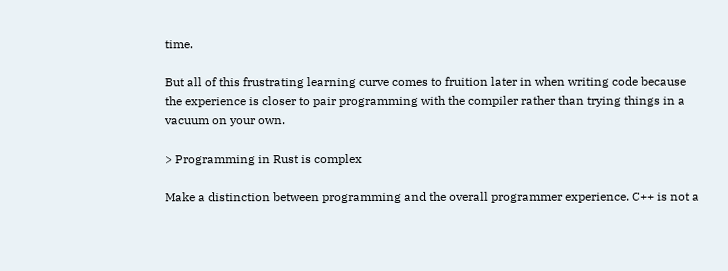time.

But all of this frustrating learning curve comes to fruition later in when writing code because the experience is closer to pair programming with the compiler rather than trying things in a vacuum on your own.

> Programming in Rust is complex

Make a distinction between programming and the overall programmer experience. C++ is not a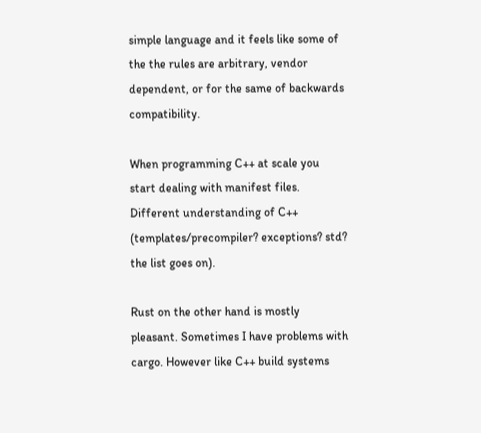simple language and it feels like some of the the rules are arbitrary, vendor dependent, or for the same of backwards compatibility.

When programming C++ at scale you start dealing with manifest files. Different understanding of C++ (templates/precompiler? exceptions? std? the list goes on).

Rust on the other hand is mostly pleasant. Sometimes I have problems with cargo. However like C++ build systems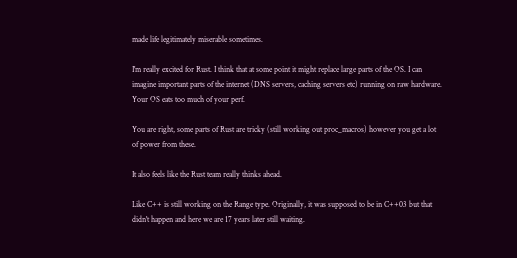made life legitimately miserable sometimes.

I'm really excited for Rust. I think that at some point it might replace large parts of the OS. I can imagine important parts of the internet (DNS servers, caching servers etc) running on raw hardware. Your OS eats too much of your perf.

You are right, some parts of Rust are tricky (still working out proc_macros) however you get a lot of power from these.

It also feels like the Rust team really thinks ahead.

Like C++ is still working on the Range type. Originally, it was supposed to be in C++03 but that didn't happen and here we are 17 years later still waiting.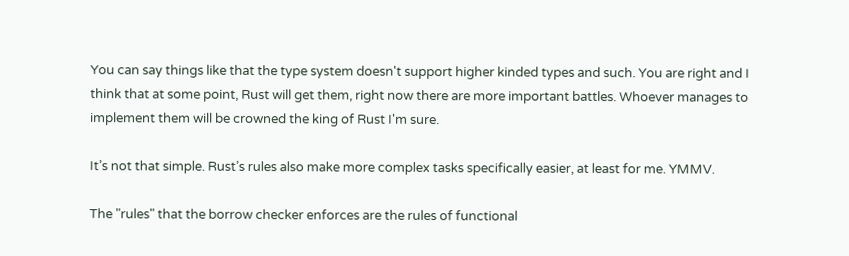You can say things like that the type system doesn't support higher kinded types and such. You are right and I think that at some point, Rust will get them, right now there are more important battles. Whoever manages to implement them will be crowned the king of Rust I'm sure.

It’s not that simple. Rust’s rules also make more complex tasks specifically easier, at least for me. YMMV.

The "rules" that the borrow checker enforces are the rules of functional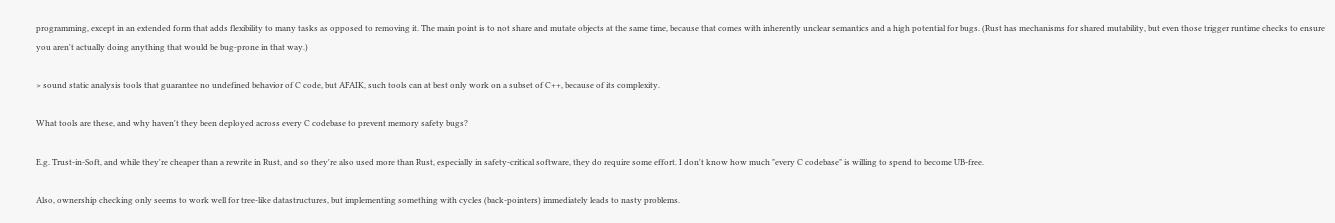programming, except in an extended form that adds flexibility to many tasks as opposed to removing it. The main point is to not share and mutate objects at the same time, because that comes with inherently unclear semantics and a high potential for bugs. (Rust has mechanisms for shared mutability, but even those trigger runtime checks to ensure you aren't actually doing anything that would be bug-prone in that way.)

> sound static analysis tools that guarantee no undefined behavior of C code, but AFAIK, such tools can at best only work on a subset of C++, because of its complexity.

What tools are these, and why haven't they been deployed across every C codebase to prevent memory safety bugs?

E.g. Trust-in-Soft, and while they're cheaper than a rewrite in Rust, and so they're also used more than Rust, especially in safety-critical software, they do require some effort. I don't know how much "every C codebase" is willing to spend to become UB-free.

Also, ownership checking only seems to work well for tree-like datastructures, but implementing something with cycles (back-pointers) immediately leads to nasty problems.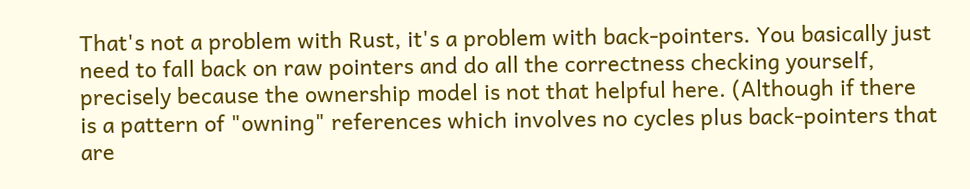That's not a problem with Rust, it's a problem with back-pointers. You basically just need to fall back on raw pointers and do all the correctness checking yourself, precisely because the ownership model is not that helpful here. (Although if there is a pattern of "owning" references which involves no cycles plus back-pointers that are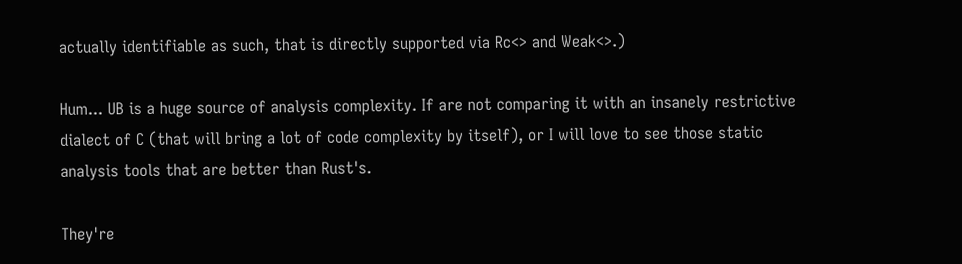actually identifiable as such, that is directly supported via Rc<> and Weak<>.)

Hum... UB is a huge source of analysis complexity. If are not comparing it with an insanely restrictive dialect of C (that will bring a lot of code complexity by itself), or I will love to see those static analysis tools that are better than Rust's.

They're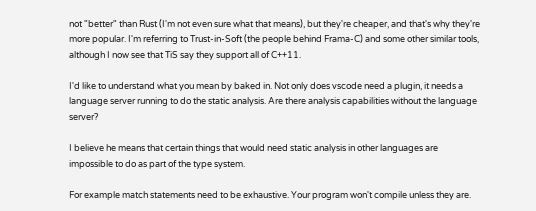not "better" than Rust (I'm not even sure what that means), but they're cheaper, and that's why they're more popular. I'm referring to Trust-in-Soft (the people behind Frama-C) and some other similar tools, although I now see that TiS say they support all of C++11.

I'd like to understand what you mean by baked in. Not only does vscode need a plugin, it needs a language server running to do the static analysis. Are there analysis capabilities without the language server?

I believe he means that certain things that would need static analysis in other languages are impossible to do as part of the type system.

For example match statements need to be exhaustive. Your program won't compile unless they are.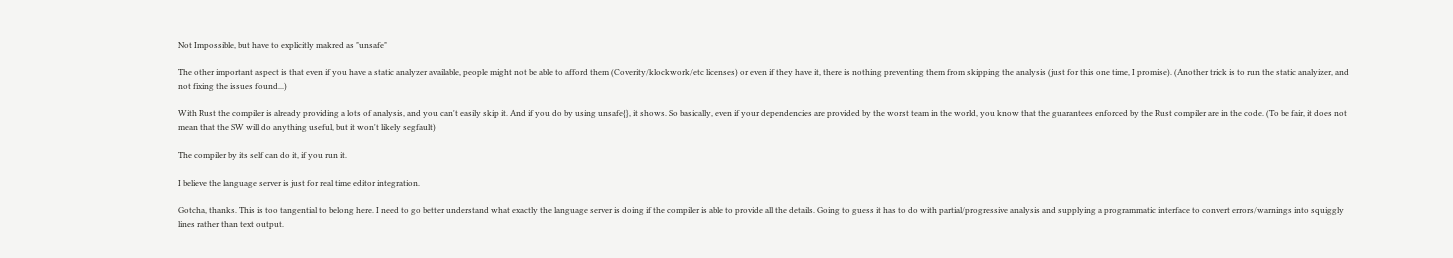Not Impossible, but have to explicitly makred as "unsafe"

The other important aspect is that even if you have a static analyzer available, people might not be able to afford them (Coverity/klockwork/etc licenses) or even if they have it, there is nothing preventing them from skipping the analysis (just for this one time, I promise). (Another trick is to run the static analyizer, and not fixing the issues found...)

With Rust the compiler is already providing a lots of analysis, and you can't easily skip it. And if you do by using unsafe{}, it shows. So basically, even if your dependencies are provided by the worst team in the world, you know that the guarantees enforced by the Rust compiler are in the code. (To be fair, it does not mean that the SW will do anything useful, but it won't likely segfault)

The compiler by its self can do it, if you run it.

I believe the language server is just for real time editor integration.

Gotcha, thanks. This is too tangential to belong here. I need to go better understand what exactly the language server is doing if the compiler is able to provide all the details. Going to guess it has to do with partial/progressive analysis and supplying a programmatic interface to convert errors/warnings into squiggly lines rather than text output.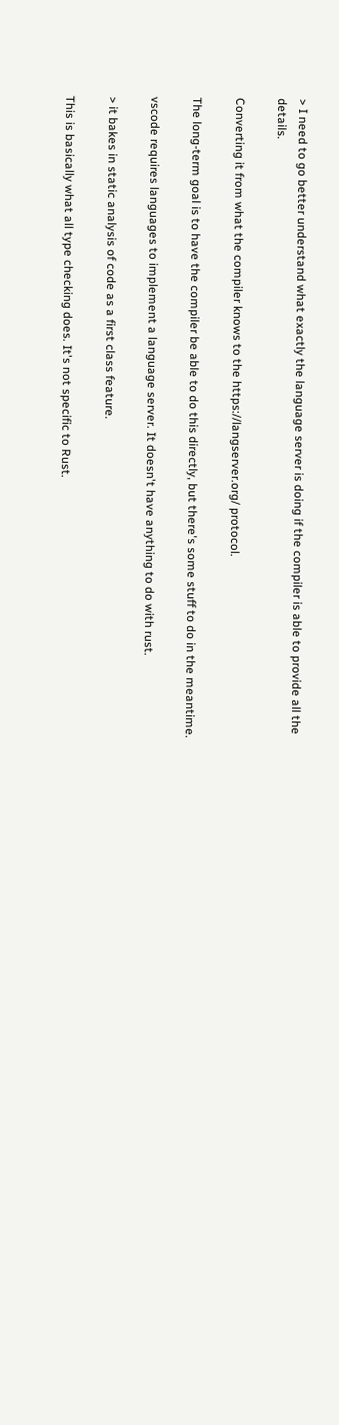> I need to go better understand what exactly the language server is doing if the compiler is able to provide all the details.

Converting it from what the compiler knows to the https://langserver.org/ protocol.

The long-term goal is to have the compiler be able to do this directly, but there's some stuff to do in the meantime.

vscode requires languages to implement a language server. It doesn't have anything to do with rust.

> it bakes in static analysis of code as a first class feature.

This is basically what all type checking does. It's not specific to Rust.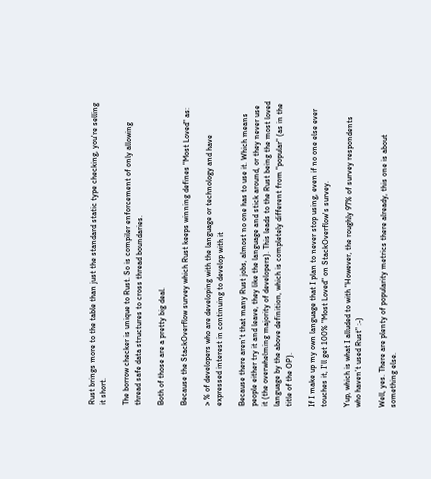Rust brings more to the table than just the standard static type checking, you're selling it short.

The borrow checker is unique to Rust. So is compiler enforcement of only allowing thread safe data structures to cross thread boundaries.

Both of those are a pretty big deal.

Because the StackOverflow survey which Rust keeps winning defines "Most Loved" as:

> % of developers who are developing with the language or technology and have expressed interest in continuing to develop with it

Because there aren't that many Rust jobs, almost no one has to use it. Which means people either try it and leave, they like the language and stick around, or they never use it (the overwhelming majority of developers). This leads to the Rust being the most loved language by the above definition, which is completely different from "popular" (as in the title of the OP).

If I make up my own language that I plan to never stop using, even if no one else ever touches it, I'll get 100% "Most Loved" on StackOverflow's survey.

Yup, which is what I alluded to with "However, the roughly 97% of survey respondents who haven’t used Rust" :-)

Well, yes. There are plenty of popularity metrics there already, this one is about something else.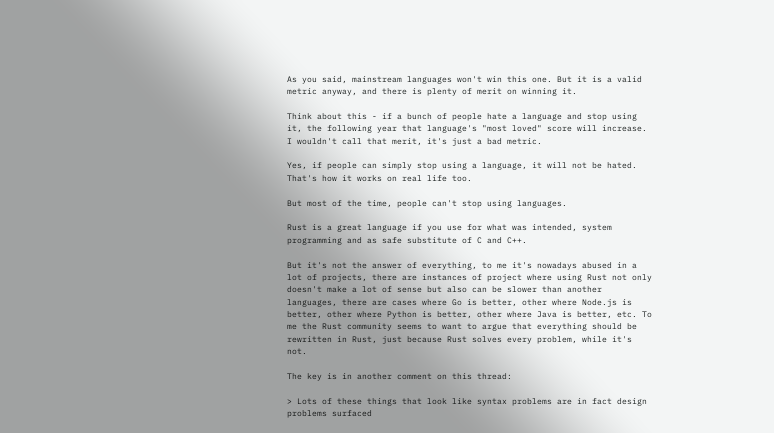As you said, mainstream languages won't win this one. But it is a valid metric anyway, and there is plenty of merit on winning it.

Think about this - if a bunch of people hate a language and stop using it, the following year that language's "most loved" score will increase. I wouldn't call that merit, it's just a bad metric.

Yes, if people can simply stop using a language, it will not be hated. That's how it works on real life too.

But most of the time, people can't stop using languages.

Rust is a great language if you use for what was intended, system programming and as safe substitute of C and C++.

But it's not the answer of everything, to me it's nowadays abused in a lot of projects, there are instances of project where using Rust not only doesn't make a lot of sense but also can be slower than another languages, there are cases where Go is better, other where Node.js is better, other where Python is better, other where Java is better, etc. To me the Rust community seems to want to argue that everything should be rewritten in Rust, just because Rust solves every problem, while it's not.

The key is in another comment on this thread:

> Lots of these things that look like syntax problems are in fact design problems surfaced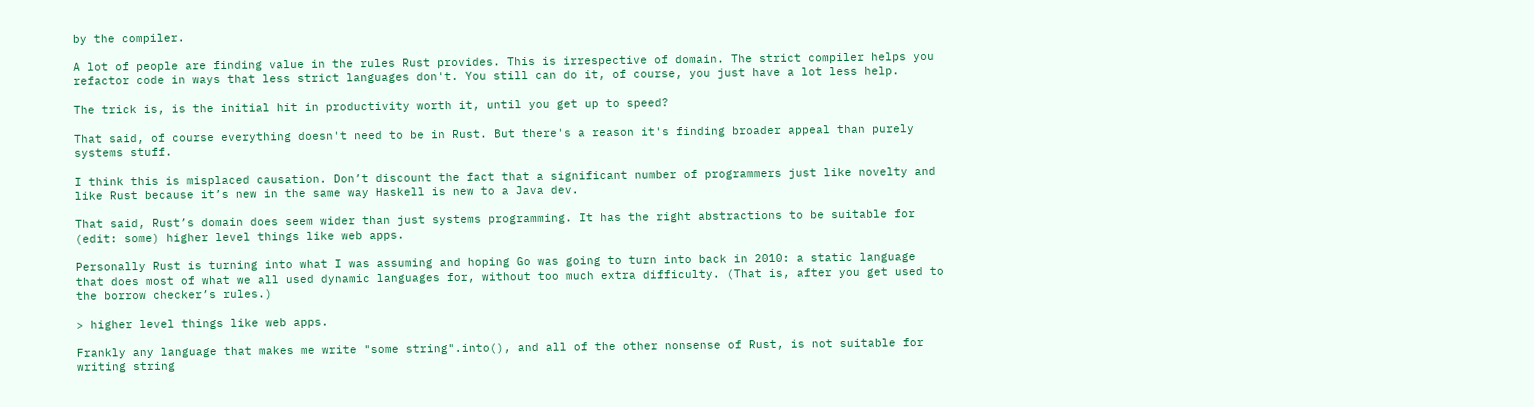by the compiler.

A lot of people are finding value in the rules Rust provides. This is irrespective of domain. The strict compiler helps you refactor code in ways that less strict languages don't. You still can do it, of course, you just have a lot less help.

The trick is, is the initial hit in productivity worth it, until you get up to speed?

That said, of course everything doesn't need to be in Rust. But there's a reason it's finding broader appeal than purely systems stuff.

I think this is misplaced causation. Don’t discount the fact that a significant number of programmers just like novelty and like Rust because it’s new in the same way Haskell is new to a Java dev.

That said, Rust’s domain does seem wider than just systems programming. It has the right abstractions to be suitable for (edit: some) higher level things like web apps.

Personally Rust is turning into what I was assuming and hoping Go was going to turn into back in 2010: a static language that does most of what we all used dynamic languages for, without too much extra difficulty. (That is, after you get used to the borrow checker’s rules.)

> higher level things like web apps.

Frankly any language that makes me write "some string".into(), and all of the other nonsense of Rust, is not suitable for writing string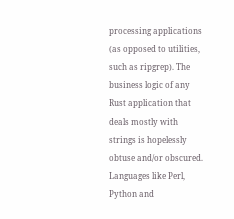processing applications (as opposed to utilities, such as ripgrep). The business logic of any Rust application that deals mostly with strings is hopelessly obtuse and/or obscured. Languages like Perl, Python and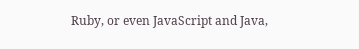Ruby, or even JavaScript and Java,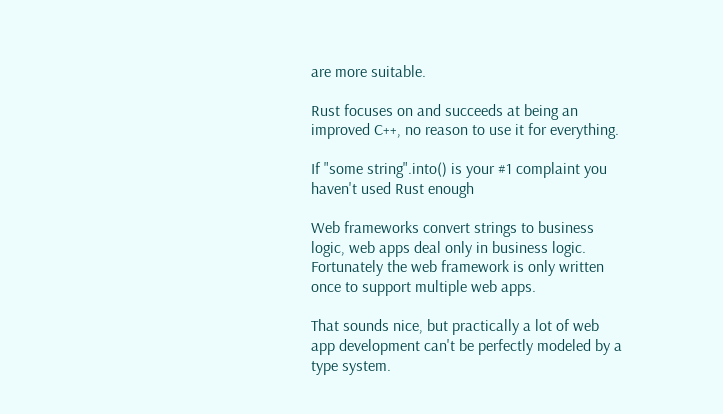are more suitable.

Rust focuses on and succeeds at being an improved C++, no reason to use it for everything.

If "some string".into() is your #1 complaint you haven't used Rust enough

Web frameworks convert strings to business logic, web apps deal only in business logic. Fortunately the web framework is only written once to support multiple web apps.

That sounds nice, but practically a lot of web app development can't be perfectly modeled by a type system.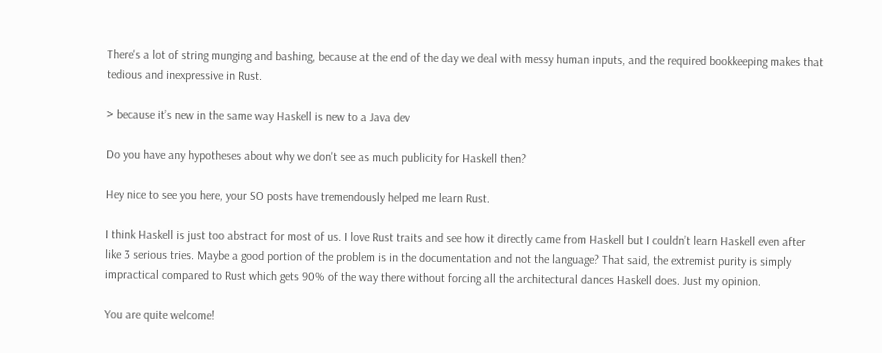There's a lot of string munging and bashing, because at the end of the day we deal with messy human inputs, and the required bookkeeping makes that tedious and inexpressive in Rust.

> because it’s new in the same way Haskell is new to a Java dev

Do you have any hypotheses about why we don't see as much publicity for Haskell then?

Hey nice to see you here, your SO posts have tremendously helped me learn Rust.

I think Haskell is just too abstract for most of us. I love Rust traits and see how it directly came from Haskell but I couldn’t learn Haskell even after like 3 serious tries. Maybe a good portion of the problem is in the documentation and not the language? That said, the extremist purity is simply impractical compared to Rust which gets 90% of the way there without forcing all the architectural dances Haskell does. Just my opinion.

You are quite welcome!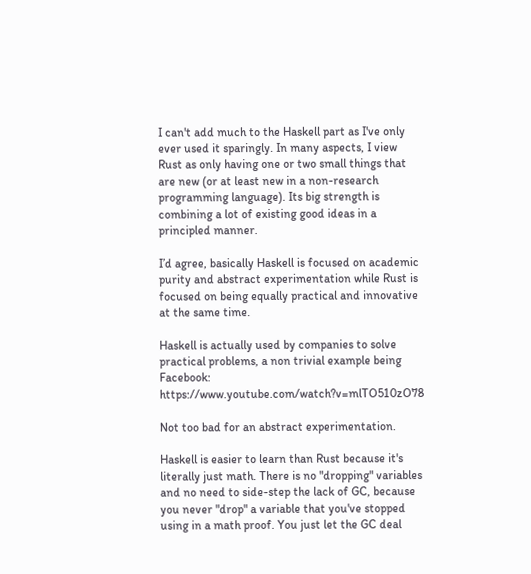I can't add much to the Haskell part as I've only ever used it sparingly. In many aspects, I view Rust as only having one or two small things that are new (or at least new in a non-research programming language). Its big strength is combining a lot of existing good ideas in a principled manner.

I’d agree, basically Haskell is focused on academic purity and abstract experimentation while Rust is focused on being equally practical and innovative at the same time.

Haskell is actually used by companies to solve practical problems, a non trivial example being Facebook: https://www.youtube.com/watch?v=mlTO510zO78

Not too bad for an abstract experimentation.

Haskell is easier to learn than Rust because it's literally just math. There is no "dropping" variables and no need to side-step the lack of GC, because you never "drop" a variable that you've stopped using in a math proof. You just let the GC deal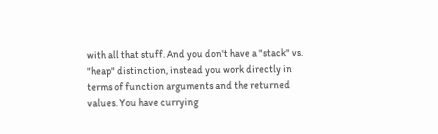with all that stuff. And you don't have a "stack" vs. "heap" distinction, instead you work directly in terms of function arguments and the returned values. You have currying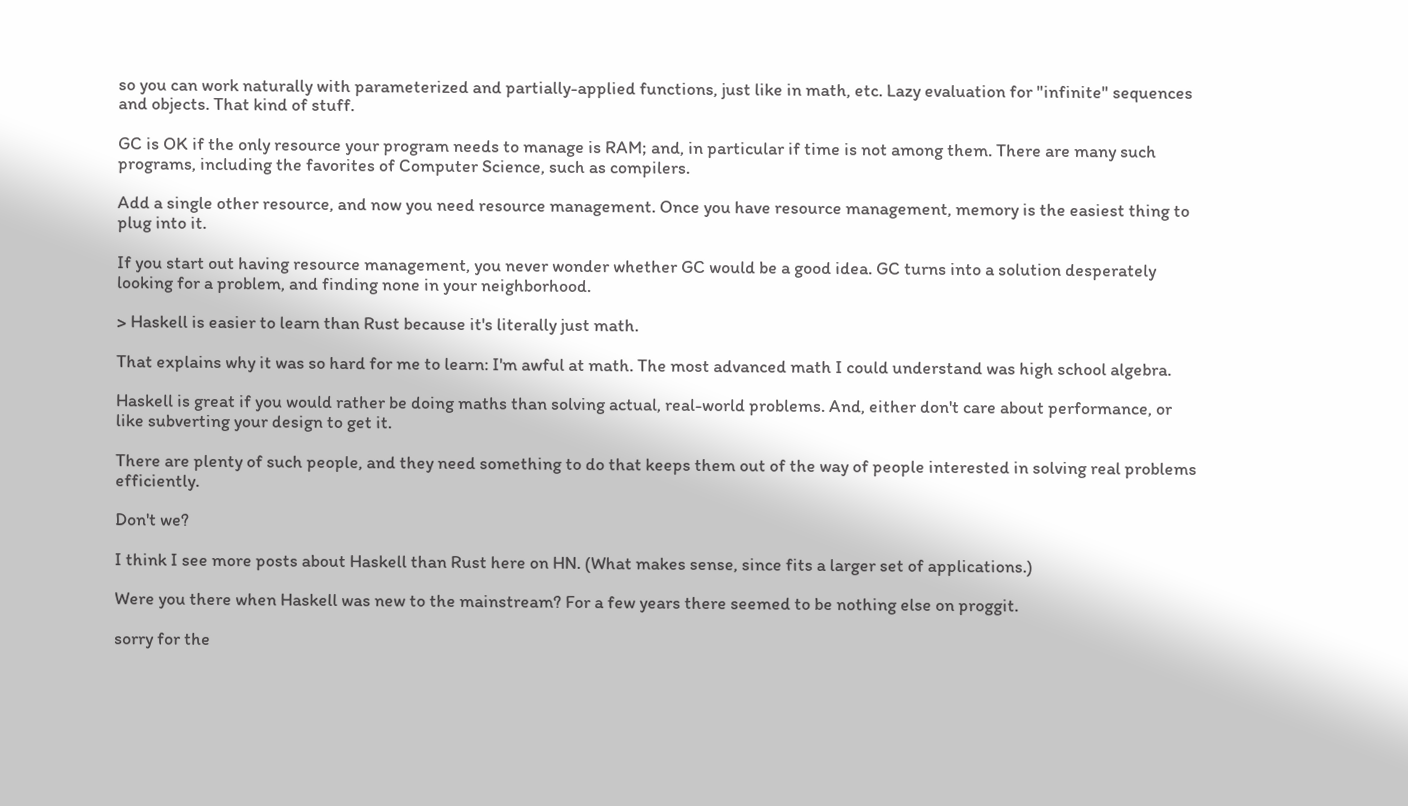so you can work naturally with parameterized and partially-applied functions, just like in math, etc. Lazy evaluation for "infinite" sequences and objects. That kind of stuff.

GC is OK if the only resource your program needs to manage is RAM; and, in particular if time is not among them. There are many such programs, including the favorites of Computer Science, such as compilers.

Add a single other resource, and now you need resource management. Once you have resource management, memory is the easiest thing to plug into it.

If you start out having resource management, you never wonder whether GC would be a good idea. GC turns into a solution desperately looking for a problem, and finding none in your neighborhood.

> Haskell is easier to learn than Rust because it's literally just math.

That explains why it was so hard for me to learn: I'm awful at math. The most advanced math I could understand was high school algebra.

Haskell is great if you would rather be doing maths than solving actual, real-world problems. And, either don't care about performance, or like subverting your design to get it.

There are plenty of such people, and they need something to do that keeps them out of the way of people interested in solving real problems efficiently.

Don't we?

I think I see more posts about Haskell than Rust here on HN. (What makes sense, since fits a larger set of applications.)

Were you there when Haskell was new to the mainstream? For a few years there seemed to be nothing else on proggit.

sorry for the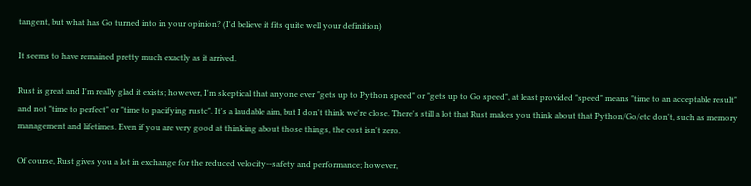tangent, but what has Go turned into in your opinion? (I'd believe it fits quite well your definition)

It seems to have remained pretty much exactly as it arrived.

Rust is great and I'm really glad it exists; however, I'm skeptical that anyone ever "gets up to Python speed" or "gets up to Go speed", at least provided "speed" means "time to an acceptable result" and not "time to perfect" or "time to pacifying rustc". It's a laudable aim, but I don't think we're close. There's still a lot that Rust makes you think about that Python/Go/etc don't, such as memory management and lifetimes. Even if you are very good at thinking about those things, the cost isn't zero.

Of course, Rust gives you a lot in exchange for the reduced velocity--safety and performance; however,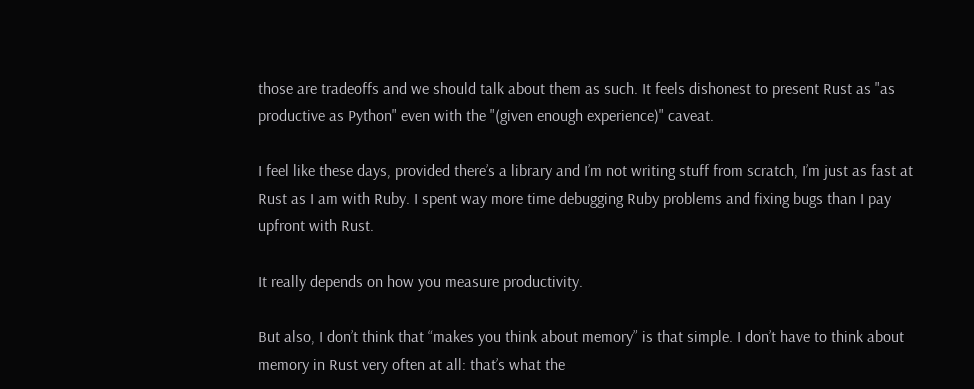those are tradeoffs and we should talk about them as such. It feels dishonest to present Rust as "as productive as Python" even with the "(given enough experience)" caveat.

I feel like these days, provided there’s a library and I’m not writing stuff from scratch, I’m just as fast at Rust as I am with Ruby. I spent way more time debugging Ruby problems and fixing bugs than I pay upfront with Rust.

It really depends on how you measure productivity.

But also, I don’t think that “makes you think about memory” is that simple. I don’t have to think about memory in Rust very often at all: that’s what the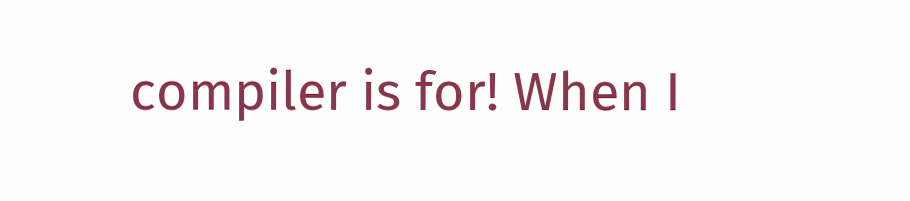compiler is for! When I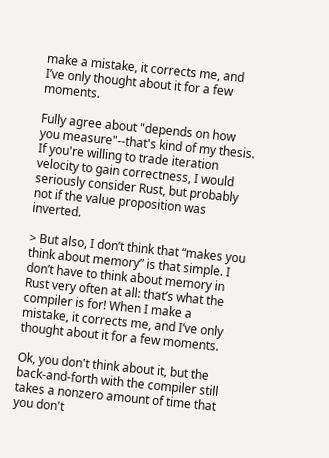make a mistake, it corrects me, and I’ve only thought about it for a few moments.

Fully agree about "depends on how you measure"--that's kind of my thesis. If you're willing to trade iteration velocity to gain correctness, I would seriously consider Rust, but probably not if the value proposition was inverted.

> But also, I don’t think that “makes you think about memory” is that simple. I don’t have to think about memory in Rust very often at all: that’s what the compiler is for! When I make a mistake, it corrects me, and I’ve only thought about it for a few moments.

Ok, you don't think about it, but the back-and-forth with the compiler still takes a nonzero amount of time that you don't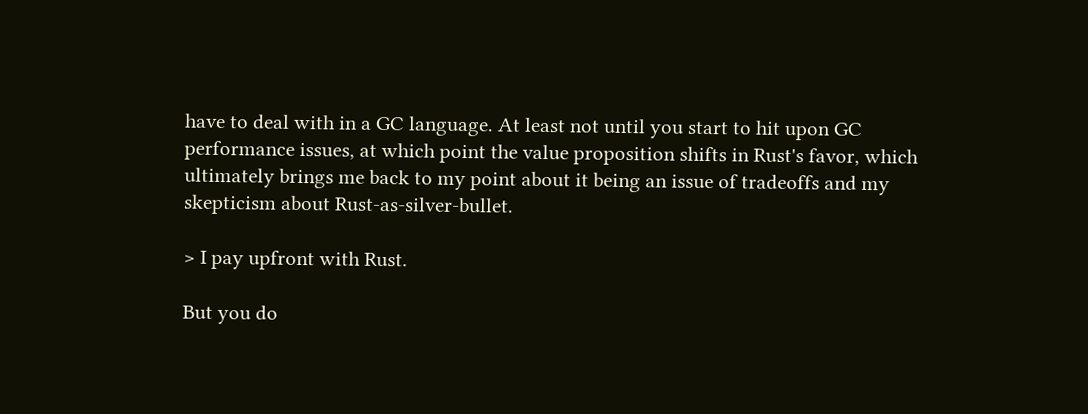have to deal with in a GC language. At least not until you start to hit upon GC performance issues, at which point the value proposition shifts in Rust's favor, which ultimately brings me back to my point about it being an issue of tradeoffs and my skepticism about Rust-as-silver-bullet.

> I pay upfront with Rust.

But you do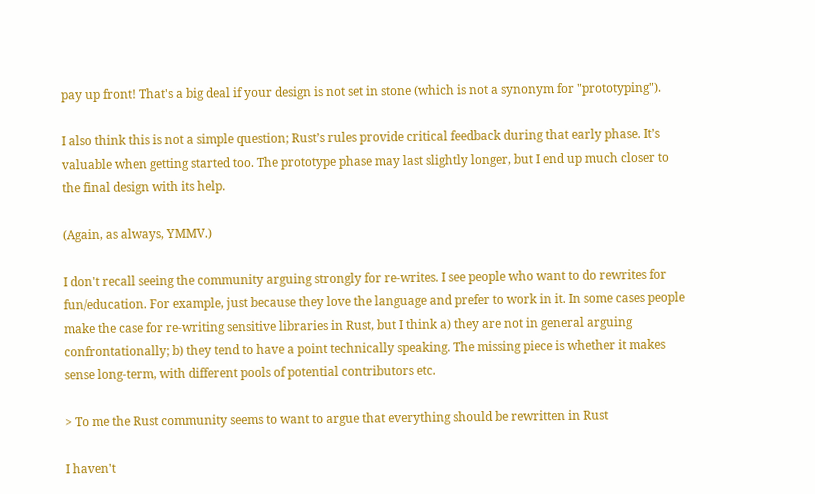pay up front! That's a big deal if your design is not set in stone (which is not a synonym for "prototyping").

I also think this is not a simple question; Rust’s rules provide critical feedback during that early phase. It’s valuable when getting started too. The prototype phase may last slightly longer, but I end up much closer to the final design with its help.

(Again, as always, YMMV.)

I don't recall seeing the community arguing strongly for re-writes. I see people who want to do rewrites for fun/education. For example, just because they love the language and prefer to work in it. In some cases people make the case for re-writing sensitive libraries in Rust, but I think a) they are not in general arguing confrontationally; b) they tend to have a point technically speaking. The missing piece is whether it makes sense long-term, with different pools of potential contributors etc.

> To me the Rust community seems to want to argue that everything should be rewritten in Rust

I haven't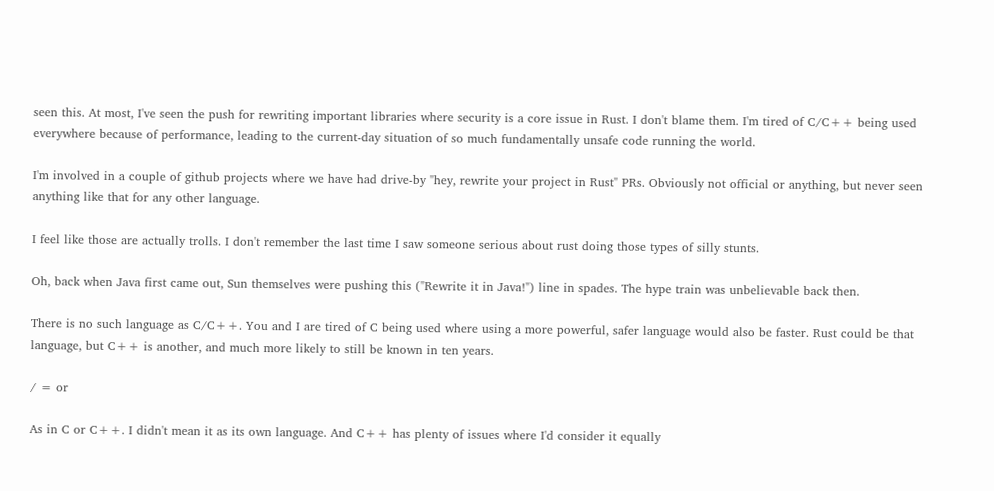seen this. At most, I've seen the push for rewriting important libraries where security is a core issue in Rust. I don't blame them. I'm tired of C/C++ being used everywhere because of performance, leading to the current-day situation of so much fundamentally unsafe code running the world.

I'm involved in a couple of github projects where we have had drive-by "hey, rewrite your project in Rust" PRs. Obviously not official or anything, but never seen anything like that for any other language.

I feel like those are actually trolls. I don't remember the last time I saw someone serious about rust doing those types of silly stunts.

Oh, back when Java first came out, Sun themselves were pushing this ("Rewrite it in Java!") line in spades. The hype train was unbelievable back then.

There is no such language as C/C++. You and I are tired of C being used where using a more powerful, safer language would also be faster. Rust could be that language, but C++ is another, and much more likely to still be known in ten years.

/ = or

As in C or C++. I didn't mean it as its own language. And C++ has plenty of issues where I'd consider it equally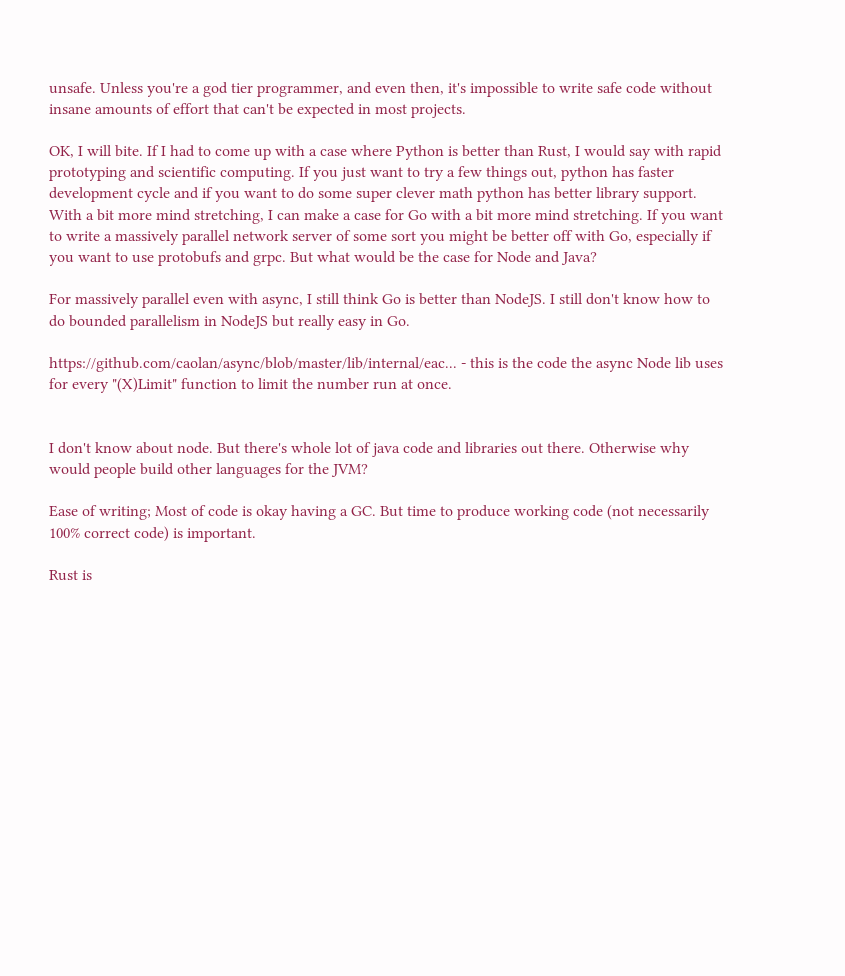unsafe. Unless you're a god tier programmer, and even then, it's impossible to write safe code without insane amounts of effort that can't be expected in most projects.

OK, I will bite. If I had to come up with a case where Python is better than Rust, I would say with rapid prototyping and scientific computing. If you just want to try a few things out, python has faster development cycle and if you want to do some super clever math python has better library support. With a bit more mind stretching, I can make a case for Go with a bit more mind stretching. If you want to write a massively parallel network server of some sort you might be better off with Go, especially if you want to use protobufs and grpc. But what would be the case for Node and Java?

For massively parallel even with async, I still think Go is better than NodeJS. I still don't know how to do bounded parallelism in NodeJS but really easy in Go.

https://github.com/caolan/async/blob/master/lib/internal/eac... - this is the code the async Node lib uses for every "(X)Limit" function to limit the number run at once.


I don't know about node. But there's whole lot of java code and libraries out there. Otherwise why would people build other languages for the JVM?

Ease of writing; Most of code is okay having a GC. But time to produce working code (not necessarily 100% correct code) is important.

Rust is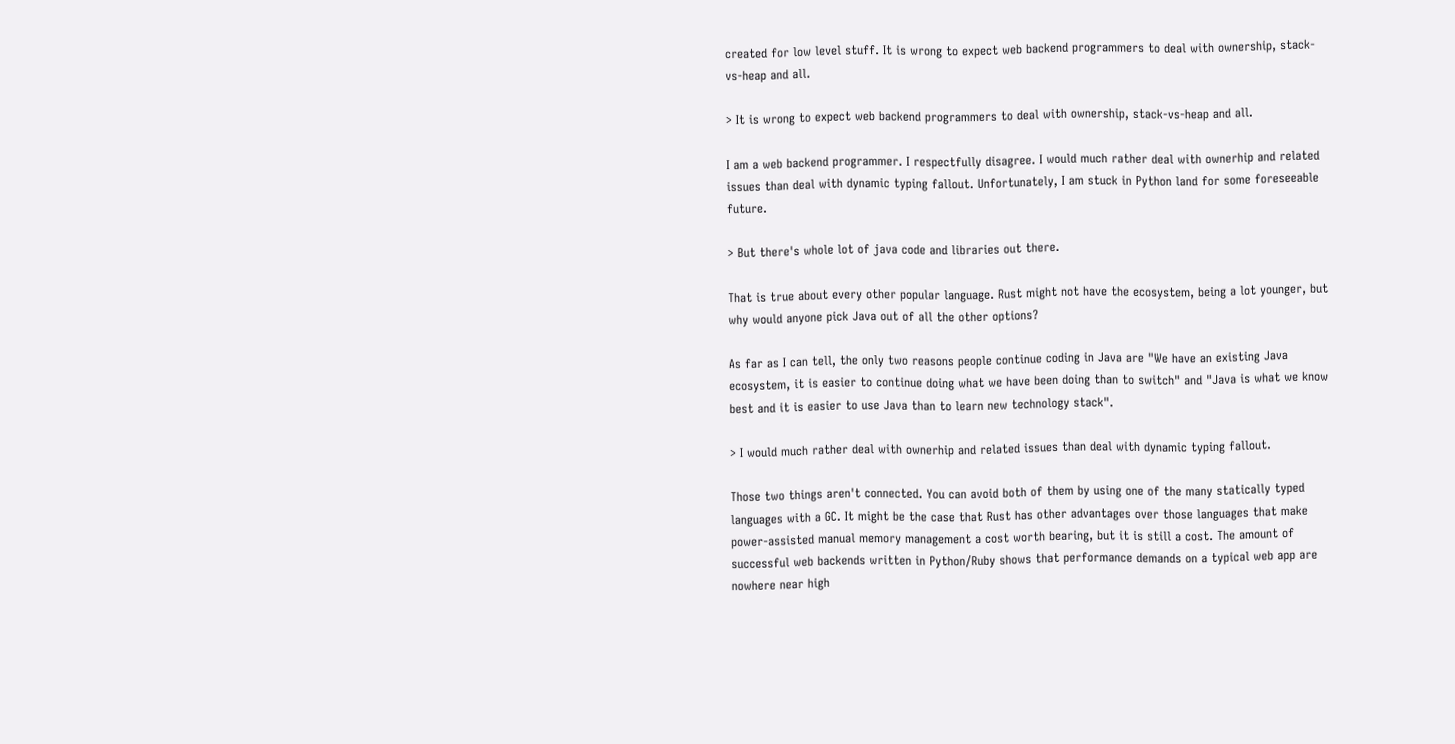created for low level stuff. It is wrong to expect web backend programmers to deal with ownership, stack-vs-heap and all.

> It is wrong to expect web backend programmers to deal with ownership, stack-vs-heap and all.

I am a web backend programmer. I respectfully disagree. I would much rather deal with ownerhip and related issues than deal with dynamic typing fallout. Unfortunately, I am stuck in Python land for some foreseeable future.

> But there's whole lot of java code and libraries out there.

That is true about every other popular language. Rust might not have the ecosystem, being a lot younger, but why would anyone pick Java out of all the other options?

As far as I can tell, the only two reasons people continue coding in Java are "We have an existing Java ecosystem, it is easier to continue doing what we have been doing than to switch" and "Java is what we know best and it is easier to use Java than to learn new technology stack".

> I would much rather deal with ownerhip and related issues than deal with dynamic typing fallout.

Those two things aren't connected. You can avoid both of them by using one of the many statically typed languages with a GC. It might be the case that Rust has other advantages over those languages that make power-assisted manual memory management a cost worth bearing, but it is still a cost. The amount of successful web backends written in Python/Ruby shows that performance demands on a typical web app are nowhere near high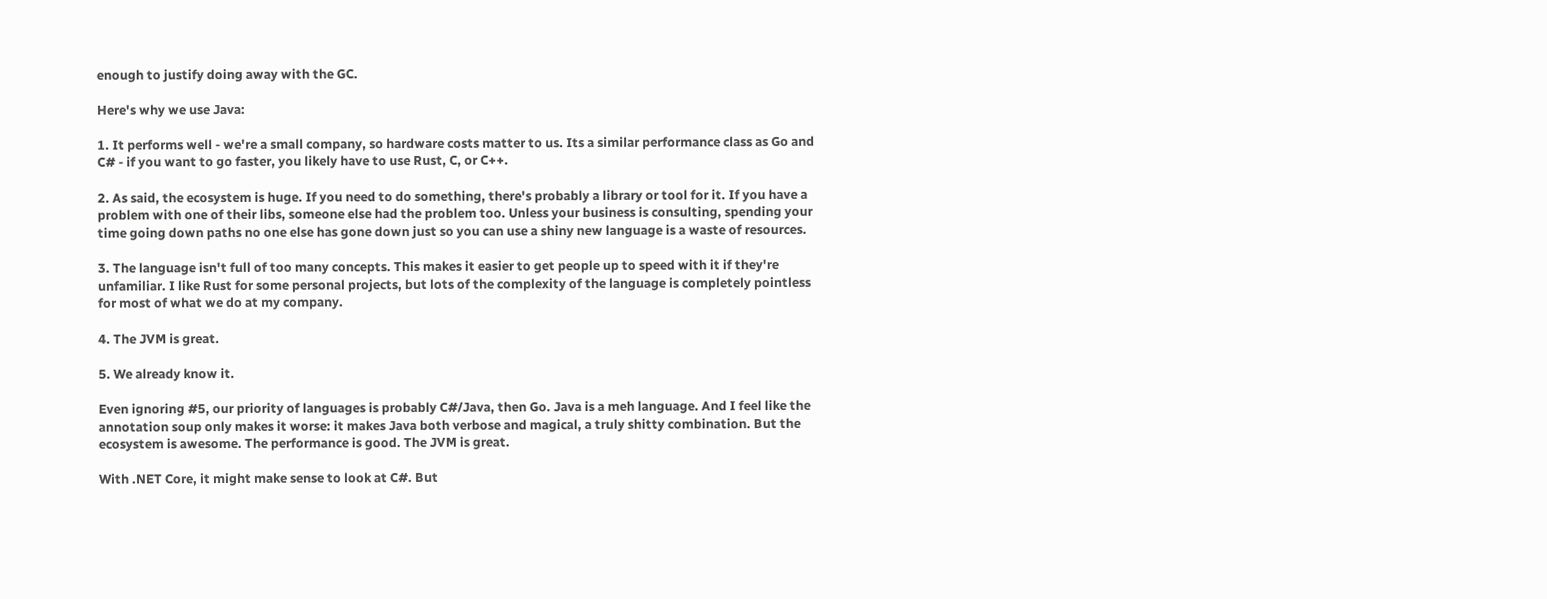enough to justify doing away with the GC.

Here's why we use Java:

1. It performs well - we're a small company, so hardware costs matter to us. Its a similar performance class as Go and C# - if you want to go faster, you likely have to use Rust, C, or C++.

2. As said, the ecosystem is huge. If you need to do something, there's probably a library or tool for it. If you have a problem with one of their libs, someone else had the problem too. Unless your business is consulting, spending your time going down paths no one else has gone down just so you can use a shiny new language is a waste of resources.

3. The language isn't full of too many concepts. This makes it easier to get people up to speed with it if they're unfamiliar. I like Rust for some personal projects, but lots of the complexity of the language is completely pointless for most of what we do at my company.

4. The JVM is great.

5. We already know it.

Even ignoring #5, our priority of languages is probably C#/Java, then Go. Java is a meh language. And I feel like the annotation soup only makes it worse: it makes Java both verbose and magical, a truly shitty combination. But the ecosystem is awesome. The performance is good. The JVM is great.

With .NET Core, it might make sense to look at C#. But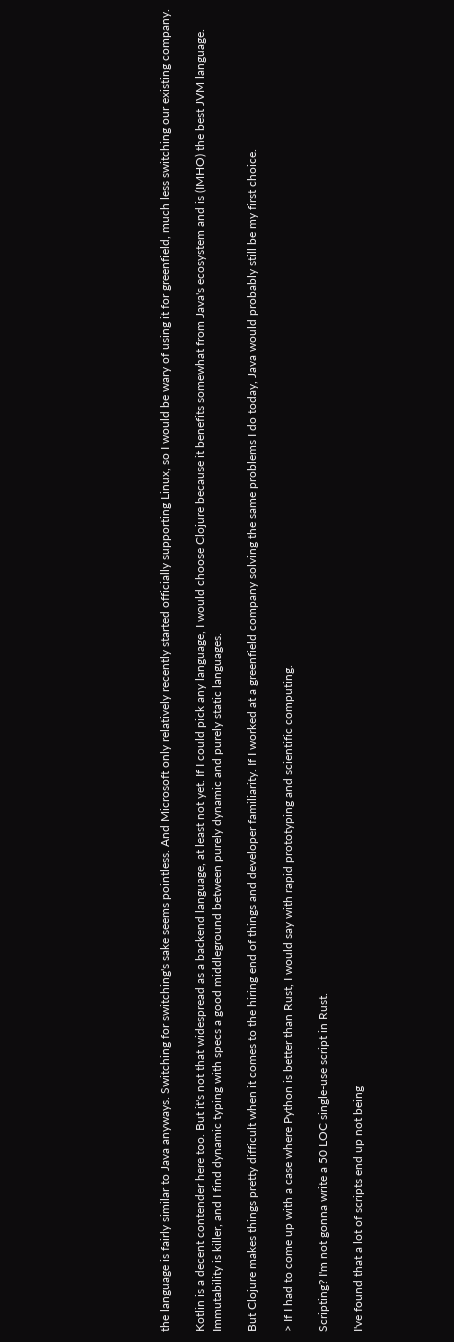the language is fairly similar to Java anyways. Switching for switching's sake seems pointless. And Microsoft only relatively recently started officially supporting Linux, so I would be wary of using it for greenfield, much less switching our existing company.

Kotlin is a decent contender here too. But it's not that widespread as a backend language, at least not yet. If I could pick any language, I would choose Clojure because it benefits somewhat from Java's ecosystem and is (IMHO) the best JVM language. Immutability is killer, and I find dynamic typing with specs a good middleground between purely dynamic and purely static languages.

But Clojure makes things pretty difficult when it comes to the hiring end of things and developer familiarity. If I worked at a greenfield company solving the same problems I do today, Java would probably still be my first choice.

> If I had to come up with a case where Python is better than Rust, I would say with rapid prototyping and scientific computing.

Scripting? I'm not gonna write a 50 LOC single-use script in Rust.

I've found that a lot of scripts end up not being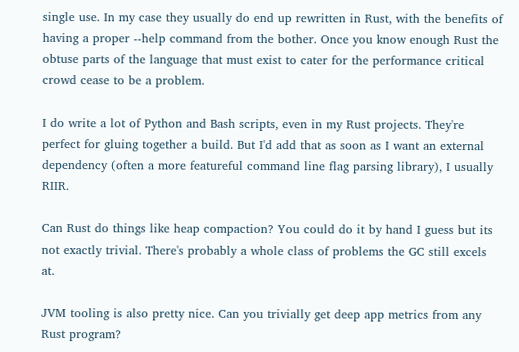single use. In my case they usually do end up rewritten in Rust, with the benefits of having a proper --help command from the bother. Once you know enough Rust the obtuse parts of the language that must exist to cater for the performance critical crowd cease to be a problem.

I do write a lot of Python and Bash scripts, even in my Rust projects. They're perfect for gluing together a build. But I'd add that as soon as I want an external dependency (often a more featureful command line flag parsing library), I usually RIIR.

Can Rust do things like heap compaction? You could do it by hand I guess but its not exactly trivial. There's probably a whole class of problems the GC still excels at.

JVM tooling is also pretty nice. Can you trivially get deep app metrics from any Rust program?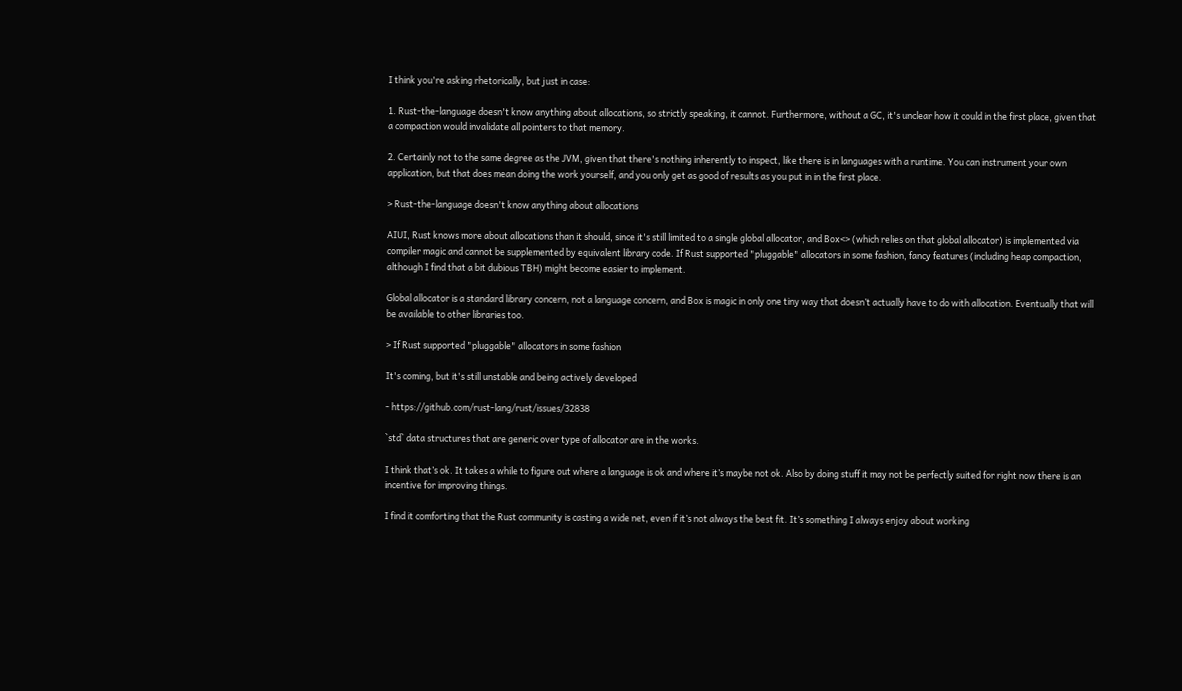I think you're asking rhetorically, but just in case:

1. Rust-the-language doesn't know anything about allocations, so strictly speaking, it cannot. Furthermore, without a GC, it's unclear how it could in the first place, given that a compaction would invalidate all pointers to that memory.

2. Certainly not to the same degree as the JVM, given that there's nothing inherently to inspect, like there is in languages with a runtime. You can instrument your own application, but that does mean doing the work yourself, and you only get as good of results as you put in in the first place.

> Rust-the-language doesn't know anything about allocations

AIUI, Rust knows more about allocations than it should, since it's still limited to a single global allocator, and Box<> (which relies on that global allocator) is implemented via compiler magic and cannot be supplemented by equivalent library code. If Rust supported "pluggable" allocators in some fashion, fancy features (including heap compaction, although I find that a bit dubious TBH) might become easier to implement.

Global allocator is a standard library concern, not a language concern, and Box is magic in only one tiny way that doesn’t actually have to do with allocation. Eventually that will be available to other libraries too.

> If Rust supported "pluggable" allocators in some fashion

It's coming, but it's still unstable and being actively developed

- https://github.com/rust-lang/rust/issues/32838

`std` data structures that are generic over type of allocator are in the works.

I think that’s ok. It takes a while to figure out where a language is ok and where it’s maybe not ok. Also by doing stuff it may not be perfectly suited for right now there is an incentive for improving things.

I find it comforting that the Rust community is casting a wide net, even if it’s not always the best fit. It’s something I always enjoy about working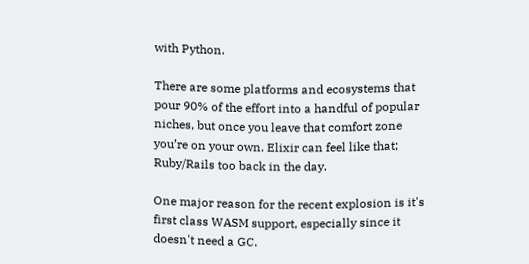with Python.

There are some platforms and ecosystems that pour 90% of the effort into a handful of popular niches, but once you leave that comfort zone you’re on your own. Elixir can feel like that; Ruby/Rails too back in the day.

One major reason for the recent explosion is it's first class WASM support, especially since it doesn't need a GC.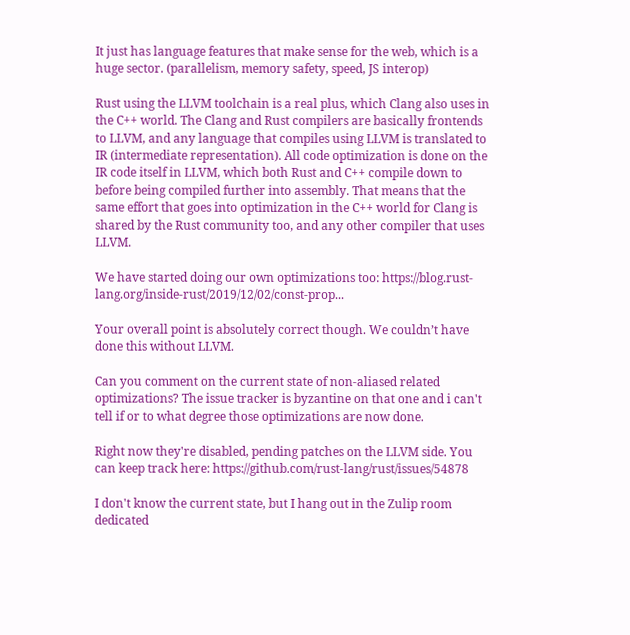It just has language features that make sense for the web, which is a huge sector. (parallelism, memory safety, speed, JS interop)

Rust using the LLVM toolchain is a real plus, which Clang also uses in the C++ world. The Clang and Rust compilers are basically frontends to LLVM, and any language that compiles using LLVM is translated to IR (intermediate representation). All code optimization is done on the IR code itself in LLVM, which both Rust and C++ compile down to before being compiled further into assembly. That means that the same effort that goes into optimization in the C++ world for Clang is shared by the Rust community too, and any other compiler that uses LLVM.

We have started doing our own optimizations too: https://blog.rust-lang.org/inside-rust/2019/12/02/const-prop...

Your overall point is absolutely correct though. We couldn’t have done this without LLVM.

Can you comment on the current state of non-aliased related optimizations? The issue tracker is byzantine on that one and i can't tell if or to what degree those optimizations are now done.

Right now they're disabled, pending patches on the LLVM side. You can keep track here: https://github.com/rust-lang/rust/issues/54878

I don't know the current state, but I hang out in the Zulip room dedicated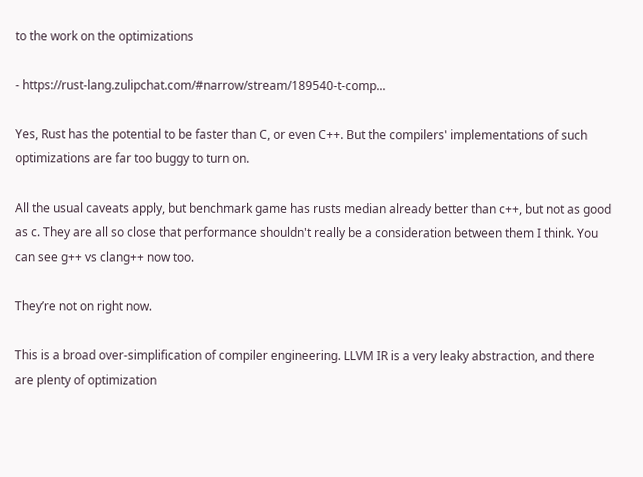to the work on the optimizations

- https://rust-lang.zulipchat.com/#narrow/stream/189540-t-comp...

Yes, Rust has the potential to be faster than C, or even C++. But the compilers' implementations of such optimizations are far too buggy to turn on.

All the usual caveats apply, but benchmark game has rusts median already better than c++, but not as good as c. They are all so close that performance shouldn't really be a consideration between them I think. You can see g++ vs clang++ now too.

They’re not on right now.

This is a broad over-simplification of compiler engineering. LLVM IR is a very leaky abstraction, and there are plenty of optimization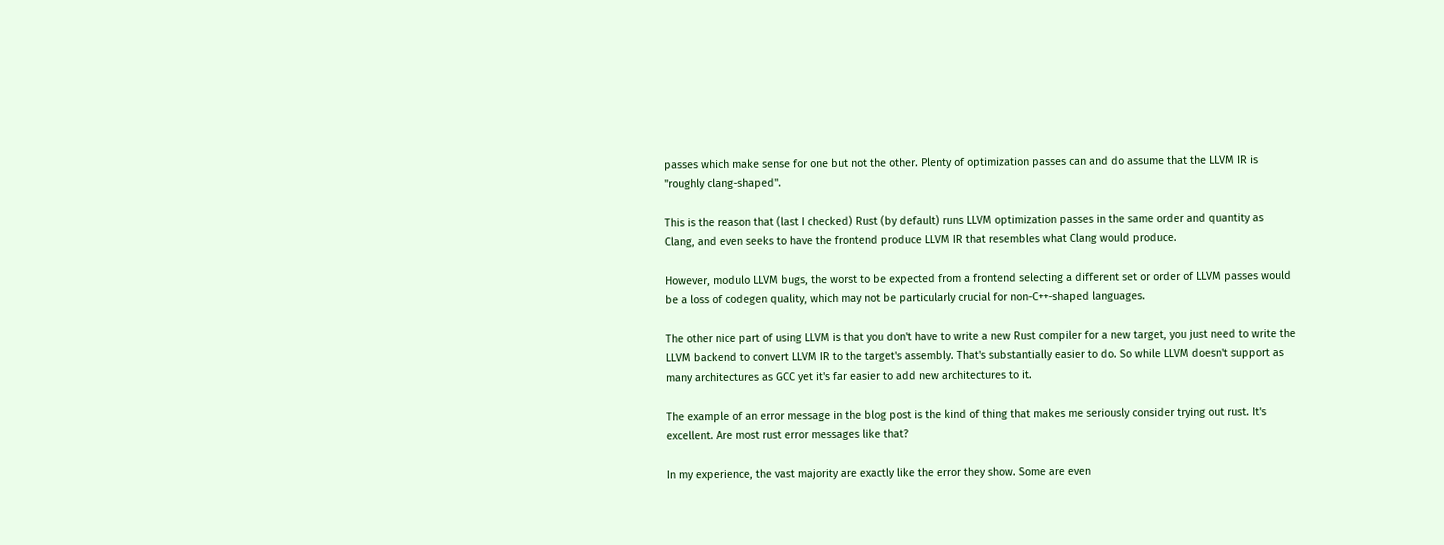passes which make sense for one but not the other. Plenty of optimization passes can and do assume that the LLVM IR is "roughly clang-shaped".

This is the reason that (last I checked) Rust (by default) runs LLVM optimization passes in the same order and quantity as Clang, and even seeks to have the frontend produce LLVM IR that resembles what Clang would produce.

However, modulo LLVM bugs, the worst to be expected from a frontend selecting a different set or order of LLVM passes would be a loss of codegen quality, which may not be particularly crucial for non-C++-shaped languages.

The other nice part of using LLVM is that you don't have to write a new Rust compiler for a new target, you just need to write the LLVM backend to convert LLVM IR to the target's assembly. That's substantially easier to do. So while LLVM doesn't support as many architectures as GCC yet it's far easier to add new architectures to it.

The example of an error message in the blog post is the kind of thing that makes me seriously consider trying out rust. It's excellent. Are most rust error messages like that?

In my experience, the vast majority are exactly like the error they show. Some are even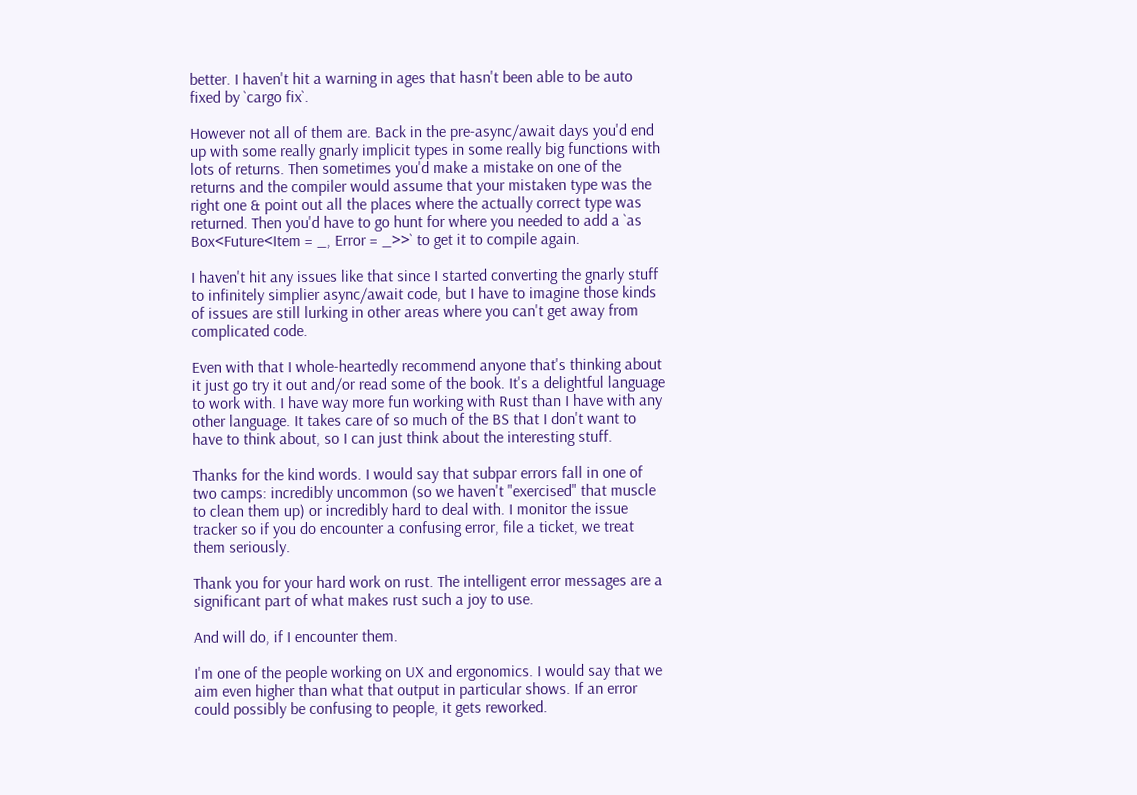better. I haven't hit a warning in ages that hasn't been able to be auto fixed by `cargo fix`.

However not all of them are. Back in the pre-async/await days you'd end up with some really gnarly implicit types in some really big functions with lots of returns. Then sometimes you'd make a mistake on one of the returns and the compiler would assume that your mistaken type was the right one & point out all the places where the actually correct type was returned. Then you'd have to go hunt for where you needed to add a `as Box<Future<Item = _, Error = _>>` to get it to compile again.

I haven't hit any issues like that since I started converting the gnarly stuff to infinitely simplier async/await code, but I have to imagine those kinds of issues are still lurking in other areas where you can't get away from complicated code.

Even with that I whole-heartedly recommend anyone that's thinking about it just go try it out and/or read some of the book. It's a delightful language to work with. I have way more fun working with Rust than I have with any other language. It takes care of so much of the BS that I don't want to have to think about, so I can just think about the interesting stuff.

Thanks for the kind words. I would say that subpar errors fall in one of two camps: incredibly uncommon (so we haven't "exercised" that muscle to clean them up) or incredibly hard to deal with. I monitor the issue tracker so if you do encounter a confusing error, file a ticket, we treat them seriously.

Thank you for your hard work on rust. The intelligent error messages are a significant part of what makes rust such a joy to use.

And will do, if I encounter them.

I'm one of the people working on UX and ergonomics. I would say that we aim even higher than what that output in particular shows. If an error could possibly be confusing to people, it gets reworked.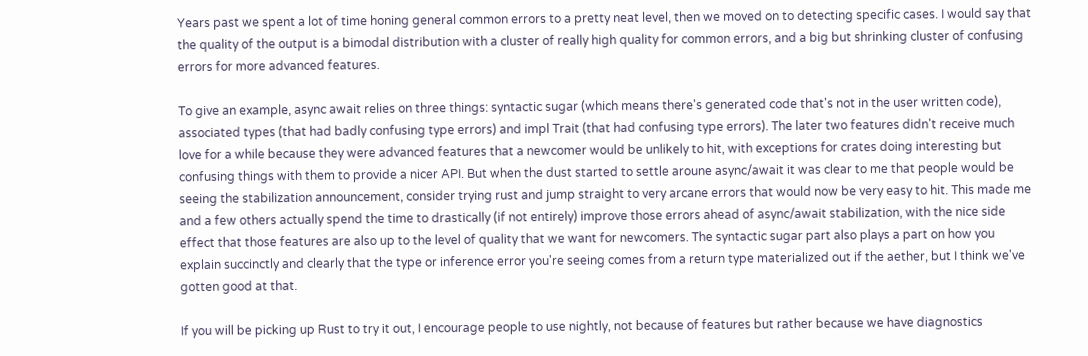Years past we spent a lot of time honing general common errors to a pretty neat level, then we moved on to detecting specific cases. I would say that the quality of the output is a bimodal distribution with a cluster of really high quality for common errors, and a big but shrinking cluster of confusing errors for more advanced features.

To give an example, async await relies on three things: syntactic sugar (which means there's generated code that's not in the user written code), associated types (that had badly confusing type errors) and impl Trait (that had confusing type errors). The later two features didn't receive much love for a while because they were advanced features that a newcomer would be unlikely to hit, with exceptions for crates doing interesting but confusing things with them to provide a nicer API. But when the dust started to settle aroune async/await it was clear to me that people would be seeing the stabilization announcement, consider trying rust and jump straight to very arcane errors that would now be very easy to hit. This made me and a few others actually spend the time to drastically (if not entirely) improve those errors ahead of async/await stabilization, with the nice side effect that those features are also up to the level of quality that we want for newcomers. The syntactic sugar part also plays a part on how you explain succinctly and clearly that the type or inference error you're seeing comes from a return type materialized out if the aether, but I think we've gotten good at that.

If you will be picking up Rust to try it out, I encourage people to use nightly, not because of features but rather because we have diagnostics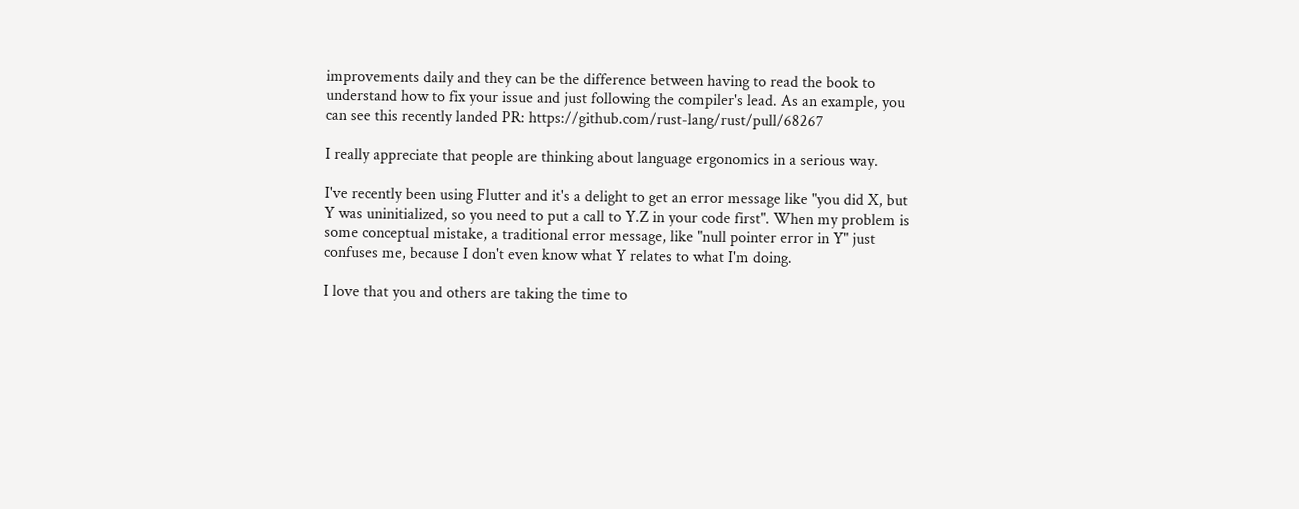improvements daily and they can be the difference between having to read the book to understand how to fix your issue and just following the compiler's lead. As an example, you can see this recently landed PR: https://github.com/rust-lang/rust/pull/68267

I really appreciate that people are thinking about language ergonomics in a serious way.

I've recently been using Flutter and it's a delight to get an error message like "you did X, but Y was uninitialized, so you need to put a call to Y.Z in your code first". When my problem is some conceptual mistake, a traditional error message, like "null pointer error in Y" just confuses me, because I don't even know what Y relates to what I'm doing.

I love that you and others are taking the time to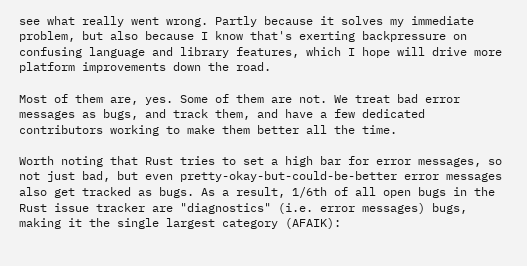see what really went wrong. Partly because it solves my immediate problem, but also because I know that's exerting backpressure on confusing language and library features, which I hope will drive more platform improvements down the road.

Most of them are, yes. Some of them are not. We treat bad error messages as bugs, and track them, and have a few dedicated contributors working to make them better all the time.

Worth noting that Rust tries to set a high bar for error messages, so not just bad, but even pretty-okay-but-could-be-better error messages also get tracked as bugs. As a result, 1/6th of all open bugs in the Rust issue tracker are "diagnostics" (i.e. error messages) bugs, making it the single largest category (AFAIK):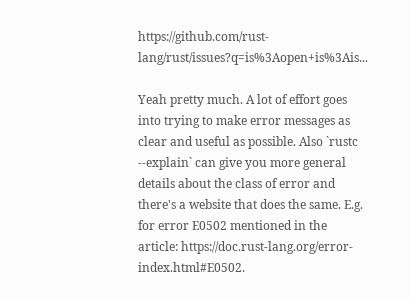https://github.com/rust-lang/rust/issues?q=is%3Aopen+is%3Ais...

Yeah pretty much. A lot of effort goes into trying to make error messages as clear and useful as possible. Also `rustc --explain` can give you more general details about the class of error and there's a website that does the same. E.g. for error E0502 mentioned in the article: https://doc.rust-lang.org/error-index.html#E0502.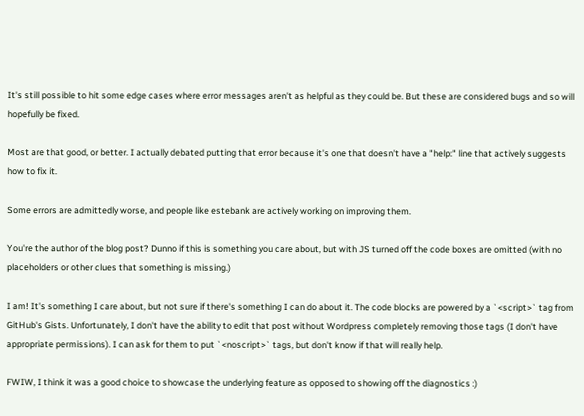It's still possible to hit some edge cases where error messages aren't as helpful as they could be. But these are considered bugs and so will hopefully be fixed.

Most are that good, or better. I actually debated putting that error because it's one that doesn't have a "help:" line that actively suggests how to fix it.

Some errors are admittedly worse, and people like estebank are actively working on improving them.

You're the author of the blog post? Dunno if this is something you care about, but with JS turned off the code boxes are omitted (with no placeholders or other clues that something is missing.)

I am! It's something I care about, but not sure if there's something I can do about it. The code blocks are powered by a `<script>` tag from GitHub's Gists. Unfortunately, I don't have the ability to edit that post without Wordpress completely removing those tags (I don't have appropriate permissions). I can ask for them to put `<noscript>` tags, but don't know if that will really help.

FWIW, I think it was a good choice to showcase the underlying feature as opposed to showing off the diagnostics :)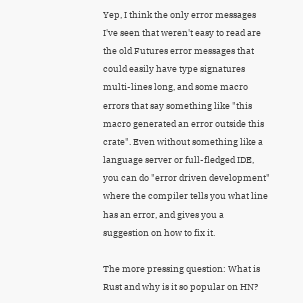Yep, I think the only error messages I've seen that weren't easy to read are the old Futures error messages that could easily have type signatures multi-lines long, and some macro errors that say something like "this macro generated an error outside this crate". Even without something like a language server or full-fledged IDE, you can do "error driven development" where the compiler tells you what line has an error, and gives you a suggestion on how to fix it.

The more pressing question: What is Rust and why is it so popular on HN?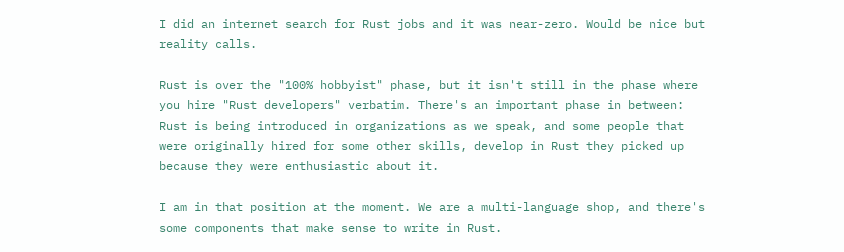I did an internet search for Rust jobs and it was near-zero. Would be nice but reality calls.

Rust is over the "100% hobbyist" phase, but it isn't still in the phase where you hire "Rust developers" verbatim. There's an important phase in between: Rust is being introduced in organizations as we speak, and some people that were originally hired for some other skills, develop in Rust they picked up because they were enthusiastic about it.

I am in that position at the moment. We are a multi-language shop, and there's some components that make sense to write in Rust.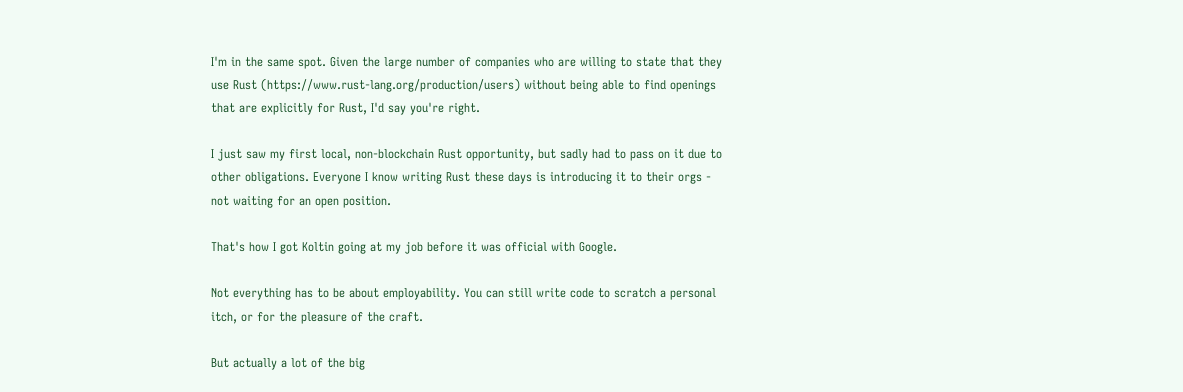I'm in the same spot. Given the large number of companies who are willing to state that they use Rust (https://www.rust-lang.org/production/users) without being able to find openings that are explicitly for Rust, I'd say you're right.

I just saw my first local, non-blockchain Rust opportunity, but sadly had to pass on it due to other obligations. Everyone I know writing Rust these days is introducing it to their orgs - not waiting for an open position.

That's how I got Koltin going at my job before it was official with Google.

Not everything has to be about employability. You can still write code to scratch a personal itch, or for the pleasure of the craft.

But actually a lot of the big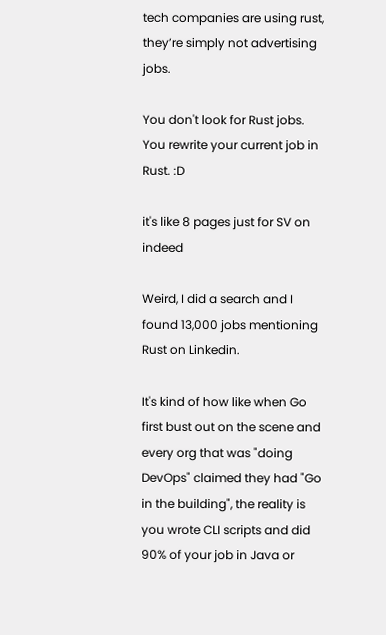tech companies are using rust, they’re simply not advertising jobs.

You don't look for Rust jobs. You rewrite your current job in Rust. :D

it's like 8 pages just for SV on indeed

Weird, I did a search and I found 13,000 jobs mentioning Rust on Linkedin.

It's kind of how like when Go first bust out on the scene and every org that was "doing DevOps" claimed they had "Go in the building", the reality is you wrote CLI scripts and did 90% of your job in Java or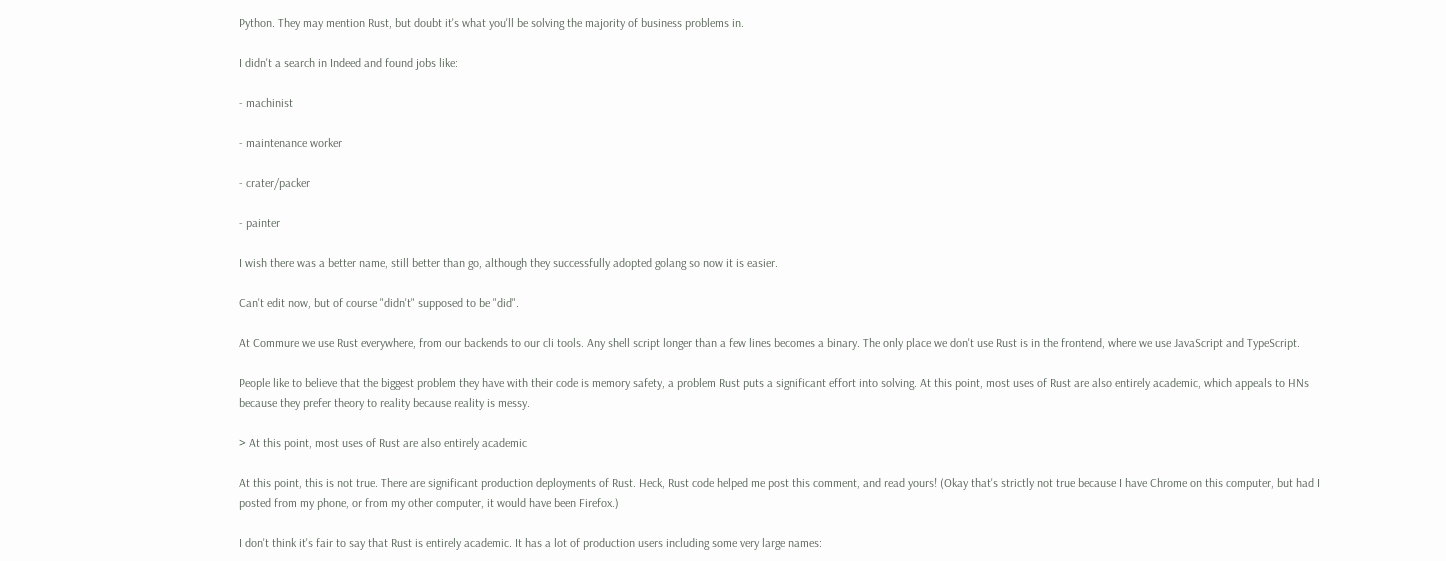Python. They may mention Rust, but doubt it's what you'll be solving the majority of business problems in.

I didn't a search in Indeed and found jobs like:

- machinist

- maintenance worker

- crater/packer

- painter

I wish there was a better name, still better than go, although they successfully adopted golang so now it is easier.

Can't edit now, but of course "didn't" supposed to be "did".

At Commure we use Rust everywhere, from our backends to our cli tools. Any shell script longer than a few lines becomes a binary. The only place we don't use Rust is in the frontend, where we use JavaScript and TypeScript.

People like to believe that the biggest problem they have with their code is memory safety, a problem Rust puts a significant effort into solving. At this point, most uses of Rust are also entirely academic, which appeals to HNs because they prefer theory to reality because reality is messy.

> At this point, most uses of Rust are also entirely academic

At this point, this is not true. There are significant production deployments of Rust. Heck, Rust code helped me post this comment, and read yours! (Okay that's strictly not true because I have Chrome on this computer, but had I posted from my phone, or from my other computer, it would have been Firefox.)

I don't think it's fair to say that Rust is entirely academic. It has a lot of production users including some very large names: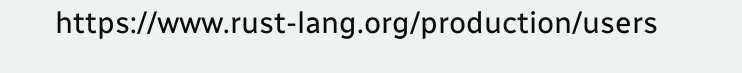https://www.rust-lang.org/production/users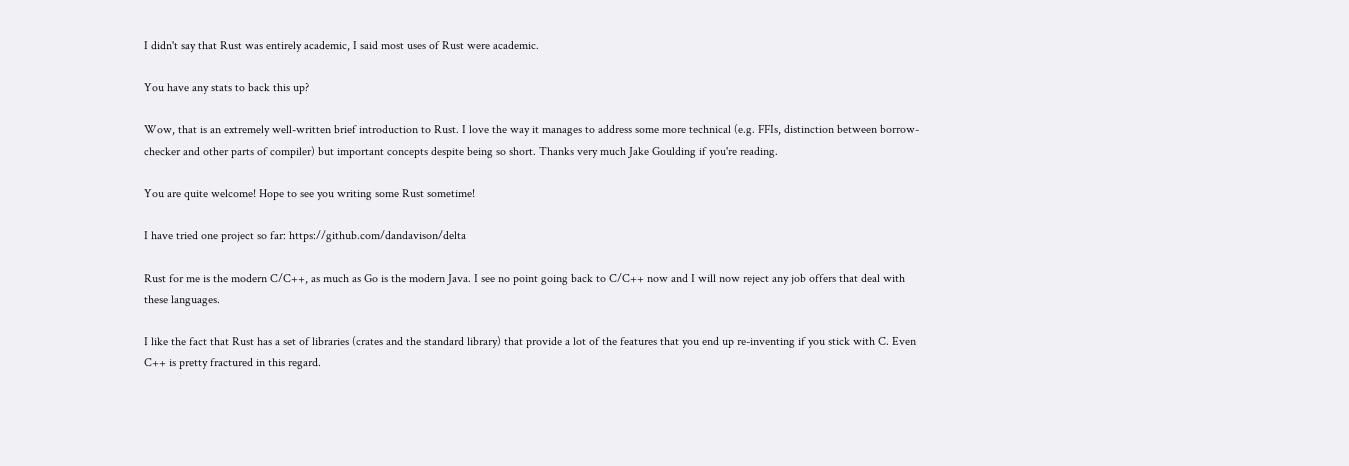I didn't say that Rust was entirely academic, I said most uses of Rust were academic.

You have any stats to back this up?

Wow, that is an extremely well-written brief introduction to Rust. I love the way it manages to address some more technical (e.g. FFIs, distinction between borrow-checker and other parts of compiler) but important concepts despite being so short. Thanks very much Jake Goulding if you're reading.

You are quite welcome! Hope to see you writing some Rust sometime!

I have tried one project so far: https://github.com/dandavison/delta

Rust for me is the modern C/C++, as much as Go is the modern Java. I see no point going back to C/C++ now and I will now reject any job offers that deal with these languages.

I like the fact that Rust has a set of libraries (crates and the standard library) that provide a lot of the features that you end up re-inventing if you stick with C. Even C++ is pretty fractured in this regard.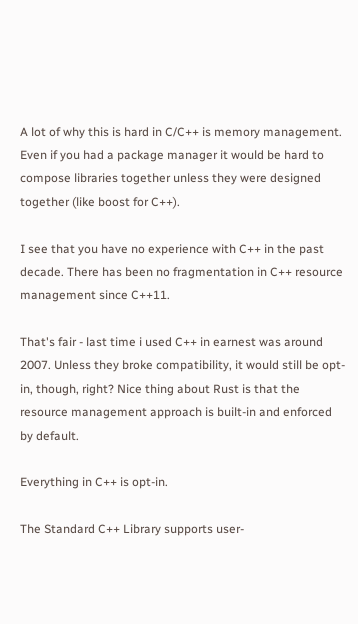A lot of why this is hard in C/C++ is memory management. Even if you had a package manager it would be hard to compose libraries together unless they were designed together (like boost for C++).

I see that you have no experience with C++ in the past decade. There has been no fragmentation in C++ resource management since C++11.

That's fair - last time i used C++ in earnest was around 2007. Unless they broke compatibility, it would still be opt-in, though, right? Nice thing about Rust is that the resource management approach is built-in and enforced by default.

Everything in C++ is opt-in.

The Standard C++ Library supports user-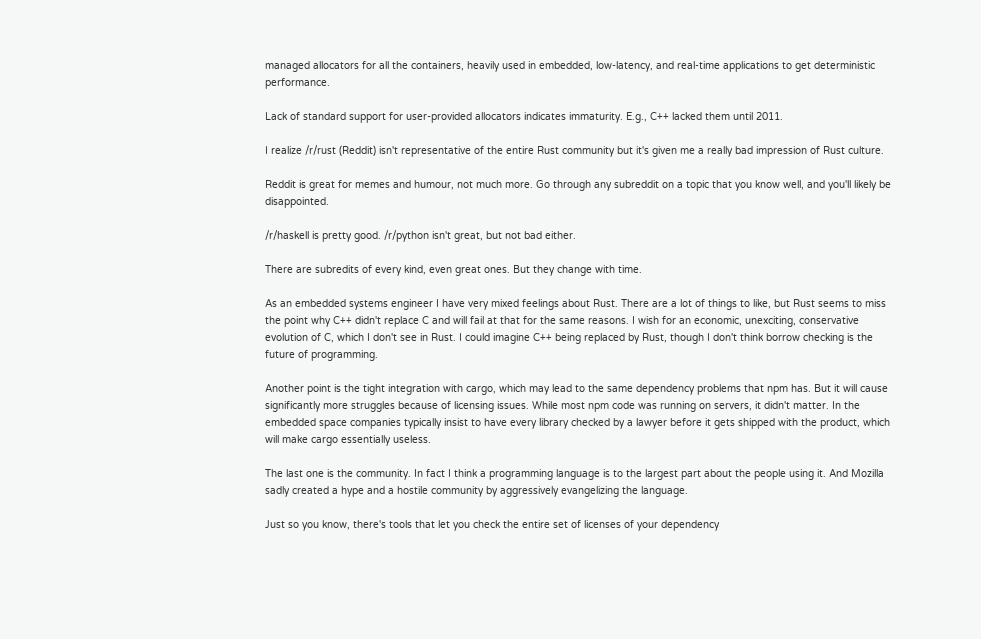managed allocators for all the containers, heavily used in embedded, low-latency, and real-time applications to get deterministic performance.

Lack of standard support for user-provided allocators indicates immaturity. E.g., C++ lacked them until 2011.

I realize /r/rust (Reddit) isn't representative of the entire Rust community but it's given me a really bad impression of Rust culture.

Reddit is great for memes and humour, not much more. Go through any subreddit on a topic that you know well, and you'll likely be disappointed.

/r/haskell is pretty good. /r/python isn't great, but not bad either.

There are subredits of every kind, even great ones. But they change with time.

As an embedded systems engineer I have very mixed feelings about Rust. There are a lot of things to like, but Rust seems to miss the point why C++ didn't replace C and will fail at that for the same reasons. I wish for an economic, unexciting, conservative evolution of C, which I don't see in Rust. I could imagine C++ being replaced by Rust, though I don't think borrow checking is the future of programming.

Another point is the tight integration with cargo, which may lead to the same dependency problems that npm has. But it will cause significantly more struggles because of licensing issues. While most npm code was running on servers, it didn't matter. In the embedded space companies typically insist to have every library checked by a lawyer before it gets shipped with the product, which will make cargo essentially useless.

The last one is the community. In fact I think a programming language is to the largest part about the people using it. And Mozilla sadly created a hype and a hostile community by aggressively evangelizing the language.

Just so you know, there's tools that let you check the entire set of licenses of your dependency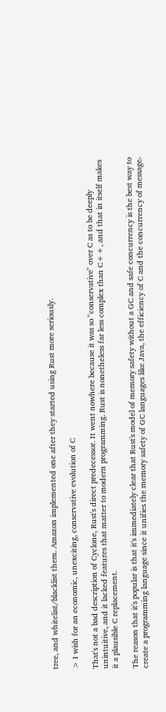tree, and whitelist/blacklist them. Amazon implemented one after they started using Rust more seriously.

> I wish for an economic, unexciting, conservative evolution of C

That's not a bad description of Cyclone, Rust's direct predecessor. It went nowhere because it was so "conservative" over C as to be deeply unintuitive, and it lacked features that matter to modern programming. Rust is nonetheless far less complex than C++, and that in itself makes it a plausible C replacement.

The reason that it's popular is that it's immediately clear that Rust's model of memory safety without a GC and safe concurrency is the best way to create a programming language since it unifies the memory safety of GC languages like Java, the efficiency of C and the concurrency of message-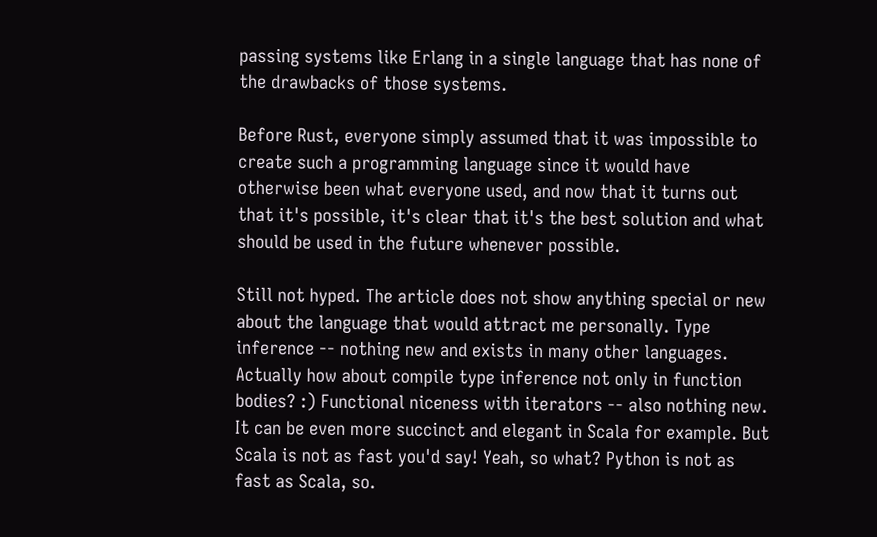passing systems like Erlang in a single language that has none of the drawbacks of those systems.

Before Rust, everyone simply assumed that it was impossible to create such a programming language since it would have otherwise been what everyone used, and now that it turns out that it's possible, it's clear that it's the best solution and what should be used in the future whenever possible.

Still not hyped. The article does not show anything special or new about the language that would attract me personally. Type inference -- nothing new and exists in many other languages. Actually how about compile type inference not only in function bodies? :) Functional niceness with iterators -- also nothing new. It can be even more succinct and elegant in Scala for example. But Scala is not as fast you'd say! Yeah, so what? Python is not as fast as Scala, so.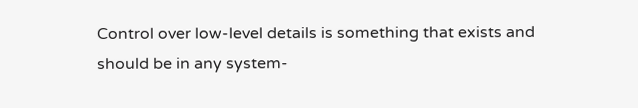Control over low-level details is something that exists and should be in any system-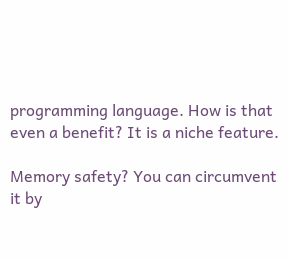programming language. How is that even a benefit? It is a niche feature.

Memory safety? You can circumvent it by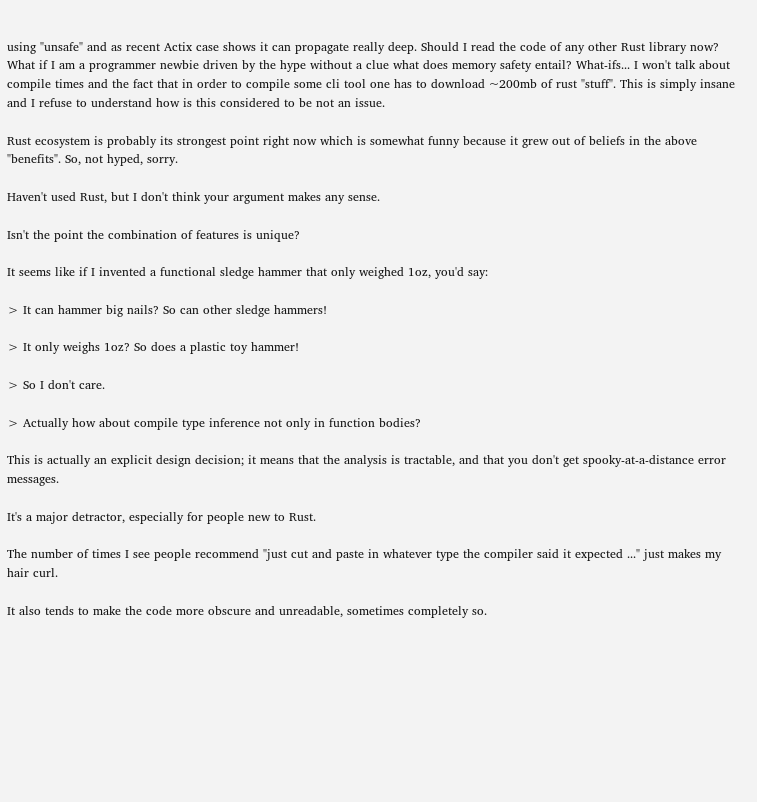using "unsafe" and as recent Actix case shows it can propagate really deep. Should I read the code of any other Rust library now? What if I am a programmer newbie driven by the hype without a clue what does memory safety entail? What-ifs... I won't talk about compile times and the fact that in order to compile some cli tool one has to download ~200mb of rust "stuff". This is simply insane and I refuse to understand how is this considered to be not an issue.

Rust ecosystem is probably its strongest point right now which is somewhat funny because it grew out of beliefs in the above "benefits". So, not hyped, sorry.

Haven't used Rust, but I don't think your argument makes any sense.

Isn't the point the combination of features is unique?

It seems like if I invented a functional sledge hammer that only weighed 1oz, you'd say:

> It can hammer big nails? So can other sledge hammers!

> It only weighs 1oz? So does a plastic toy hammer!

> So I don't care.

> Actually how about compile type inference not only in function bodies?

This is actually an explicit design decision; it means that the analysis is tractable, and that you don't get spooky-at-a-distance error messages.

It's a major detractor, especially for people new to Rust.

The number of times I see people recommend "just cut and paste in whatever type the compiler said it expected ..." just makes my hair curl.

It also tends to make the code more obscure and unreadable, sometimes completely so.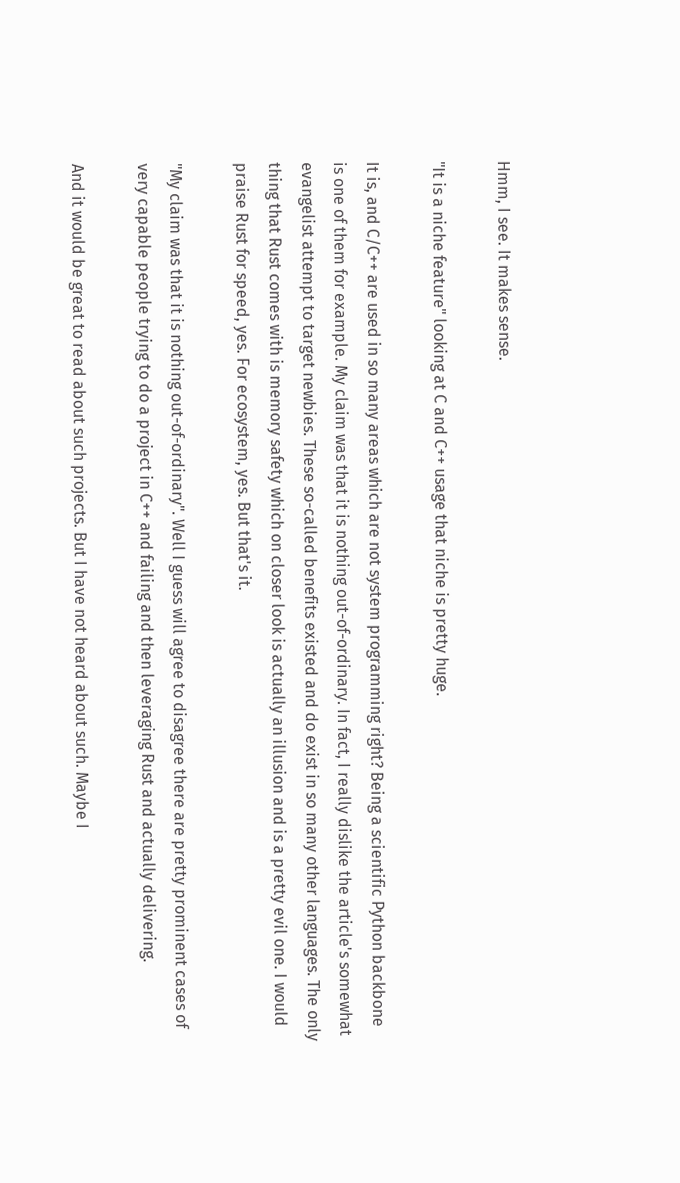Hmm, I see. It makes sense.

"It is a niche feature" looking at C and C++ usage that niche is pretty huge.

It is, and C/C++ are used in so many areas which are not system programming right? Being a scientific Python backbone is one of them for example. My claim was that it is nothing out-of-ordinary. In fact, I really dislike the article's somewhat evangelist attempt to target newbies. These so-called benefits existed and do exist in so many other languages. The only thing that Rust comes with is memory safety which on closer look is actually an illusion and is a pretty evil one. I would praise Rust for speed, yes. For ecosystem, yes. But that's it.

"My claim was that it is nothing out-of-ordinary". Well I guess will agree to disagree there are pretty prominent cases of very capable people trying to do a project in C++ and failing and then leveraging Rust and actually delivering.

And it would be great to read about such projects. But I have not heard about such. Maybe I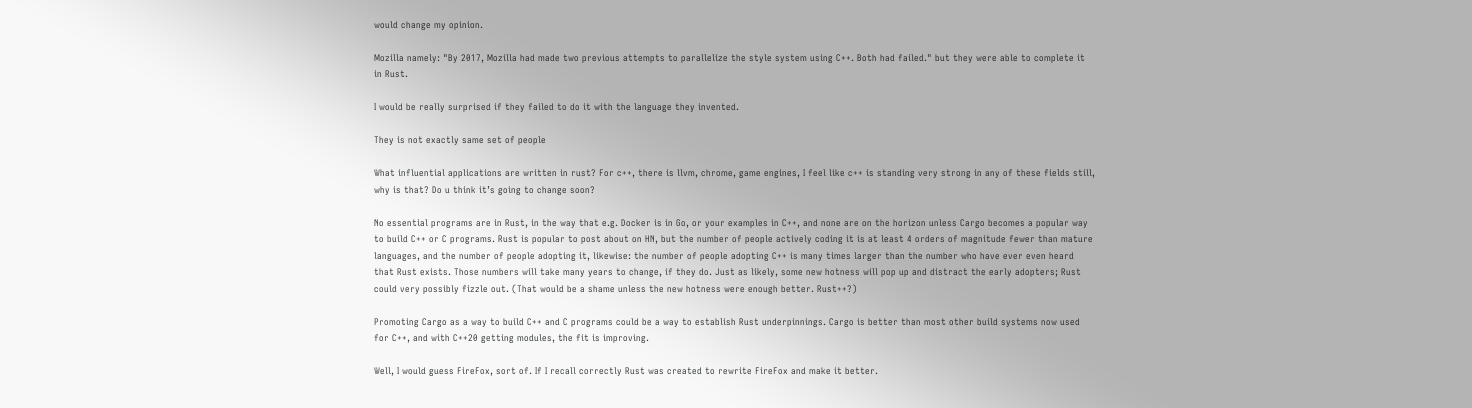would change my opinion.

Mozilla namely: "By 2017, Mozilla had made two previous attempts to parallelize the style system using C++. Both had failed." but they were able to complete it in Rust.

I would be really surprised if they failed to do it with the language they invented.

They is not exactly same set of people

What influential applications are written in rust? For c++, there is llvm, chrome, game engines, I feel like c++ is standing very strong in any of these fields still, why is that? Do u think it’s going to change soon?

No essential programs are in Rust, in the way that e.g. Docker is in Go, or your examples in C++, and none are on the horizon unless Cargo becomes a popular way to build C++ or C programs. Rust is popular to post about on HN, but the number of people actively coding it is at least 4 orders of magnitude fewer than mature languages, and the number of people adopting it, likewise: the number of people adopting C++ is many times larger than the number who have ever even heard that Rust exists. Those numbers will take many years to change, if they do. Just as likely, some new hotness will pop up and distract the early adopters; Rust could very possibly fizzle out. (That would be a shame unless the new hotness were enough better. Rust++?)

Promoting Cargo as a way to build C++ and C programs could be a way to establish Rust underpinnings. Cargo is better than most other build systems now used for C++, and with C++20 getting modules, the fit is improving.

Well, I would guess FireFox, sort of. If I recall correctly Rust was created to rewrite FireFox and make it better.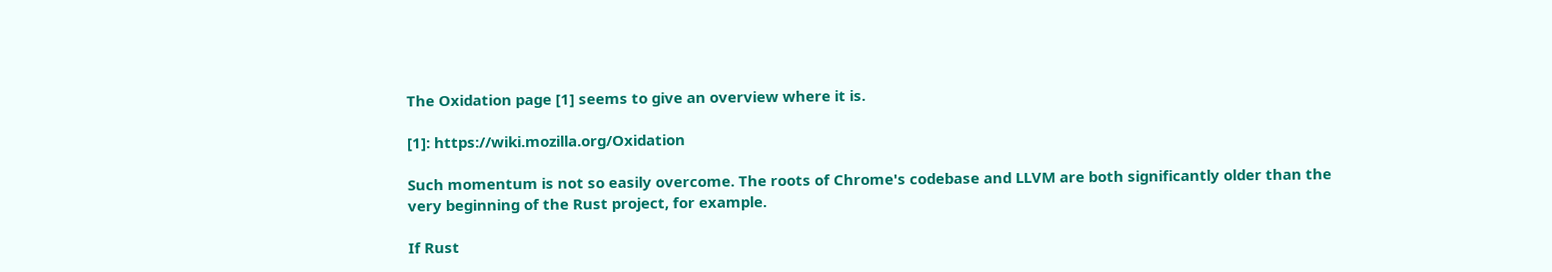The Oxidation page [1] seems to give an overview where it is.

[1]: https://wiki.mozilla.org/Oxidation

Such momentum is not so easily overcome. The roots of Chrome's codebase and LLVM are both significantly older than the very beginning of the Rust project, for example.

If Rust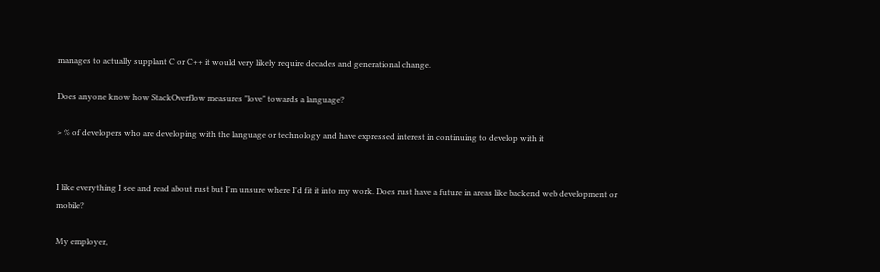manages to actually supplant C or C++ it would very likely require decades and generational change.

Does anyone know how StackOverflow measures "love" towards a language?

> % of developers who are developing with the language or technology and have expressed interest in continuing to develop with it


I like everything I see and read about rust but I'm unsure where I'd fit it into my work. Does rust have a future in areas like backend web development or mobile?

My employer,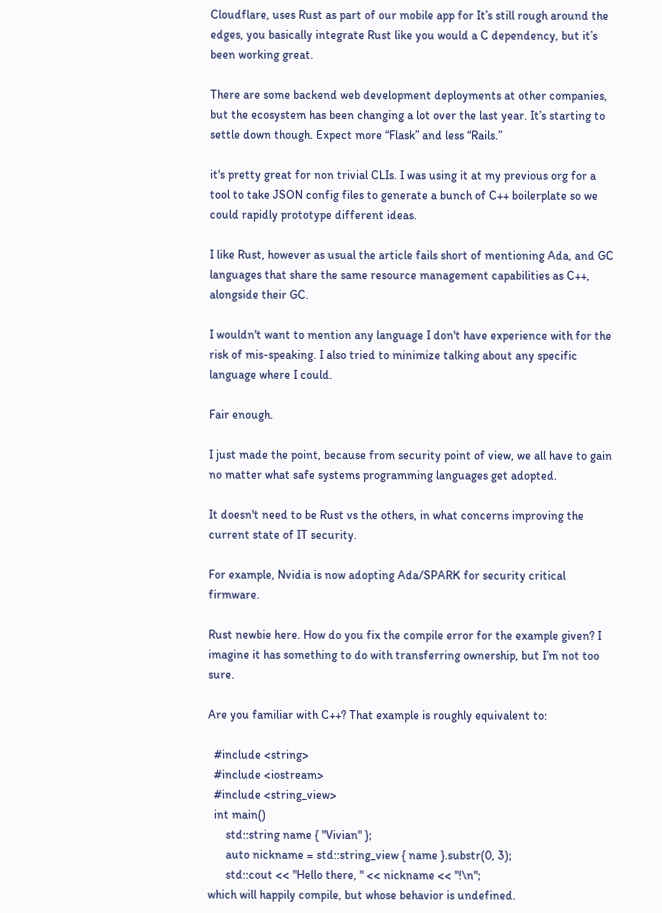Cloudflare, uses Rust as part of our mobile app for It’s still rough around the edges, you basically integrate Rust like you would a C dependency, but it’s been working great.

There are some backend web development deployments at other companies, but the ecosystem has been changing a lot over the last year. It’s starting to settle down though. Expect more “Flask” and less “Rails.”

it's pretty great for non trivial CLIs. I was using it at my previous org for a tool to take JSON config files to generate a bunch of C++ boilerplate so we could rapidly prototype different ideas.

I like Rust, however as usual the article fails short of mentioning Ada, and GC languages that share the same resource management capabilities as C++, alongside their GC.

I wouldn't want to mention any language I don't have experience with for the risk of mis-speaking. I also tried to minimize talking about any specific language where I could.

Fair enough.

I just made the point, because from security point of view, we all have to gain no matter what safe systems programming languages get adopted.

It doesn't need to be Rust vs the others, in what concerns improving the current state of IT security.

For example, Nvidia is now adopting Ada/SPARK for security critical firmware.

Rust newbie here. How do you fix the compile error for the example given? I imagine it has something to do with transferring ownership, but I’m not too sure.

Are you familiar with C++? That example is roughly equivalent to:

  #include <string>
  #include <iostream>
  #include <string_view>
  int main()
      std::string name { "Vivian" };
      auto nickname = std::string_view { name }.substr(0, 3);
      std::cout << "Hello there, " << nickname << "!\n";
which will happily compile, but whose behavior is undefined.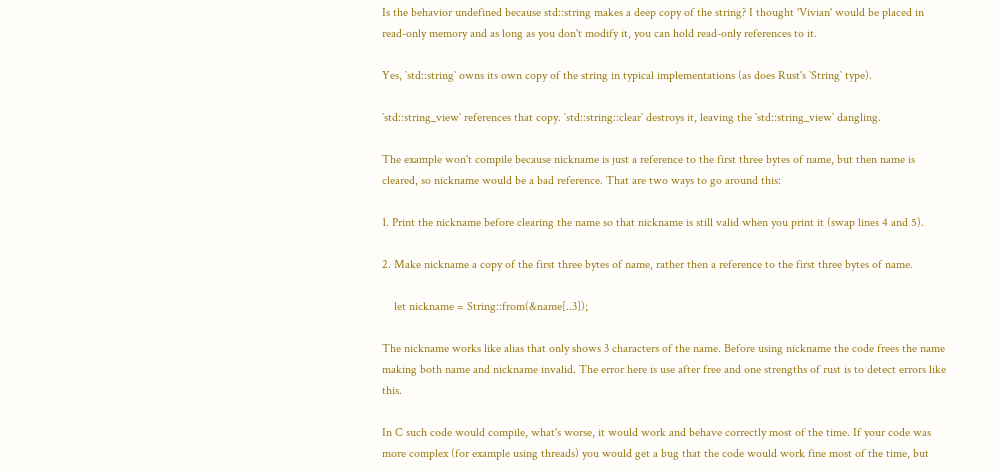Is the behavior undefined because std::string makes a deep copy of the string? I thought 'Vivian' would be placed in read-only memory and as long as you don't modify it, you can hold read-only references to it.

Yes, `std::string` owns its own copy of the string in typical implementations (as does Rust's `String` type).

`std::string_view` references that copy. `std::string::clear` destroys it, leaving the `std::string_view` dangling.

The example won't compile because nickname is just a reference to the first three bytes of name, but then name is cleared, so nickname would be a bad reference. That are two ways to go around this:

1. Print the nickname before clearing the name so that nickname is still valid when you print it (swap lines 4 and 5).

2. Make nickname a copy of the first three bytes of name, rather then a reference to the first three bytes of name.

    let nickname = String::from(&name[..3]);

The nickname works like alias that only shows 3 characters of the name. Before using nickname the code frees the name making both name and nickname invalid. The error here is use after free and one strengths of rust is to detect errors like this.

In C such code would compile, what's worse, it would work and behave correctly most of the time. If your code was more complex (for example using threads) you would get a bug that the code would work fine most of the time, but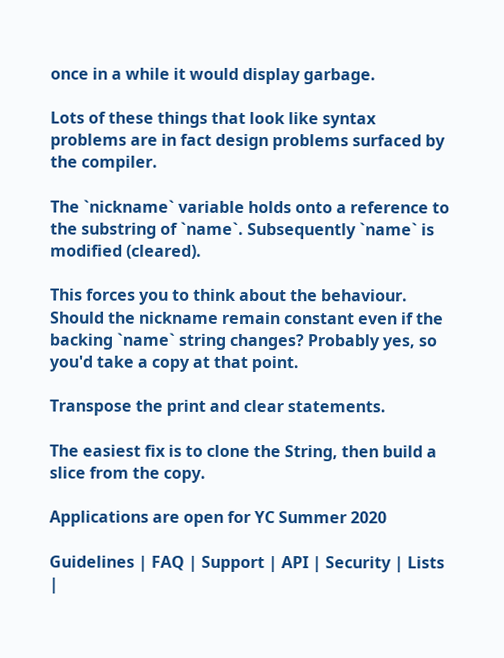once in a while it would display garbage.

Lots of these things that look like syntax problems are in fact design problems surfaced by the compiler.

The `nickname` variable holds onto a reference to the substring of `name`. Subsequently `name` is modified (cleared).

This forces you to think about the behaviour. Should the nickname remain constant even if the backing `name` string changes? Probably yes, so you'd take a copy at that point.

Transpose the print and clear statements.

The easiest fix is to clone the String, then build a slice from the copy.

Applications are open for YC Summer 2020

Guidelines | FAQ | Support | API | Security | Lists |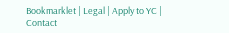Bookmarklet | Legal | Apply to YC | Contact